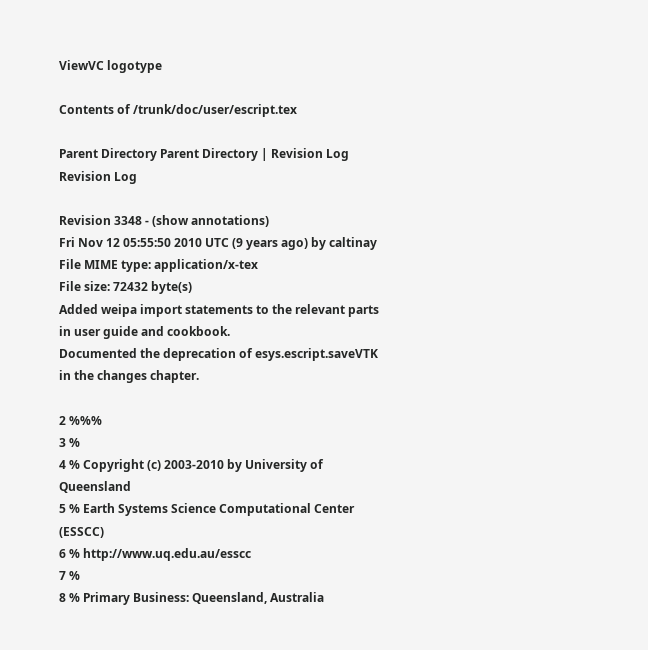ViewVC logotype

Contents of /trunk/doc/user/escript.tex

Parent Directory Parent Directory | Revision Log Revision Log

Revision 3348 - (show annotations)
Fri Nov 12 05:55:50 2010 UTC (9 years ago) by caltinay
File MIME type: application/x-tex
File size: 72432 byte(s)
Added weipa import statements to the relevant parts in user guide and cookbook.
Documented the deprecation of esys.escript.saveVTK in the changes chapter.

2 %%%
3 %
4 % Copyright (c) 2003-2010 by University of Queensland
5 % Earth Systems Science Computational Center (ESSCC)
6 % http://www.uq.edu.au/esscc
7 %
8 % Primary Business: Queensland, Australia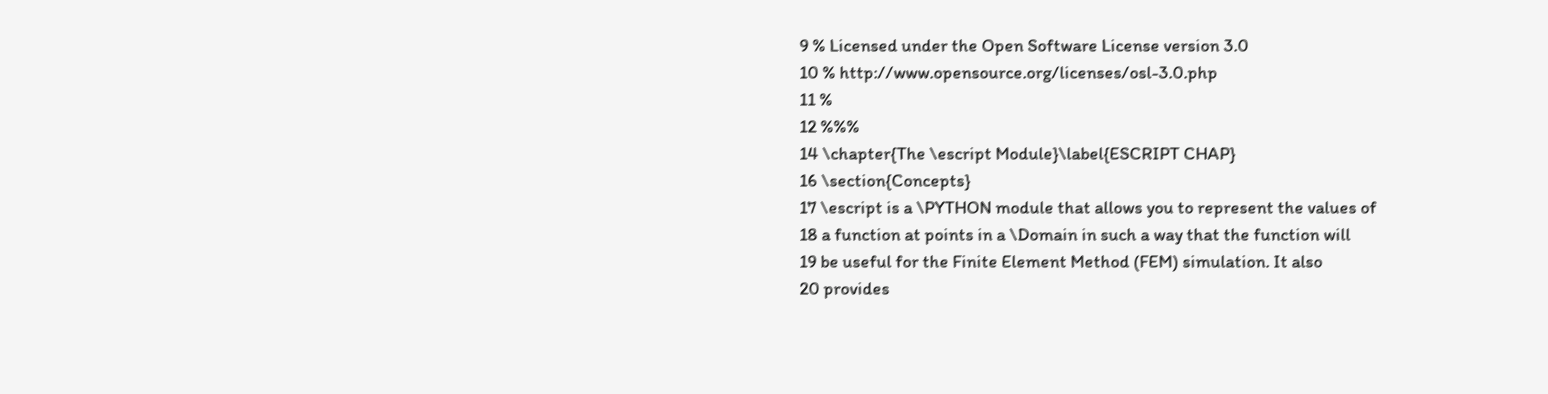9 % Licensed under the Open Software License version 3.0
10 % http://www.opensource.org/licenses/osl-3.0.php
11 %
12 %%%
14 \chapter{The \escript Module}\label{ESCRIPT CHAP}
16 \section{Concepts}
17 \escript is a \PYTHON module that allows you to represent the values of
18 a function at points in a \Domain in such a way that the function will
19 be useful for the Finite Element Method (FEM) simulation. It also
20 provides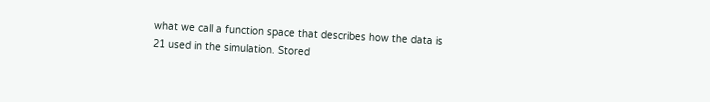what we call a function space that describes how the data is
21 used in the simulation. Stored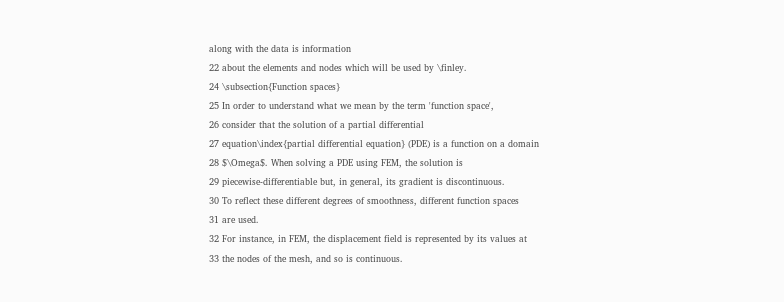along with the data is information
22 about the elements and nodes which will be used by \finley.
24 \subsection{Function spaces}
25 In order to understand what we mean by the term 'function space',
26 consider that the solution of a partial differential
27 equation\index{partial differential equation} (PDE) is a function on a domain
28 $\Omega$. When solving a PDE using FEM, the solution is
29 piecewise-differentiable but, in general, its gradient is discontinuous.
30 To reflect these different degrees of smoothness, different function spaces
31 are used.
32 For instance, in FEM, the displacement field is represented by its values at
33 the nodes of the mesh, and so is continuous.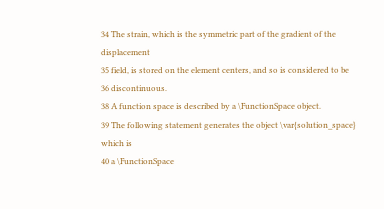34 The strain, which is the symmetric part of the gradient of the displacement
35 field, is stored on the element centers, and so is considered to be
36 discontinuous.
38 A function space is described by a \FunctionSpace object.
39 The following statement generates the object \var{solution_space} which is
40 a \FunctionSpace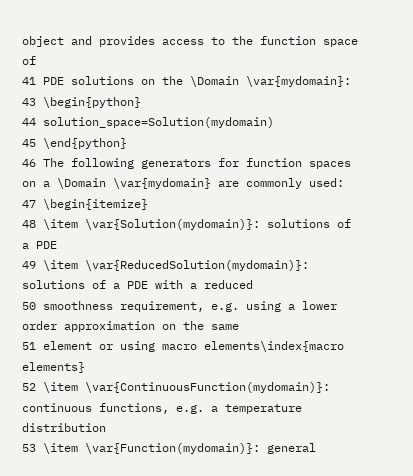object and provides access to the function space of
41 PDE solutions on the \Domain \var{mydomain}:
43 \begin{python}
44 solution_space=Solution(mydomain)
45 \end{python}
46 The following generators for function spaces on a \Domain \var{mydomain} are commonly used:
47 \begin{itemize}
48 \item \var{Solution(mydomain)}: solutions of a PDE
49 \item \var{ReducedSolution(mydomain)}: solutions of a PDE with a reduced
50 smoothness requirement, e.g. using a lower order approximation on the same
51 element or using macro elements\index{macro elements}
52 \item \var{ContinuousFunction(mydomain)}: continuous functions, e.g. a temperature distribution
53 \item \var{Function(mydomain)}: general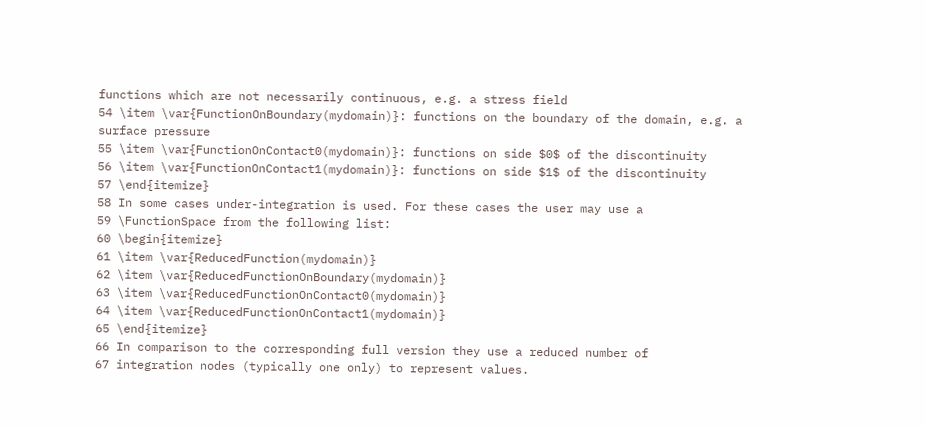functions which are not necessarily continuous, e.g. a stress field
54 \item \var{FunctionOnBoundary(mydomain)}: functions on the boundary of the domain, e.g. a surface pressure
55 \item \var{FunctionOnContact0(mydomain)}: functions on side $0$ of the discontinuity
56 \item \var{FunctionOnContact1(mydomain)}: functions on side $1$ of the discontinuity
57 \end{itemize}
58 In some cases under-integration is used. For these cases the user may use a
59 \FunctionSpace from the following list:
60 \begin{itemize}
61 \item \var{ReducedFunction(mydomain)}
62 \item \var{ReducedFunctionOnBoundary(mydomain)}
63 \item \var{ReducedFunctionOnContact0(mydomain)}
64 \item \var{ReducedFunctionOnContact1(mydomain)}
65 \end{itemize}
66 In comparison to the corresponding full version they use a reduced number of
67 integration nodes (typically one only) to represent values.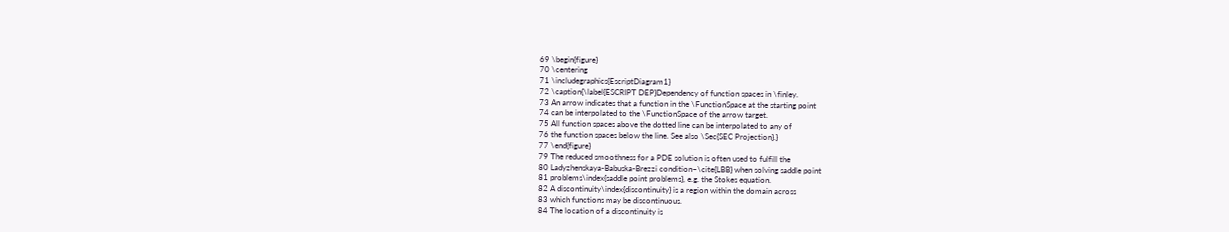69 \begin{figure}
70 \centering
71 \includegraphics{EscriptDiagram1}
72 \caption{\label{ESCRIPT DEP}Dependency of function spaces in \finley.
73 An arrow indicates that a function in the \FunctionSpace at the starting point
74 can be interpolated to the \FunctionSpace of the arrow target.
75 All function spaces above the dotted line can be interpolated to any of
76 the function spaces below the line. See also \Sec{SEC Projection}.}
77 \end{figure}
79 The reduced smoothness for a PDE solution is often used to fulfill the
80 Ladyzhenskaya-Babuska-Brezzi condition~\cite{LBB} when solving saddle point
81 problems\index{saddle point problems}, e.g. the Stokes equation.
82 A discontinuity\index{discontinuity} is a region within the domain across
83 which functions may be discontinuous.
84 The location of a discontinuity is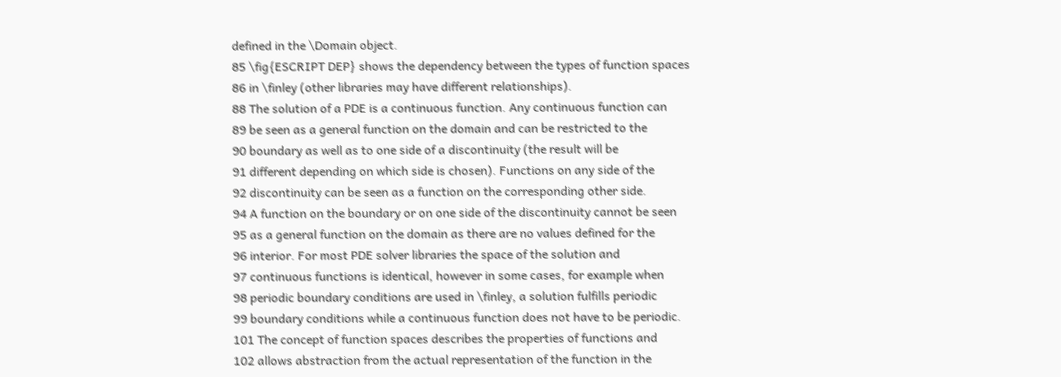defined in the \Domain object.
85 \fig{ESCRIPT DEP} shows the dependency between the types of function spaces
86 in \finley (other libraries may have different relationships).
88 The solution of a PDE is a continuous function. Any continuous function can
89 be seen as a general function on the domain and can be restricted to the
90 boundary as well as to one side of a discontinuity (the result will be
91 different depending on which side is chosen). Functions on any side of the
92 discontinuity can be seen as a function on the corresponding other side.
94 A function on the boundary or on one side of the discontinuity cannot be seen
95 as a general function on the domain as there are no values defined for the
96 interior. For most PDE solver libraries the space of the solution and
97 continuous functions is identical, however in some cases, for example when
98 periodic boundary conditions are used in \finley, a solution fulfills periodic
99 boundary conditions while a continuous function does not have to be periodic.
101 The concept of function spaces describes the properties of functions and
102 allows abstraction from the actual representation of the function in the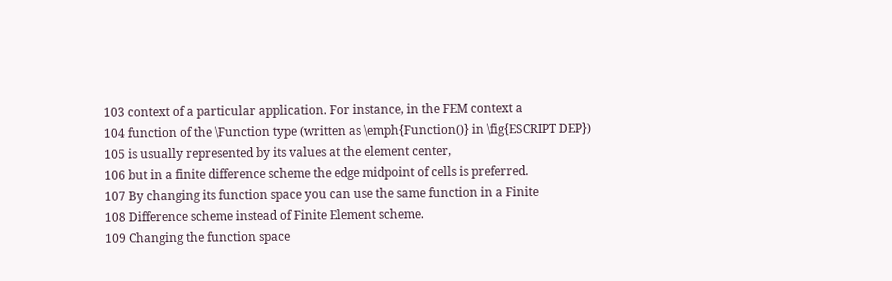103 context of a particular application. For instance, in the FEM context a
104 function of the \Function type (written as \emph{Function()} in \fig{ESCRIPT DEP})
105 is usually represented by its values at the element center,
106 but in a finite difference scheme the edge midpoint of cells is preferred.
107 By changing its function space you can use the same function in a Finite
108 Difference scheme instead of Finite Element scheme.
109 Changing the function space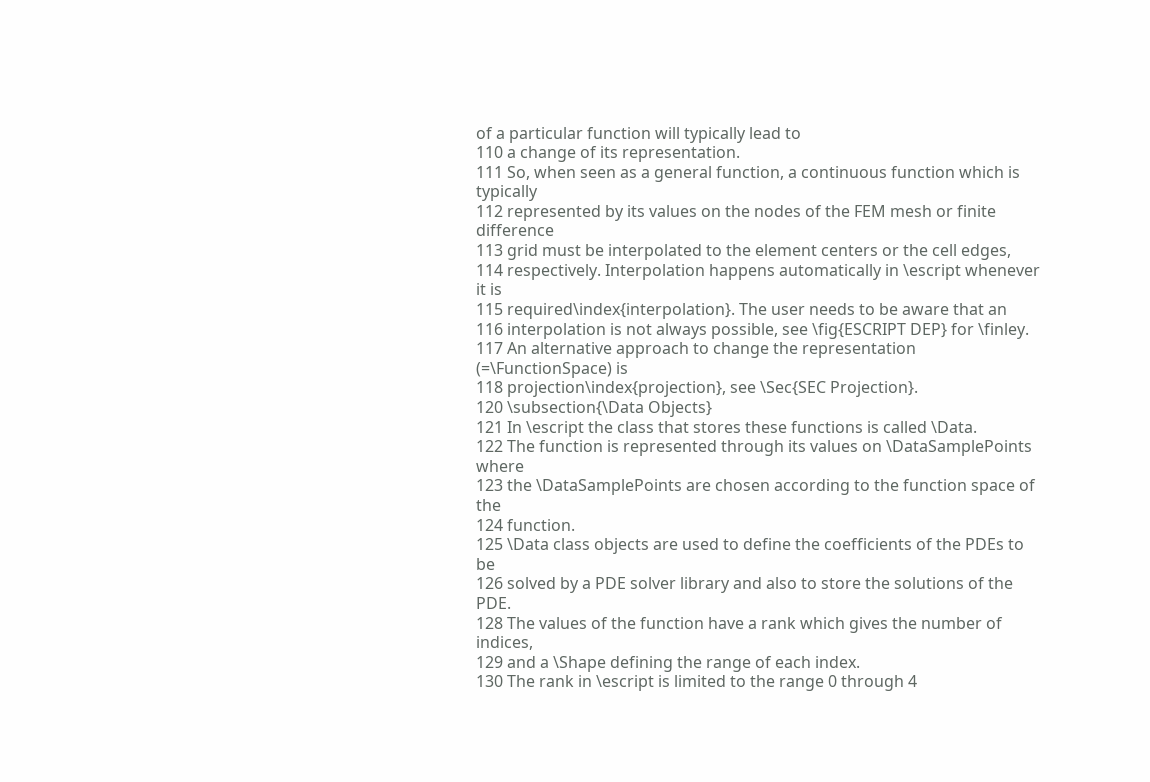of a particular function will typically lead to
110 a change of its representation.
111 So, when seen as a general function, a continuous function which is typically
112 represented by its values on the nodes of the FEM mesh or finite difference
113 grid must be interpolated to the element centers or the cell edges,
114 respectively. Interpolation happens automatically in \escript whenever it is
115 required\index{interpolation}. The user needs to be aware that an
116 interpolation is not always possible, see \fig{ESCRIPT DEP} for \finley.
117 An alternative approach to change the representation (=\FunctionSpace) is
118 projection\index{projection}, see \Sec{SEC Projection}.
120 \subsection{\Data Objects}
121 In \escript the class that stores these functions is called \Data.
122 The function is represented through its values on \DataSamplePoints where
123 the \DataSamplePoints are chosen according to the function space of the
124 function.
125 \Data class objects are used to define the coefficients of the PDEs to be
126 solved by a PDE solver library and also to store the solutions of the PDE.
128 The values of the function have a rank which gives the number of indices,
129 and a \Shape defining the range of each index.
130 The rank in \escript is limited to the range 0 through 4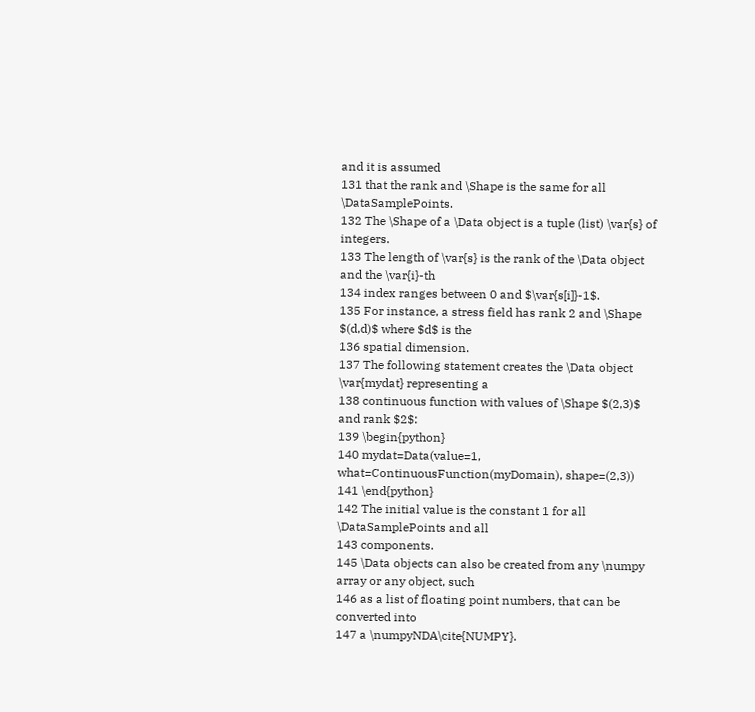and it is assumed
131 that the rank and \Shape is the same for all \DataSamplePoints.
132 The \Shape of a \Data object is a tuple (list) \var{s} of integers.
133 The length of \var{s} is the rank of the \Data object and the \var{i}-th
134 index ranges between 0 and $\var{s[i]}-1$.
135 For instance, a stress field has rank 2 and \Shape $(d,d)$ where $d$ is the
136 spatial dimension.
137 The following statement creates the \Data object \var{mydat} representing a
138 continuous function with values of \Shape $(2,3)$ and rank $2$:
139 \begin{python}
140 mydat=Data(value=1, what=ContinuousFunction(myDomain), shape=(2,3))
141 \end{python}
142 The initial value is the constant 1 for all \DataSamplePoints and all
143 components.
145 \Data objects can also be created from any \numpy array or any object, such
146 as a list of floating point numbers, that can be converted into
147 a \numpyNDA\cite{NUMPY}.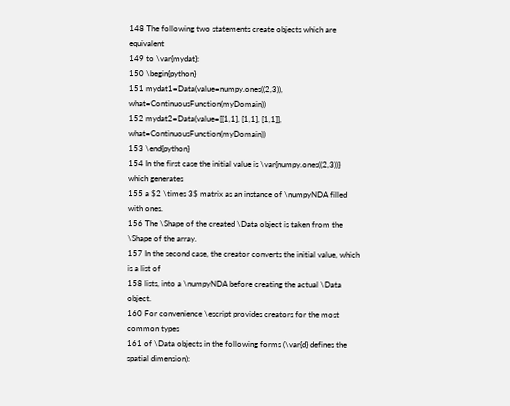148 The following two statements create objects which are equivalent
149 to \var{mydat}:
150 \begin{python}
151 mydat1=Data(value=numpy.ones((2,3)), what=ContinuousFunction(myDomain))
152 mydat2=Data(value=[[1,1], [1,1], [1,1]], what=ContinuousFunction(myDomain))
153 \end{python}
154 In the first case the initial value is \var{numpy.ones((2,3))} which generates
155 a $2 \times 3$ matrix as an instance of \numpyNDA filled with ones.
156 The \Shape of the created \Data object is taken from the \Shape of the array.
157 In the second case, the creator converts the initial value, which is a list of
158 lists, into a \numpyNDA before creating the actual \Data object.
160 For convenience \escript provides creators for the most common types
161 of \Data objects in the following forms (\var{d} defines the spatial dimension):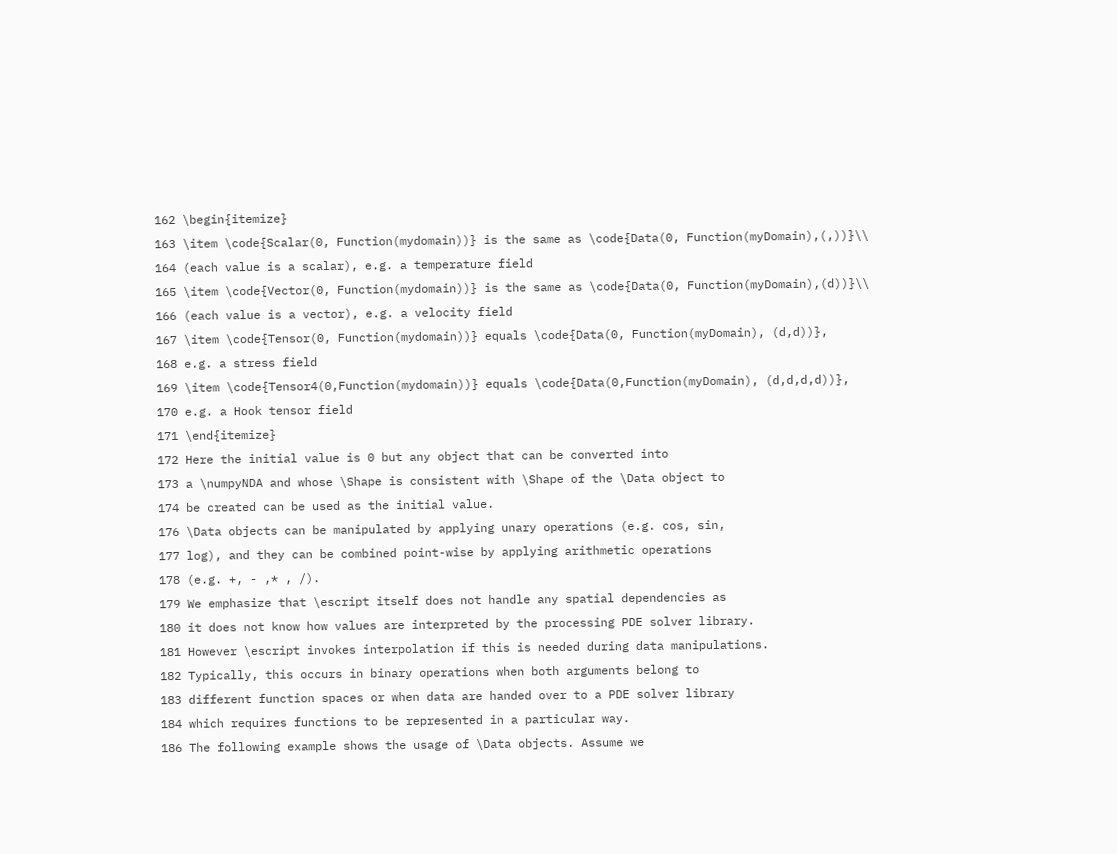162 \begin{itemize}
163 \item \code{Scalar(0, Function(mydomain))} is the same as \code{Data(0, Function(myDomain),(,))}\\
164 (each value is a scalar), e.g. a temperature field
165 \item \code{Vector(0, Function(mydomain))} is the same as \code{Data(0, Function(myDomain),(d))}\\
166 (each value is a vector), e.g. a velocity field
167 \item \code{Tensor(0, Function(mydomain))} equals \code{Data(0, Function(myDomain), (d,d))},
168 e.g. a stress field
169 \item \code{Tensor4(0,Function(mydomain))} equals \code{Data(0,Function(myDomain), (d,d,d,d))},
170 e.g. a Hook tensor field
171 \end{itemize}
172 Here the initial value is 0 but any object that can be converted into
173 a \numpyNDA and whose \Shape is consistent with \Shape of the \Data object to
174 be created can be used as the initial value.
176 \Data objects can be manipulated by applying unary operations (e.g. cos, sin,
177 log), and they can be combined point-wise by applying arithmetic operations
178 (e.g. +, - ,* , /).
179 We emphasize that \escript itself does not handle any spatial dependencies as
180 it does not know how values are interpreted by the processing PDE solver library.
181 However \escript invokes interpolation if this is needed during data manipulations.
182 Typically, this occurs in binary operations when both arguments belong to
183 different function spaces or when data are handed over to a PDE solver library
184 which requires functions to be represented in a particular way.
186 The following example shows the usage of \Data objects. Assume we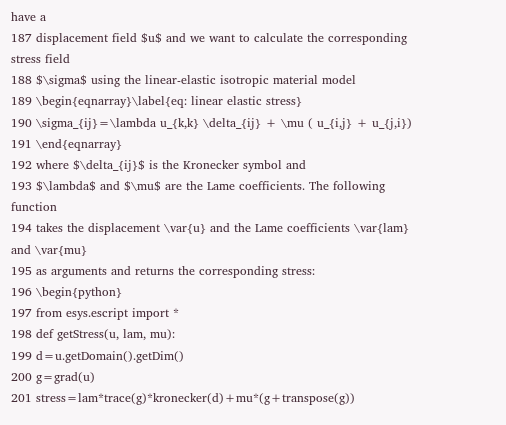have a
187 displacement field $u$ and we want to calculate the corresponding stress field
188 $\sigma$ using the linear-elastic isotropic material model
189 \begin{eqnarray}\label{eq: linear elastic stress}
190 \sigma_{ij}=\lambda u_{k,k} \delta_{ij} + \mu ( u_{i,j} + u_{j,i})
191 \end{eqnarray}
192 where $\delta_{ij}$ is the Kronecker symbol and
193 $\lambda$ and $\mu$ are the Lame coefficients. The following function
194 takes the displacement \var{u} and the Lame coefficients \var{lam} and \var{mu}
195 as arguments and returns the corresponding stress:
196 \begin{python}
197 from esys.escript import *
198 def getStress(u, lam, mu):
199 d=u.getDomain().getDim()
200 g=grad(u)
201 stress=lam*trace(g)*kronecker(d)+mu*(g+transpose(g))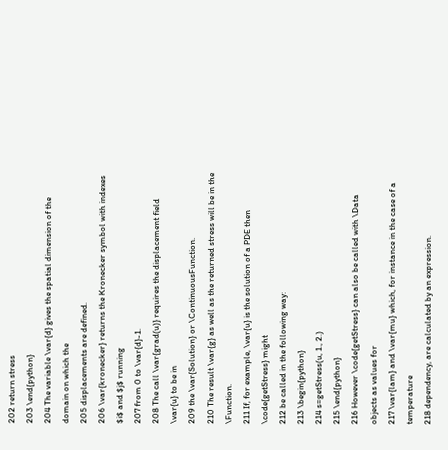202 return stress
203 \end{python}
204 The variable \var{d} gives the spatial dimension of the domain on which the
205 displacements are defined.
206 \var{kronecker} returns the Kronecker symbol with indexes $i$ and $j$ running
207 from 0 to \var{d}-1.
208 The call \var{grad(u)} requires the displacement field \var{u} to be in
209 the \var{Solution} or \ContinuousFunction.
210 The result \var{g} as well as the returned stress will be in the \Function.
211 If, for example, \var{u} is the solution of a PDE then \code{getStress} might
212 be called in the following way:
213 \begin{python}
214 s=getStress(u, 1., 2.)
215 \end{python}
216 However \code{getStress} can also be called with \Data objects as values for
217 \var{lam} and \var{mu} which, for instance in the case of a temperature
218 dependency, are calculated by an expression.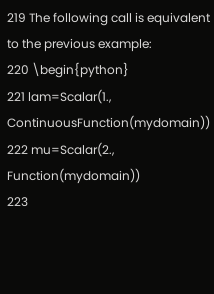219 The following call is equivalent to the previous example:
220 \begin{python}
221 lam=Scalar(1., ContinuousFunction(mydomain))
222 mu=Scalar(2., Function(mydomain))
223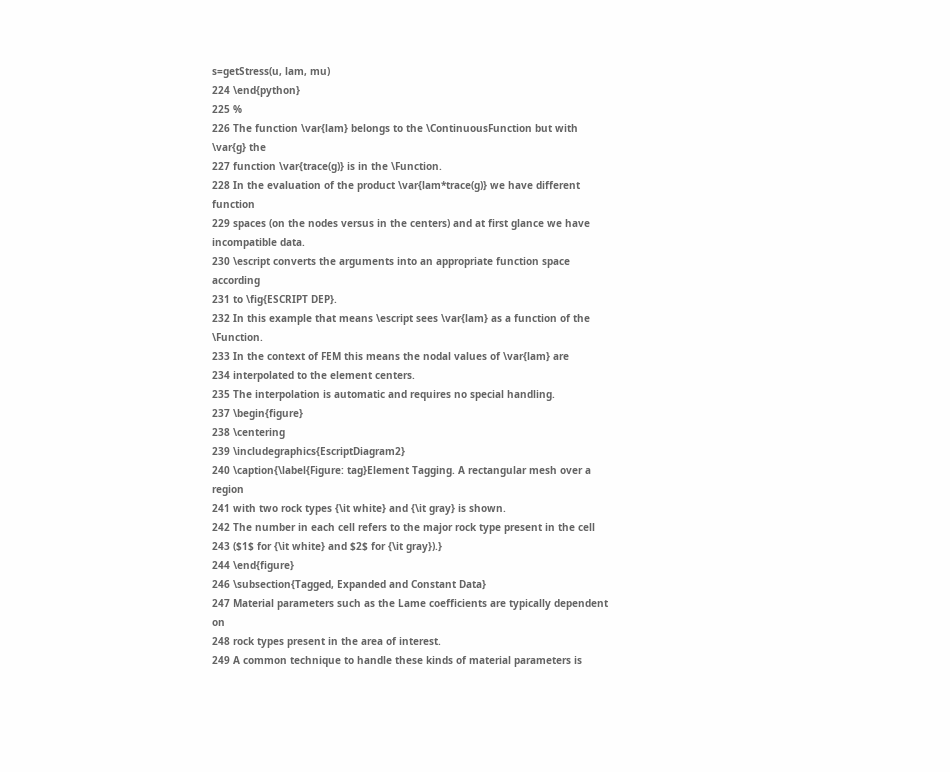s=getStress(u, lam, mu)
224 \end{python}
225 %
226 The function \var{lam} belongs to the \ContinuousFunction but with \var{g} the
227 function \var{trace(g)} is in the \Function.
228 In the evaluation of the product \var{lam*trace(g)} we have different function
229 spaces (on the nodes versus in the centers) and at first glance we have incompatible data.
230 \escript converts the arguments into an appropriate function space according
231 to \fig{ESCRIPT DEP}.
232 In this example that means \escript sees \var{lam} as a function of the \Function.
233 In the context of FEM this means the nodal values of \var{lam} are
234 interpolated to the element centers.
235 The interpolation is automatic and requires no special handling.
237 \begin{figure}
238 \centering
239 \includegraphics{EscriptDiagram2}
240 \caption{\label{Figure: tag}Element Tagging. A rectangular mesh over a region
241 with two rock types {\it white} and {\it gray} is shown.
242 The number in each cell refers to the major rock type present in the cell
243 ($1$ for {\it white} and $2$ for {\it gray}).}
244 \end{figure}
246 \subsection{Tagged, Expanded and Constant Data}
247 Material parameters such as the Lame coefficients are typically dependent on
248 rock types present in the area of interest.
249 A common technique to handle these kinds of material parameters is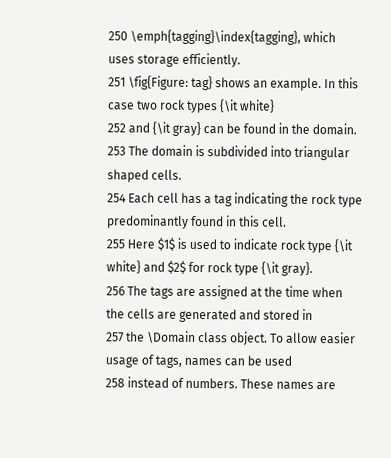250 \emph{tagging}\index{tagging}, which uses storage efficiently.
251 \fig{Figure: tag} shows an example. In this case two rock types {\it white}
252 and {\it gray} can be found in the domain.
253 The domain is subdivided into triangular shaped cells.
254 Each cell has a tag indicating the rock type predominantly found in this cell.
255 Here $1$ is used to indicate rock type {\it white} and $2$ for rock type {\it gray}.
256 The tags are assigned at the time when the cells are generated and stored in
257 the \Domain class object. To allow easier usage of tags, names can be used
258 instead of numbers. These names are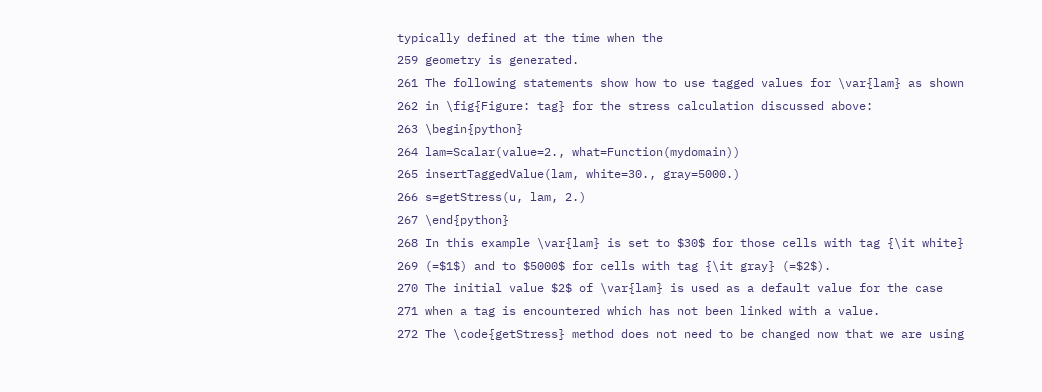typically defined at the time when the
259 geometry is generated.
261 The following statements show how to use tagged values for \var{lam} as shown
262 in \fig{Figure: tag} for the stress calculation discussed above:
263 \begin{python}
264 lam=Scalar(value=2., what=Function(mydomain))
265 insertTaggedValue(lam, white=30., gray=5000.)
266 s=getStress(u, lam, 2.)
267 \end{python}
268 In this example \var{lam} is set to $30$ for those cells with tag {\it white}
269 (=$1$) and to $5000$ for cells with tag {\it gray} (=$2$).
270 The initial value $2$ of \var{lam} is used as a default value for the case
271 when a tag is encountered which has not been linked with a value.
272 The \code{getStress} method does not need to be changed now that we are using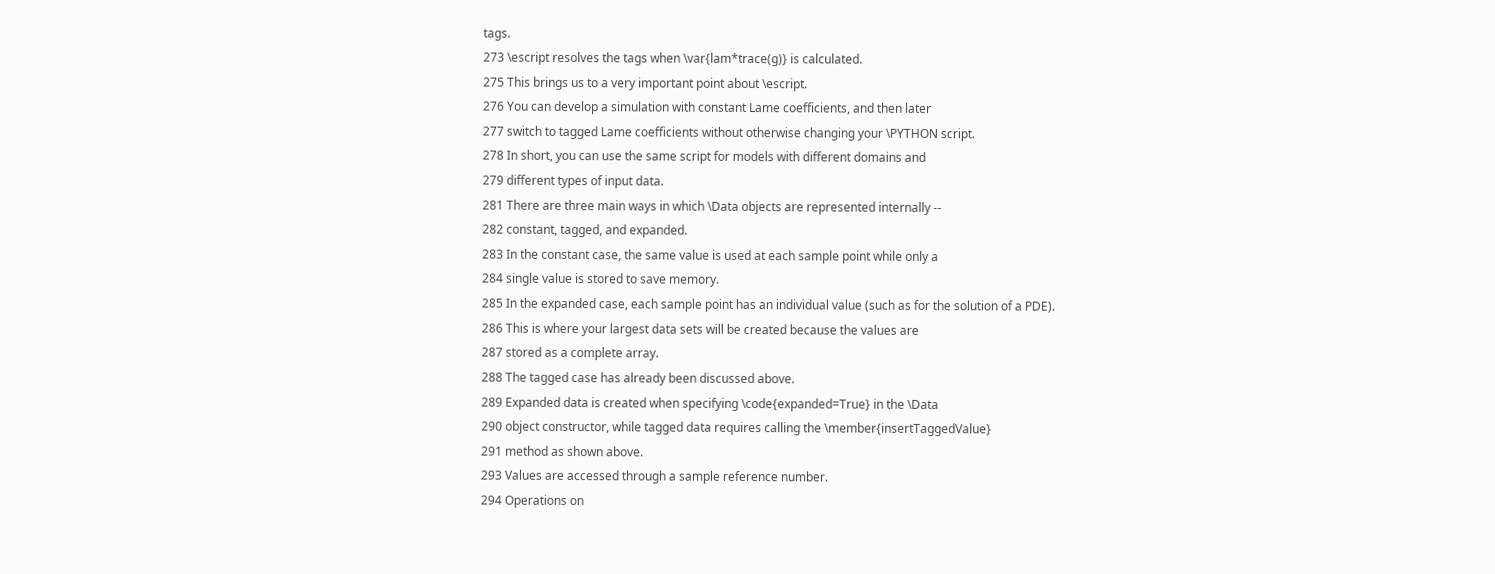tags.
273 \escript resolves the tags when \var{lam*trace(g)} is calculated.
275 This brings us to a very important point about \escript.
276 You can develop a simulation with constant Lame coefficients, and then later
277 switch to tagged Lame coefficients without otherwise changing your \PYTHON script.
278 In short, you can use the same script for models with different domains and
279 different types of input data.
281 There are three main ways in which \Data objects are represented internally --
282 constant, tagged, and expanded.
283 In the constant case, the same value is used at each sample point while only a
284 single value is stored to save memory.
285 In the expanded case, each sample point has an individual value (such as for the solution of a PDE).
286 This is where your largest data sets will be created because the values are
287 stored as a complete array.
288 The tagged case has already been discussed above.
289 Expanded data is created when specifying \code{expanded=True} in the \Data
290 object constructor, while tagged data requires calling the \member{insertTaggedValue}
291 method as shown above.
293 Values are accessed through a sample reference number.
294 Operations on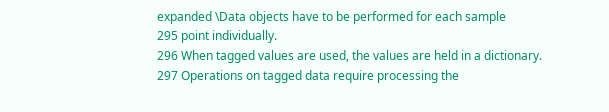expanded \Data objects have to be performed for each sample
295 point individually.
296 When tagged values are used, the values are held in a dictionary.
297 Operations on tagged data require processing the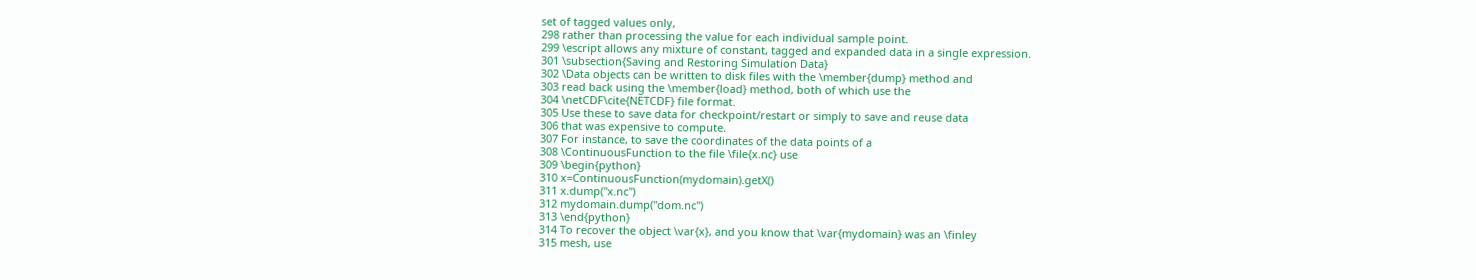set of tagged values only,
298 rather than processing the value for each individual sample point.
299 \escript allows any mixture of constant, tagged and expanded data in a single expression.
301 \subsection{Saving and Restoring Simulation Data}
302 \Data objects can be written to disk files with the \member{dump} method and
303 read back using the \member{load} method, both of which use the
304 \netCDF\cite{NETCDF} file format.
305 Use these to save data for checkpoint/restart or simply to save and reuse data
306 that was expensive to compute.
307 For instance, to save the coordinates of the data points of a
308 \ContinuousFunction to the file \file{x.nc} use
309 \begin{python}
310 x=ContinuousFunction(mydomain).getX()
311 x.dump("x.nc")
312 mydomain.dump("dom.nc")
313 \end{python}
314 To recover the object \var{x}, and you know that \var{mydomain} was an \finley
315 mesh, use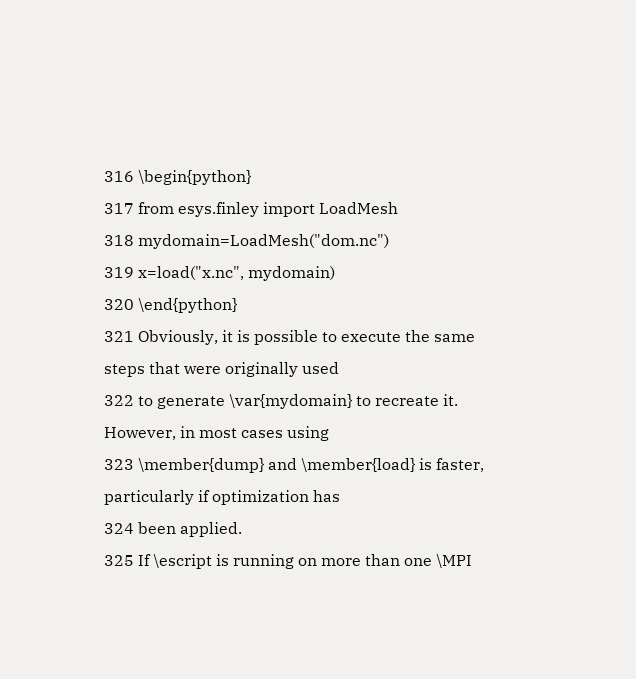316 \begin{python}
317 from esys.finley import LoadMesh
318 mydomain=LoadMesh("dom.nc")
319 x=load("x.nc", mydomain)
320 \end{python}
321 Obviously, it is possible to execute the same steps that were originally used
322 to generate \var{mydomain} to recreate it. However, in most cases using
323 \member{dump} and \member{load} is faster, particularly if optimization has
324 been applied.
325 If \escript is running on more than one \MPI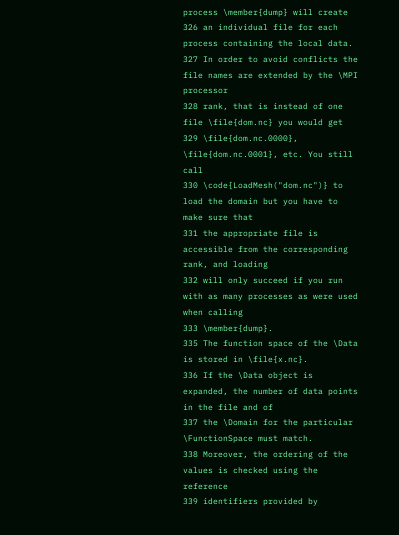process \member{dump} will create
326 an individual file for each process containing the local data.
327 In order to avoid conflicts the file names are extended by the \MPI processor
328 rank, that is instead of one file \file{dom.nc} you would get
329 \file{dom.nc.0000}, \file{dom.nc.0001}, etc. You still call
330 \code{LoadMesh("dom.nc")} to load the domain but you have to make sure that
331 the appropriate file is accessible from the corresponding rank, and loading
332 will only succeed if you run with as many processes as were used when calling
333 \member{dump}.
335 The function space of the \Data is stored in \file{x.nc}.
336 If the \Data object is expanded, the number of data points in the file and of
337 the \Domain for the particular \FunctionSpace must match.
338 Moreover, the ordering of the values is checked using the reference
339 identifiers provided by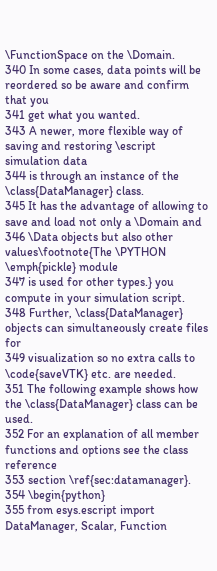\FunctionSpace on the \Domain.
340 In some cases, data points will be reordered so be aware and confirm that you
341 get what you wanted.
343 A newer, more flexible way of saving and restoring \escript simulation data
344 is through an instance of the \class{DataManager} class.
345 It has the advantage of allowing to save and load not only a \Domain and
346 \Data objects but also other values\footnote{The \PYTHON \emph{pickle} module
347 is used for other types.} you compute in your simulation script.
348 Further, \class{DataManager} objects can simultaneously create files for
349 visualization so no extra calls to \code{saveVTK} etc. are needed.
351 The following example shows how the \class{DataManager} class can be used.
352 For an explanation of all member functions and options see the class reference
353 section \ref{sec:datamanager}.
354 \begin{python}
355 from esys.escript import DataManager, Scalar, Function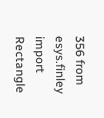356 from esys.finley import Rectangle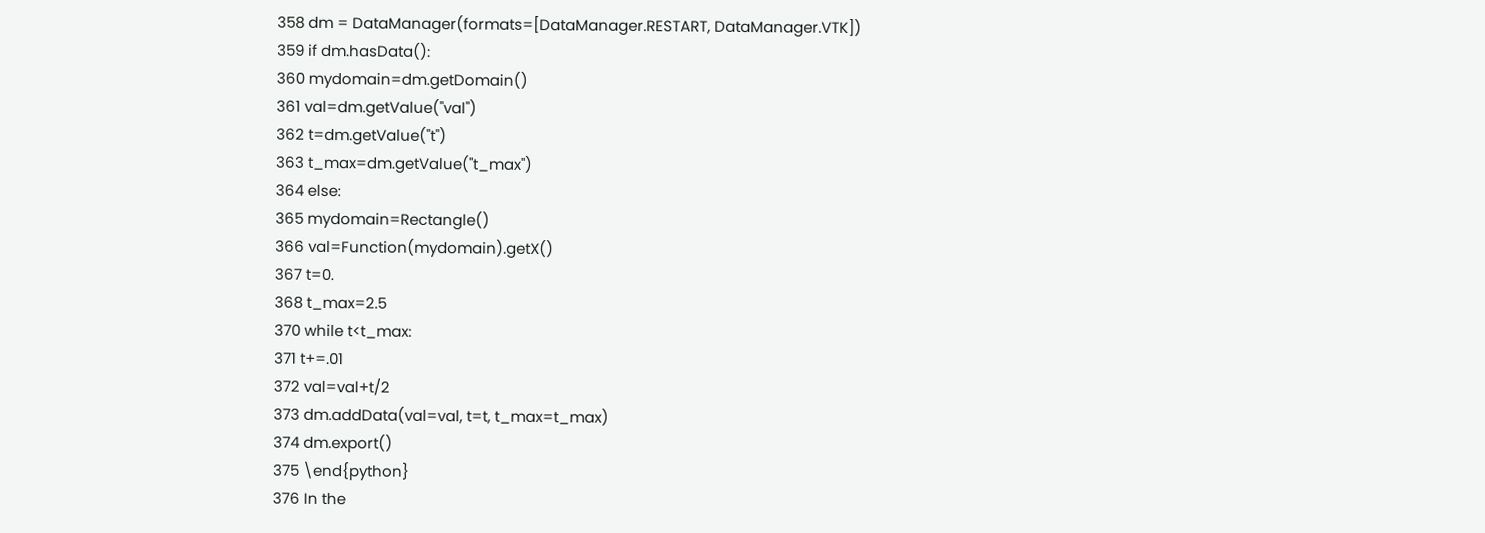358 dm = DataManager(formats=[DataManager.RESTART, DataManager.VTK])
359 if dm.hasData():
360 mydomain=dm.getDomain()
361 val=dm.getValue("val")
362 t=dm.getValue("t")
363 t_max=dm.getValue("t_max")
364 else:
365 mydomain=Rectangle()
366 val=Function(mydomain).getX()
367 t=0.
368 t_max=2.5
370 while t<t_max:
371 t+=.01
372 val=val+t/2
373 dm.addData(val=val, t=t, t_max=t_max)
374 dm.export()
375 \end{python}
376 In the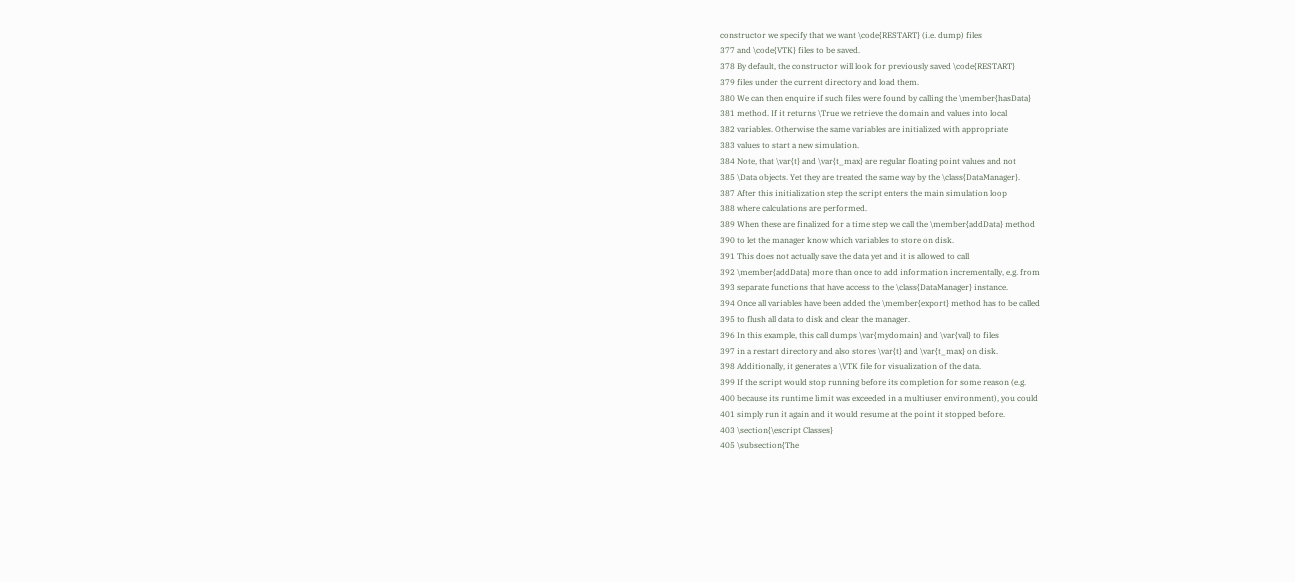constructor we specify that we want \code{RESTART} (i.e. dump) files
377 and \code{VTK} files to be saved.
378 By default, the constructor will look for previously saved \code{RESTART}
379 files under the current directory and load them.
380 We can then enquire if such files were found by calling the \member{hasData}
381 method. If it returns \True we retrieve the domain and values into local
382 variables. Otherwise the same variables are initialized with appropriate
383 values to start a new simulation.
384 Note, that \var{t} and \var{t_max} are regular floating point values and not
385 \Data objects. Yet they are treated the same way by the \class{DataManager}.
387 After this initialization step the script enters the main simulation loop
388 where calculations are performed.
389 When these are finalized for a time step we call the \member{addData} method
390 to let the manager know which variables to store on disk.
391 This does not actually save the data yet and it is allowed to call
392 \member{addData} more than once to add information incrementally, e.g. from
393 separate functions that have access to the \class{DataManager} instance.
394 Once all variables have been added the \member{export} method has to be called
395 to flush all data to disk and clear the manager.
396 In this example, this call dumps \var{mydomain} and \var{val} to files
397 in a restart directory and also stores \var{t} and \var{t_max} on disk.
398 Additionally, it generates a \VTK file for visualization of the data.
399 If the script would stop running before its completion for some reason (e.g.
400 because its runtime limit was exceeded in a multiuser environment), you could
401 simply run it again and it would resume at the point it stopped before.
403 \section{\escript Classes}
405 \subsection{The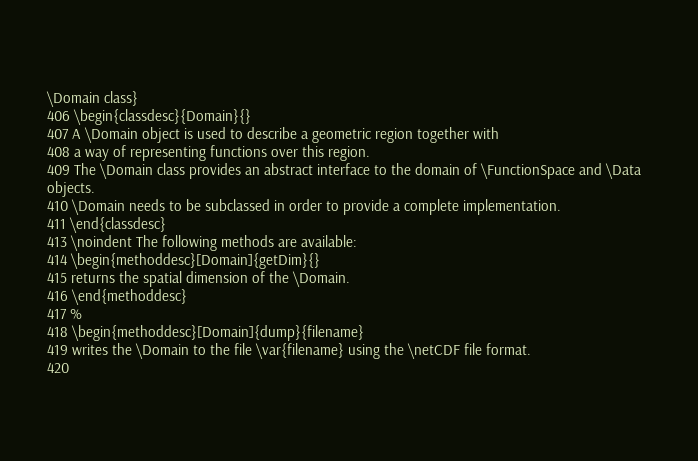\Domain class}
406 \begin{classdesc}{Domain}{}
407 A \Domain object is used to describe a geometric region together with
408 a way of representing functions over this region.
409 The \Domain class provides an abstract interface to the domain of \FunctionSpace and \Data objects.
410 \Domain needs to be subclassed in order to provide a complete implementation.
411 \end{classdesc}
413 \noindent The following methods are available:
414 \begin{methoddesc}[Domain]{getDim}{}
415 returns the spatial dimension of the \Domain.
416 \end{methoddesc}
417 %
418 \begin{methoddesc}[Domain]{dump}{filename}
419 writes the \Domain to the file \var{filename} using the \netCDF file format.
420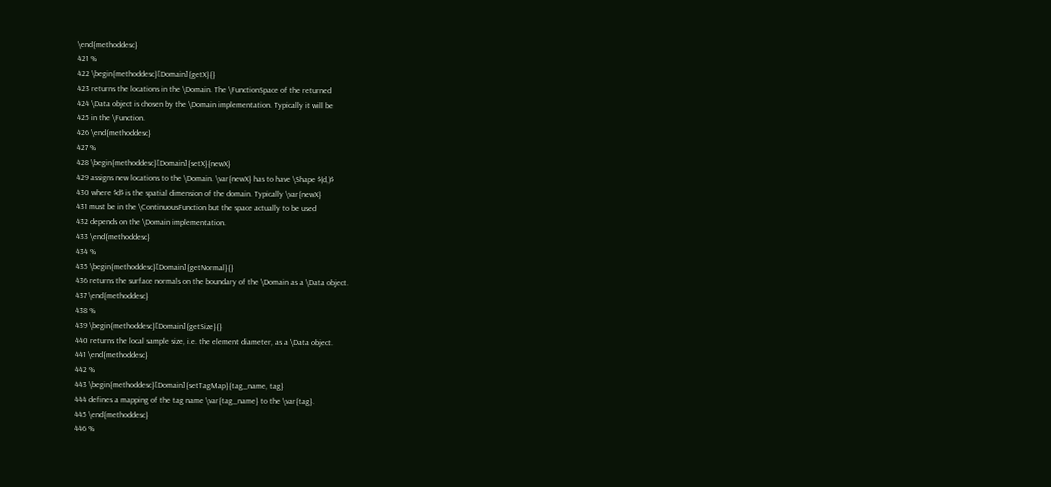\end{methoddesc}
421 %
422 \begin{methoddesc}[Domain]{getX}{}
423 returns the locations in the \Domain. The \FunctionSpace of the returned
424 \Data object is chosen by the \Domain implementation. Typically it will be
425 in the \Function.
426 \end{methoddesc}
427 %
428 \begin{methoddesc}[Domain]{setX}{newX}
429 assigns new locations to the \Domain. \var{newX} has to have \Shape $(d,)$
430 where $d$ is the spatial dimension of the domain. Typically \var{newX}
431 must be in the \ContinuousFunction but the space actually to be used
432 depends on the \Domain implementation.
433 \end{methoddesc}
434 %
435 \begin{methoddesc}[Domain]{getNormal}{}
436 returns the surface normals on the boundary of the \Domain as a \Data object.
437 \end{methoddesc}
438 %
439 \begin{methoddesc}[Domain]{getSize}{}
440 returns the local sample size, i.e. the element diameter, as a \Data object.
441 \end{methoddesc}
442 %
443 \begin{methoddesc}[Domain]{setTagMap}{tag_name, tag}
444 defines a mapping of the tag name \var{tag_name} to the \var{tag}.
445 \end{methoddesc}
446 %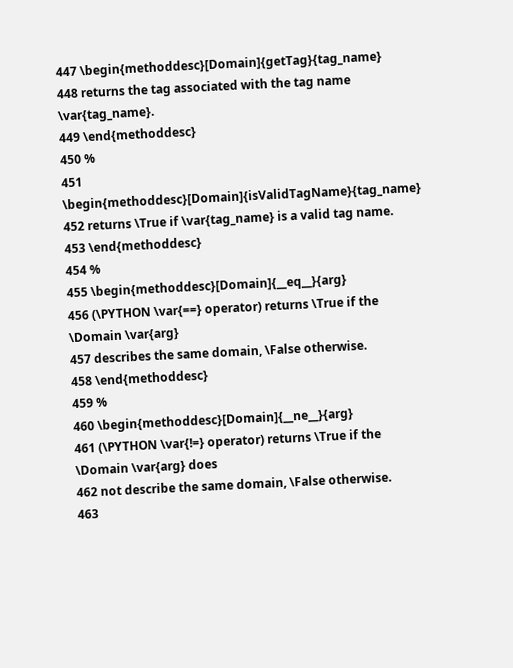447 \begin{methoddesc}[Domain]{getTag}{tag_name}
448 returns the tag associated with the tag name \var{tag_name}.
449 \end{methoddesc}
450 %
451 \begin{methoddesc}[Domain]{isValidTagName}{tag_name}
452 returns \True if \var{tag_name} is a valid tag name.
453 \end{methoddesc}
454 %
455 \begin{methoddesc}[Domain]{__eq__}{arg}
456 (\PYTHON \var{==} operator) returns \True if the \Domain \var{arg}
457 describes the same domain, \False otherwise.
458 \end{methoddesc}
459 %
460 \begin{methoddesc}[Domain]{__ne__}{arg}
461 (\PYTHON \var{!=} operator) returns \True if the \Domain \var{arg} does
462 not describe the same domain, \False otherwise.
463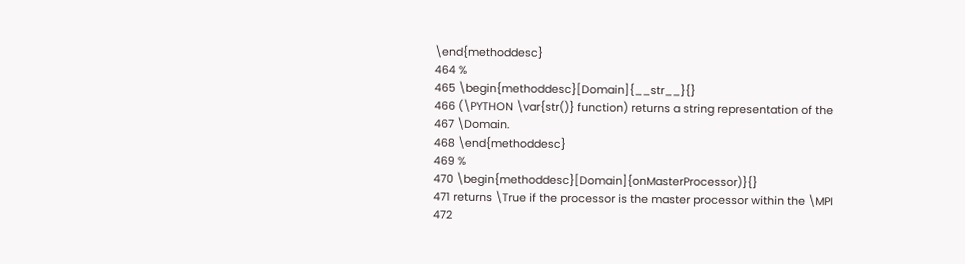\end{methoddesc}
464 %
465 \begin{methoddesc}[Domain]{__str__}{}
466 (\PYTHON \var{str()} function) returns a string representation of the
467 \Domain.
468 \end{methoddesc}
469 %
470 \begin{methoddesc}[Domain]{onMasterProcessor)}{}
471 returns \True if the processor is the master processor within the \MPI
472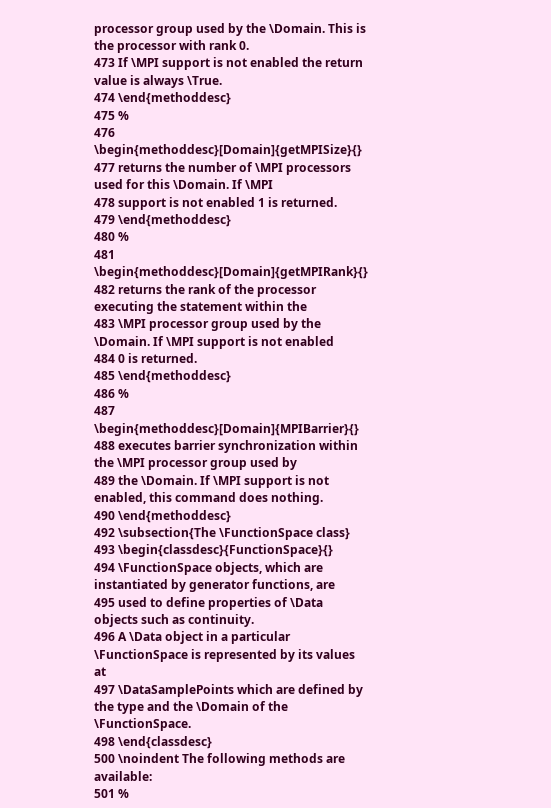processor group used by the \Domain. This is the processor with rank 0.
473 If \MPI support is not enabled the return value is always \True.
474 \end{methoddesc}
475 %
476 \begin{methoddesc}[Domain]{getMPISize}{}
477 returns the number of \MPI processors used for this \Domain. If \MPI
478 support is not enabled 1 is returned.
479 \end{methoddesc}
480 %
481 \begin{methoddesc}[Domain]{getMPIRank}{}
482 returns the rank of the processor executing the statement within the
483 \MPI processor group used by the \Domain. If \MPI support is not enabled
484 0 is returned.
485 \end{methoddesc}
486 %
487 \begin{methoddesc}[Domain]{MPIBarrier}{}
488 executes barrier synchronization within the \MPI processor group used by
489 the \Domain. If \MPI support is not enabled, this command does nothing.
490 \end{methoddesc}
492 \subsection{The \FunctionSpace class}
493 \begin{classdesc}{FunctionSpace}{}
494 \FunctionSpace objects, which are instantiated by generator functions, are
495 used to define properties of \Data objects such as continuity.
496 A \Data object in a particular \FunctionSpace is represented by its values at
497 \DataSamplePoints which are defined by the type and the \Domain of the \FunctionSpace.
498 \end{classdesc}
500 \noindent The following methods are available:
501 %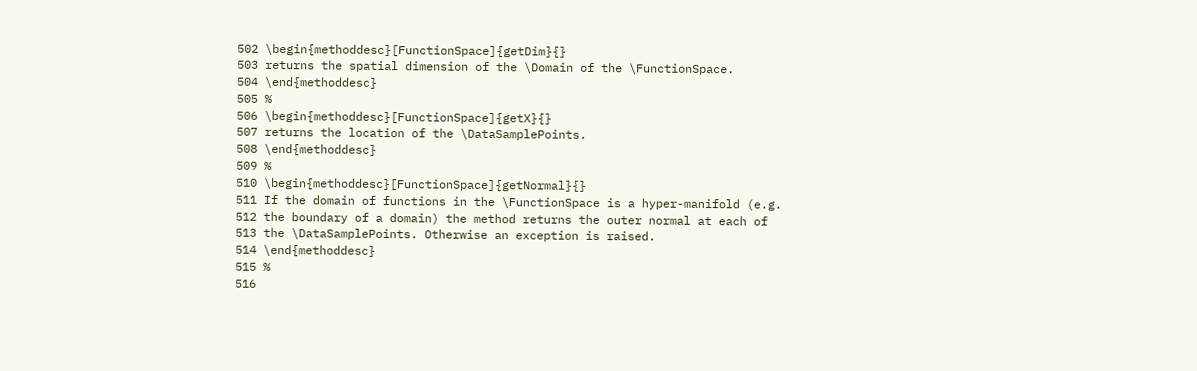502 \begin{methoddesc}[FunctionSpace]{getDim}{}
503 returns the spatial dimension of the \Domain of the \FunctionSpace.
504 \end{methoddesc}
505 %
506 \begin{methoddesc}[FunctionSpace]{getX}{}
507 returns the location of the \DataSamplePoints.
508 \end{methoddesc}
509 %
510 \begin{methoddesc}[FunctionSpace]{getNormal}{}
511 If the domain of functions in the \FunctionSpace is a hyper-manifold (e.g.
512 the boundary of a domain) the method returns the outer normal at each of
513 the \DataSamplePoints. Otherwise an exception is raised.
514 \end{methoddesc}
515 %
516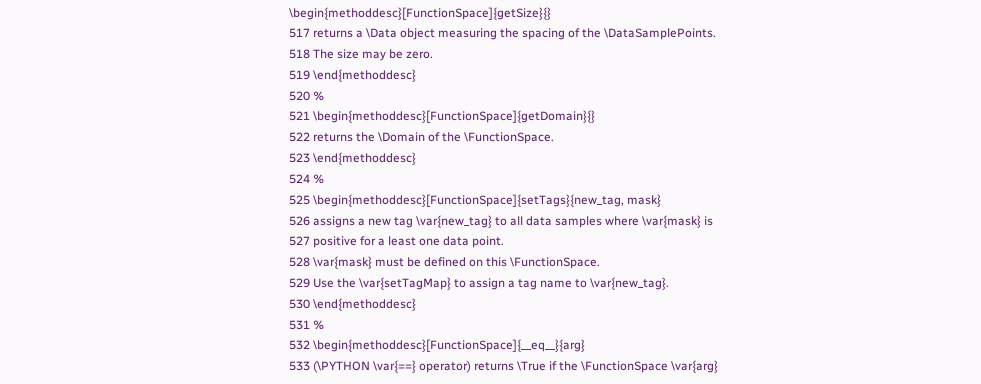\begin{methoddesc}[FunctionSpace]{getSize}{}
517 returns a \Data object measuring the spacing of the \DataSamplePoints.
518 The size may be zero.
519 \end{methoddesc}
520 %
521 \begin{methoddesc}[FunctionSpace]{getDomain}{}
522 returns the \Domain of the \FunctionSpace.
523 \end{methoddesc}
524 %
525 \begin{methoddesc}[FunctionSpace]{setTags}{new_tag, mask}
526 assigns a new tag \var{new_tag} to all data samples where \var{mask} is
527 positive for a least one data point.
528 \var{mask} must be defined on this \FunctionSpace.
529 Use the \var{setTagMap} to assign a tag name to \var{new_tag}.
530 \end{methoddesc}
531 %
532 \begin{methoddesc}[FunctionSpace]{__eq__}{arg}
533 (\PYTHON \var{==} operator) returns \True if the \FunctionSpace \var{arg}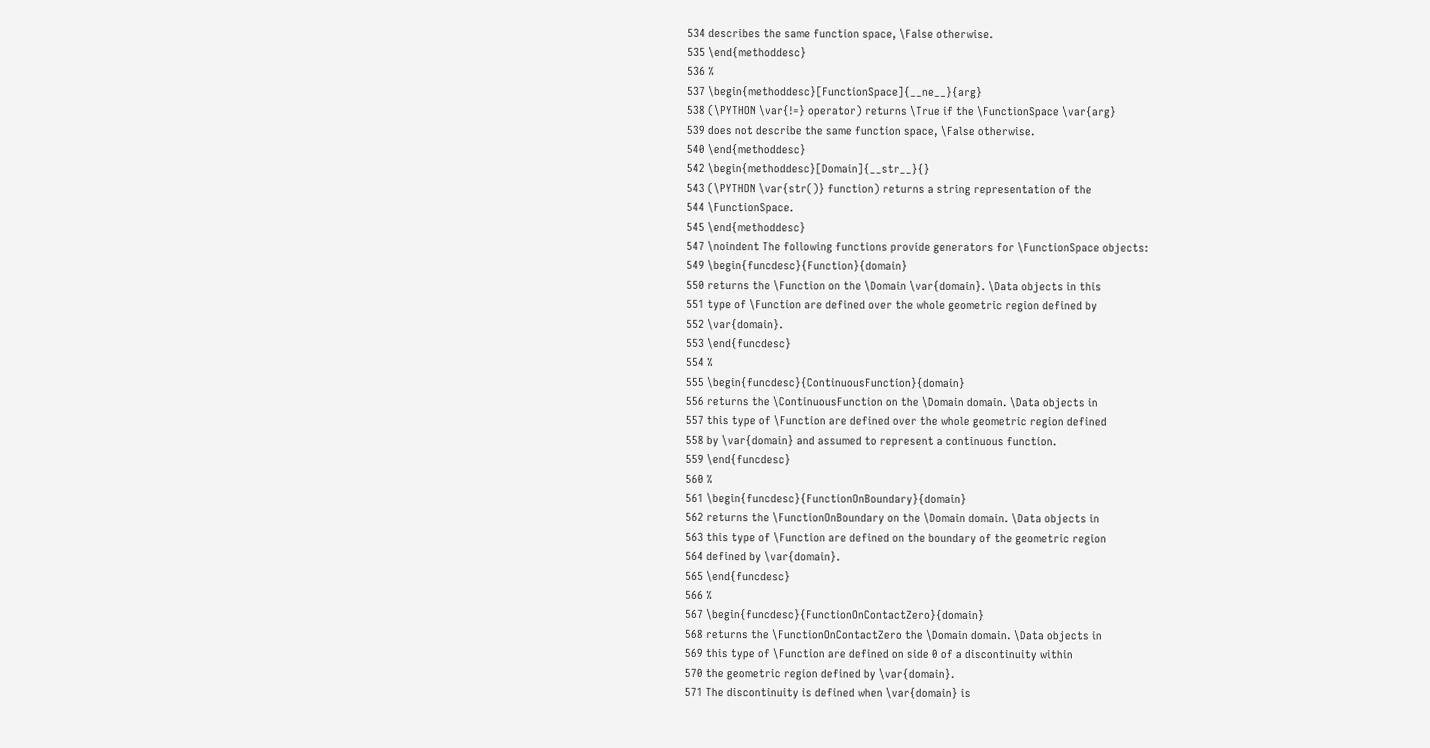534 describes the same function space, \False otherwise.
535 \end{methoddesc}
536 %
537 \begin{methoddesc}[FunctionSpace]{__ne__}{arg}
538 (\PYTHON \var{!=} operator) returns \True if the \FunctionSpace \var{arg}
539 does not describe the same function space, \False otherwise.
540 \end{methoddesc}
542 \begin{methoddesc}[Domain]{__str__}{}
543 (\PYTHON \var{str()} function) returns a string representation of the
544 \FunctionSpace.
545 \end{methoddesc}
547 \noindent The following functions provide generators for \FunctionSpace objects:
549 \begin{funcdesc}{Function}{domain}
550 returns the \Function on the \Domain \var{domain}. \Data objects in this
551 type of \Function are defined over the whole geometric region defined by
552 \var{domain}.
553 \end{funcdesc}
554 %
555 \begin{funcdesc}{ContinuousFunction}{domain}
556 returns the \ContinuousFunction on the \Domain domain. \Data objects in
557 this type of \Function are defined over the whole geometric region defined
558 by \var{domain} and assumed to represent a continuous function.
559 \end{funcdesc}
560 %
561 \begin{funcdesc}{FunctionOnBoundary}{domain}
562 returns the \FunctionOnBoundary on the \Domain domain. \Data objects in
563 this type of \Function are defined on the boundary of the geometric region
564 defined by \var{domain}.
565 \end{funcdesc}
566 %
567 \begin{funcdesc}{FunctionOnContactZero}{domain}
568 returns the \FunctionOnContactZero the \Domain domain. \Data objects in
569 this type of \Function are defined on side 0 of a discontinuity within
570 the geometric region defined by \var{domain}.
571 The discontinuity is defined when \var{domain} is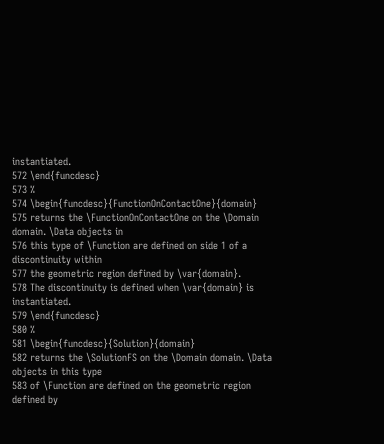instantiated.
572 \end{funcdesc}
573 %
574 \begin{funcdesc}{FunctionOnContactOne}{domain}
575 returns the \FunctionOnContactOne on the \Domain domain. \Data objects in
576 this type of \Function are defined on side 1 of a discontinuity within
577 the geometric region defined by \var{domain}.
578 The discontinuity is defined when \var{domain} is instantiated.
579 \end{funcdesc}
580 %
581 \begin{funcdesc}{Solution}{domain}
582 returns the \SolutionFS on the \Domain domain. \Data objects in this type
583 of \Function are defined on the geometric region defined by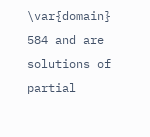\var{domain}
584 and are solutions of partial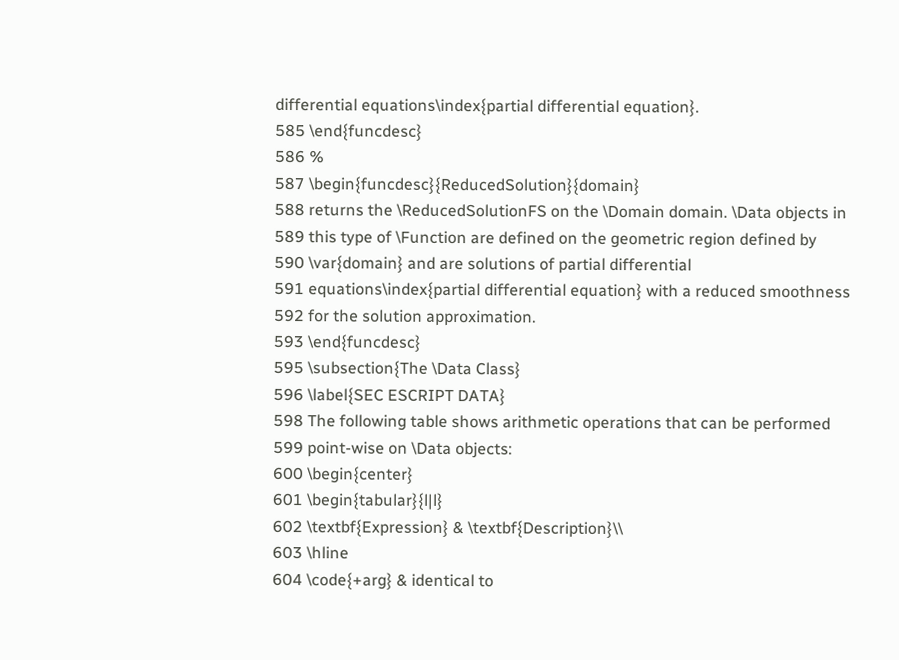differential equations\index{partial differential equation}.
585 \end{funcdesc}
586 %
587 \begin{funcdesc}{ReducedSolution}{domain}
588 returns the \ReducedSolutionFS on the \Domain domain. \Data objects in
589 this type of \Function are defined on the geometric region defined by
590 \var{domain} and are solutions of partial differential
591 equations\index{partial differential equation} with a reduced smoothness
592 for the solution approximation.
593 \end{funcdesc}
595 \subsection{The \Data Class}
596 \label{SEC ESCRIPT DATA}
598 The following table shows arithmetic operations that can be performed
599 point-wise on \Data objects:
600 \begin{center}
601 \begin{tabular}{l|l}
602 \textbf{Expression} & \textbf{Description}\\
603 \hline
604 \code{+arg} & identical to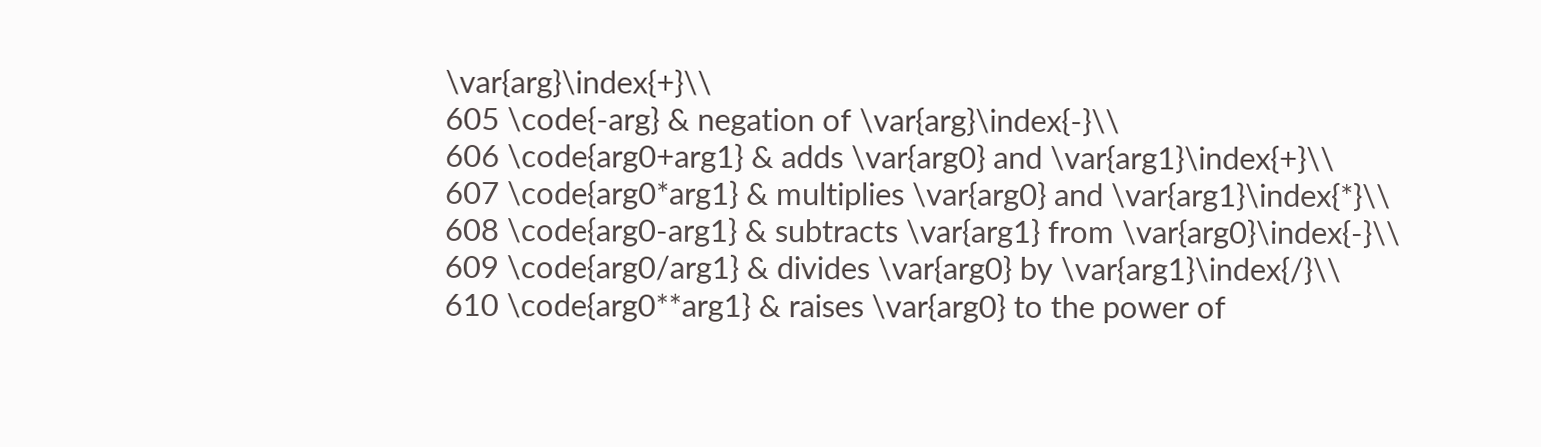\var{arg}\index{+}\\
605 \code{-arg} & negation of \var{arg}\index{-}\\
606 \code{arg0+arg1} & adds \var{arg0} and \var{arg1}\index{+}\\
607 \code{arg0*arg1} & multiplies \var{arg0} and \var{arg1}\index{*}\\
608 \code{arg0-arg1} & subtracts \var{arg1} from \var{arg0}\index{-}\\
609 \code{arg0/arg1} & divides \var{arg0} by \var{arg1}\index{/}\\
610 \code{arg0**arg1} & raises \var{arg0} to the power of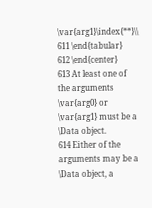\var{arg1}\index{**}\\
611 \end{tabular}
612 \end{center}
613 At least one of the arguments \var{arg0} or \var{arg1} must be a \Data object.
614 Either of the arguments may be a \Data object, a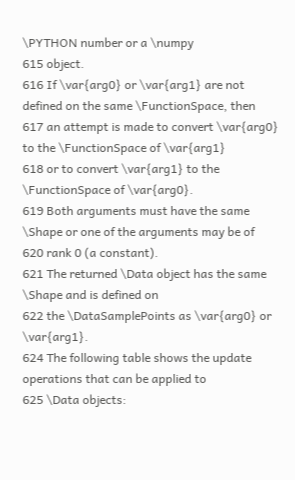\PYTHON number or a \numpy
615 object.
616 If \var{arg0} or \var{arg1} are not defined on the same \FunctionSpace, then
617 an attempt is made to convert \var{arg0} to the \FunctionSpace of \var{arg1}
618 or to convert \var{arg1} to the \FunctionSpace of \var{arg0}.
619 Both arguments must have the same \Shape or one of the arguments may be of
620 rank 0 (a constant).
621 The returned \Data object has the same \Shape and is defined on
622 the \DataSamplePoints as \var{arg0} or \var{arg1}.
624 The following table shows the update operations that can be applied to
625 \Data objects: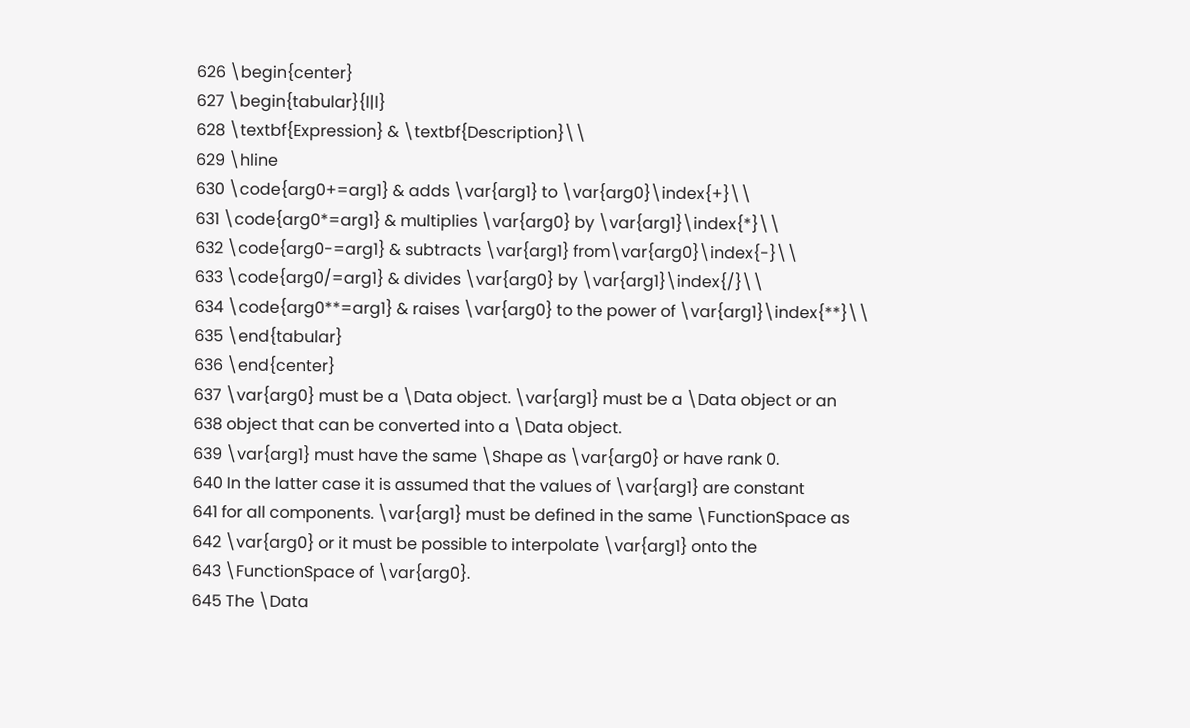626 \begin{center}
627 \begin{tabular}{l|l}
628 \textbf{Expression} & \textbf{Description}\\
629 \hline
630 \code{arg0+=arg1} & adds \var{arg1} to \var{arg0}\index{+}\\
631 \code{arg0*=arg1} & multiplies \var{arg0} by \var{arg1}\index{*}\\
632 \code{arg0-=arg1} & subtracts \var{arg1} from\var{arg0}\index{-}\\
633 \code{arg0/=arg1} & divides \var{arg0} by \var{arg1}\index{/}\\
634 \code{arg0**=arg1} & raises \var{arg0} to the power of \var{arg1}\index{**}\\
635 \end{tabular}
636 \end{center}
637 \var{arg0} must be a \Data object. \var{arg1} must be a \Data object or an
638 object that can be converted into a \Data object.
639 \var{arg1} must have the same \Shape as \var{arg0} or have rank 0.
640 In the latter case it is assumed that the values of \var{arg1} are constant
641 for all components. \var{arg1} must be defined in the same \FunctionSpace as
642 \var{arg0} or it must be possible to interpolate \var{arg1} onto the
643 \FunctionSpace of \var{arg0}.
645 The \Data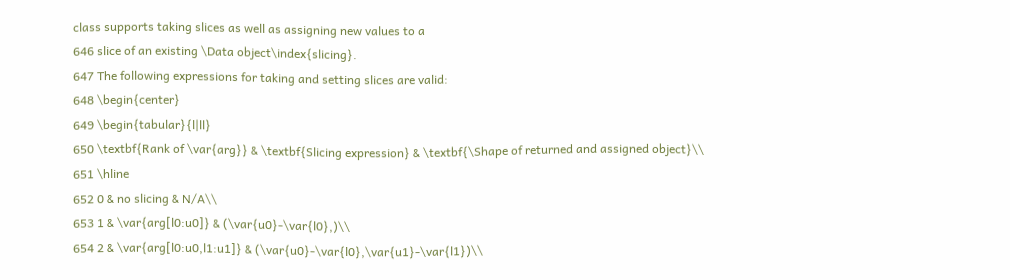class supports taking slices as well as assigning new values to a
646 slice of an existing \Data object\index{slicing}.
647 The following expressions for taking and setting slices are valid:
648 \begin{center}
649 \begin{tabular}{l|ll}
650 \textbf{Rank of \var{arg}} & \textbf{Slicing expression} & \textbf{\Shape of returned and assigned object}\\
651 \hline
652 0 & no slicing & N/A\\
653 1 & \var{arg[l0:u0]} & (\var{u0}-\var{l0},)\\
654 2 & \var{arg[l0:u0,l1:u1]} & (\var{u0}-\var{l0},\var{u1}-\var{l1})\\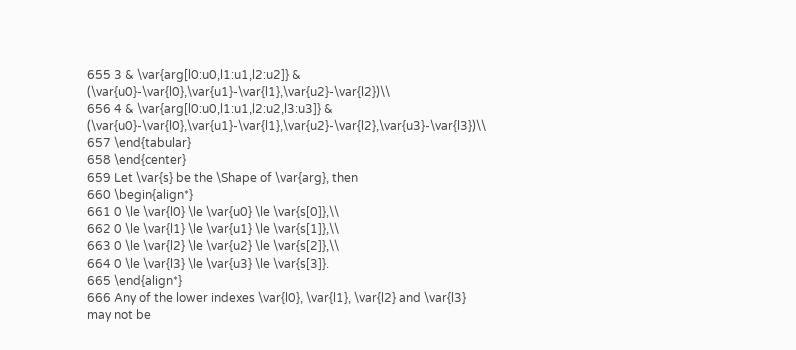655 3 & \var{arg[l0:u0,l1:u1,l2:u2]} & (\var{u0}-\var{l0},\var{u1}-\var{l1},\var{u2}-\var{l2})\\
656 4 & \var{arg[l0:u0,l1:u1,l2:u2,l3:u3]} & (\var{u0}-\var{l0},\var{u1}-\var{l1},\var{u2}-\var{l2},\var{u3}-\var{l3})\\
657 \end{tabular}
658 \end{center}
659 Let \var{s} be the \Shape of \var{arg}, then
660 \begin{align*}
661 0 \le \var{l0} \le \var{u0} \le \var{s[0]},\\
662 0 \le \var{l1} \le \var{u1} \le \var{s[1]},\\
663 0 \le \var{l2} \le \var{u2} \le \var{s[2]},\\
664 0 \le \var{l3} \le \var{u3} \le \var{s[3]}.
665 \end{align*}
666 Any of the lower indexes \var{l0}, \var{l1}, \var{l2} and \var{l3} may not be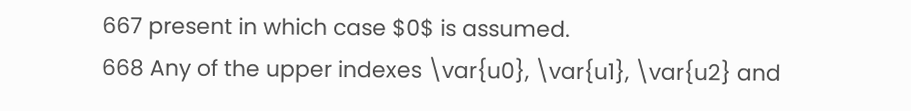667 present in which case $0$ is assumed.
668 Any of the upper indexes \var{u0}, \var{u1}, \var{u2} and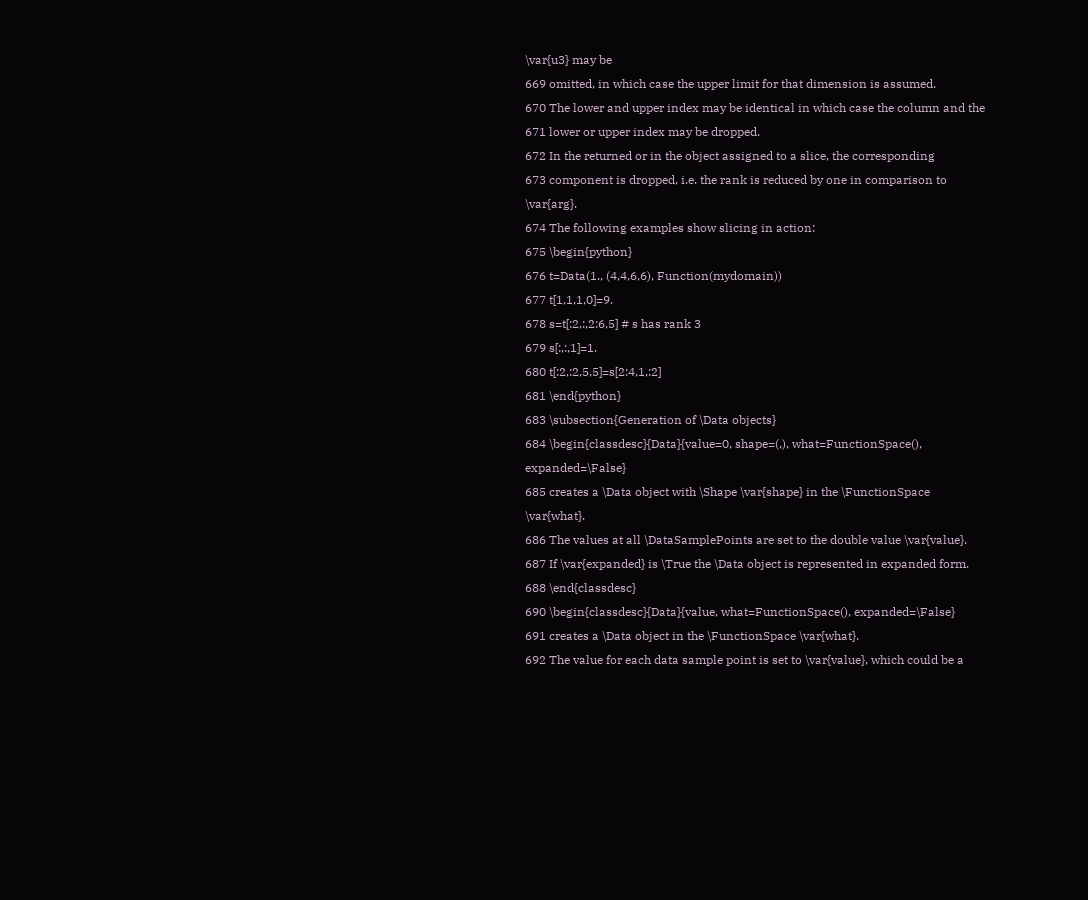\var{u3} may be
669 omitted, in which case the upper limit for that dimension is assumed.
670 The lower and upper index may be identical in which case the column and the
671 lower or upper index may be dropped.
672 In the returned or in the object assigned to a slice, the corresponding
673 component is dropped, i.e. the rank is reduced by one in comparison to \var{arg}.
674 The following examples show slicing in action:
675 \begin{python}
676 t=Data(1., (4,4,6,6), Function(mydomain))
677 t[1,1,1,0]=9.
678 s=t[:2,:,2:6,5] # s has rank 3
679 s[:,:,1]=1.
680 t[:2,:2,5,5]=s[2:4,1,:2]
681 \end{python}
683 \subsection{Generation of \Data objects}
684 \begin{classdesc}{Data}{value=0, shape=(,), what=FunctionSpace(), expanded=\False}
685 creates a \Data object with \Shape \var{shape} in the \FunctionSpace \var{what}.
686 The values at all \DataSamplePoints are set to the double value \var{value}.
687 If \var{expanded} is \True the \Data object is represented in expanded form.
688 \end{classdesc}
690 \begin{classdesc}{Data}{value, what=FunctionSpace(), expanded=\False}
691 creates a \Data object in the \FunctionSpace \var{what}.
692 The value for each data sample point is set to \var{value}, which could be a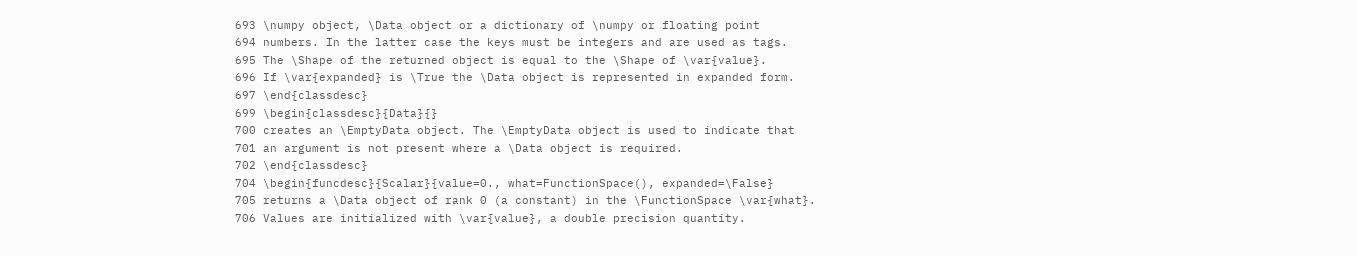693 \numpy object, \Data object or a dictionary of \numpy or floating point
694 numbers. In the latter case the keys must be integers and are used as tags.
695 The \Shape of the returned object is equal to the \Shape of \var{value}.
696 If \var{expanded} is \True the \Data object is represented in expanded form.
697 \end{classdesc}
699 \begin{classdesc}{Data}{}
700 creates an \EmptyData object. The \EmptyData object is used to indicate that
701 an argument is not present where a \Data object is required.
702 \end{classdesc}
704 \begin{funcdesc}{Scalar}{value=0., what=FunctionSpace(), expanded=\False}
705 returns a \Data object of rank 0 (a constant) in the \FunctionSpace \var{what}.
706 Values are initialized with \var{value}, a double precision quantity.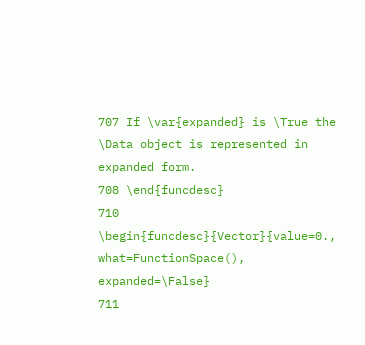707 If \var{expanded} is \True the \Data object is represented in expanded form.
708 \end{funcdesc}
710 \begin{funcdesc}{Vector}{value=0., what=FunctionSpace(), expanded=\False}
711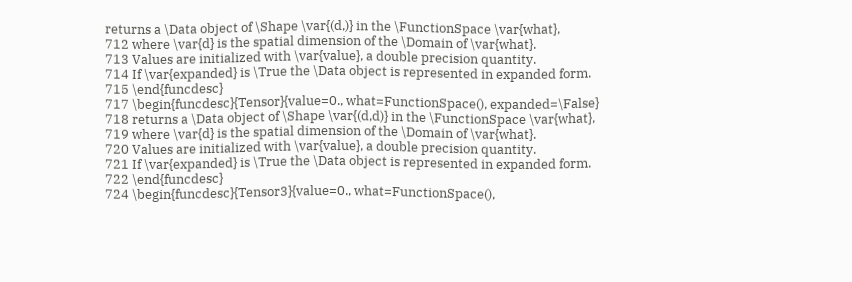returns a \Data object of \Shape \var{(d,)} in the \FunctionSpace \var{what},
712 where \var{d} is the spatial dimension of the \Domain of \var{what}.
713 Values are initialized with \var{value}, a double precision quantity.
714 If \var{expanded} is \True the \Data object is represented in expanded form.
715 \end{funcdesc}
717 \begin{funcdesc}{Tensor}{value=0., what=FunctionSpace(), expanded=\False}
718 returns a \Data object of \Shape \var{(d,d)} in the \FunctionSpace \var{what},
719 where \var{d} is the spatial dimension of the \Domain of \var{what}.
720 Values are initialized with \var{value}, a double precision quantity.
721 If \var{expanded} is \True the \Data object is represented in expanded form.
722 \end{funcdesc}
724 \begin{funcdesc}{Tensor3}{value=0., what=FunctionSpace(),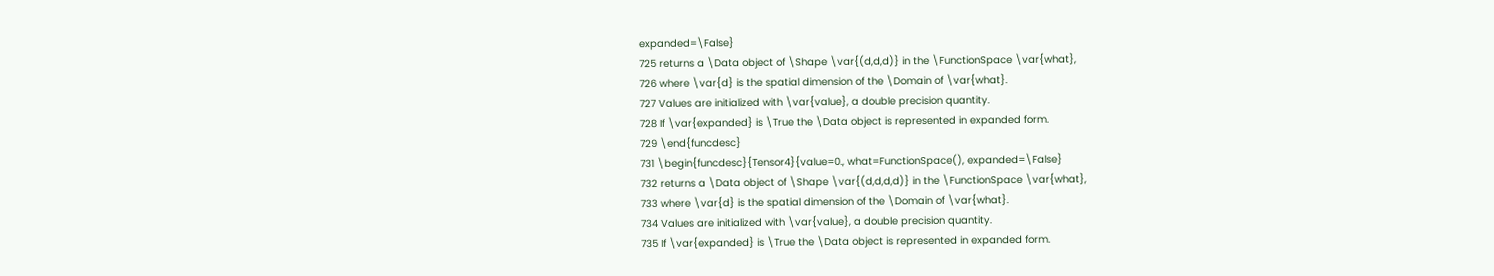expanded=\False}
725 returns a \Data object of \Shape \var{(d,d,d)} in the \FunctionSpace \var{what},
726 where \var{d} is the spatial dimension of the \Domain of \var{what}.
727 Values are initialized with \var{value}, a double precision quantity.
728 If \var{expanded} is \True the \Data object is represented in expanded form.
729 \end{funcdesc}
731 \begin{funcdesc}{Tensor4}{value=0., what=FunctionSpace(), expanded=\False}
732 returns a \Data object of \Shape \var{(d,d,d,d)} in the \FunctionSpace \var{what},
733 where \var{d} is the spatial dimension of the \Domain of \var{what}.
734 Values are initialized with \var{value}, a double precision quantity.
735 If \var{expanded} is \True the \Data object is represented in expanded form.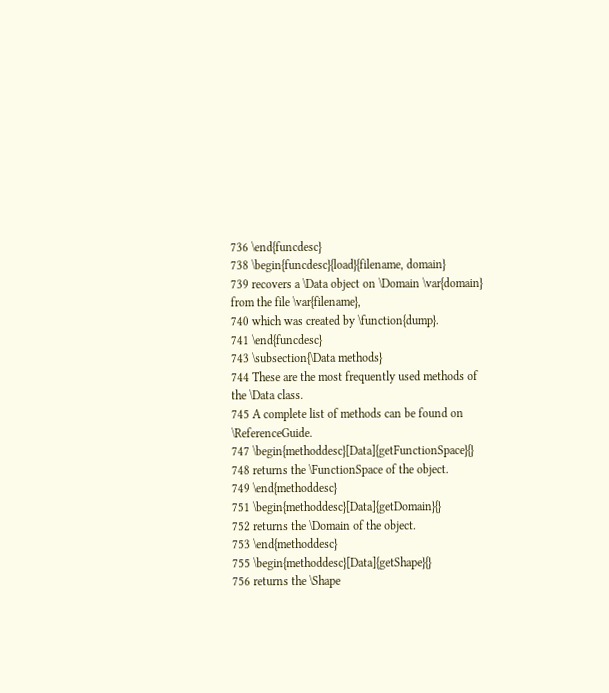736 \end{funcdesc}
738 \begin{funcdesc}{load}{filename, domain}
739 recovers a \Data object on \Domain \var{domain} from the file \var{filename},
740 which was created by \function{dump}.
741 \end{funcdesc}
743 \subsection{\Data methods}
744 These are the most frequently used methods of the \Data class.
745 A complete list of methods can be found on \ReferenceGuide.
747 \begin{methoddesc}[Data]{getFunctionSpace}{}
748 returns the \FunctionSpace of the object.
749 \end{methoddesc}
751 \begin{methoddesc}[Data]{getDomain}{}
752 returns the \Domain of the object.
753 \end{methoddesc}
755 \begin{methoddesc}[Data]{getShape}{}
756 returns the \Shape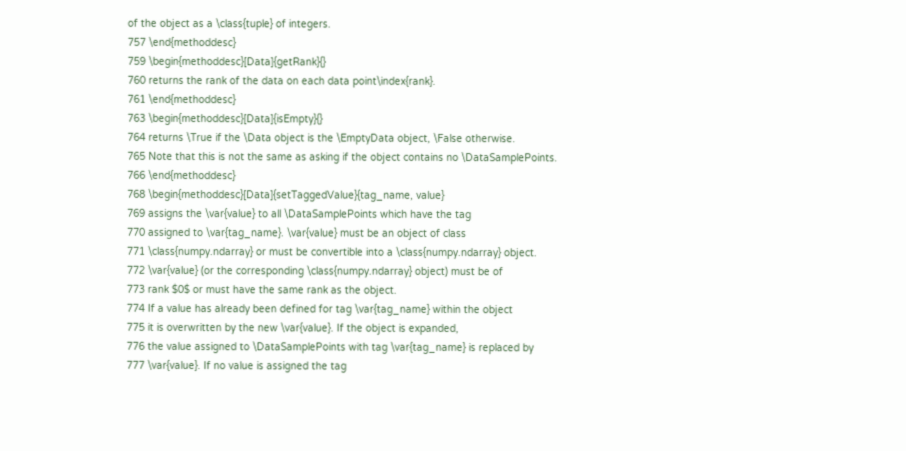of the object as a \class{tuple} of integers.
757 \end{methoddesc}
759 \begin{methoddesc}[Data]{getRank}{}
760 returns the rank of the data on each data point\index{rank}.
761 \end{methoddesc}
763 \begin{methoddesc}[Data]{isEmpty}{}
764 returns \True if the \Data object is the \EmptyData object, \False otherwise.
765 Note that this is not the same as asking if the object contains no \DataSamplePoints.
766 \end{methoddesc}
768 \begin{methoddesc}[Data]{setTaggedValue}{tag_name, value}
769 assigns the \var{value} to all \DataSamplePoints which have the tag
770 assigned to \var{tag_name}. \var{value} must be an object of class
771 \class{numpy.ndarray} or must be convertible into a \class{numpy.ndarray} object.
772 \var{value} (or the corresponding \class{numpy.ndarray} object) must be of
773 rank $0$ or must have the same rank as the object.
774 If a value has already been defined for tag \var{tag_name} within the object
775 it is overwritten by the new \var{value}. If the object is expanded,
776 the value assigned to \DataSamplePoints with tag \var{tag_name} is replaced by
777 \var{value}. If no value is assigned the tag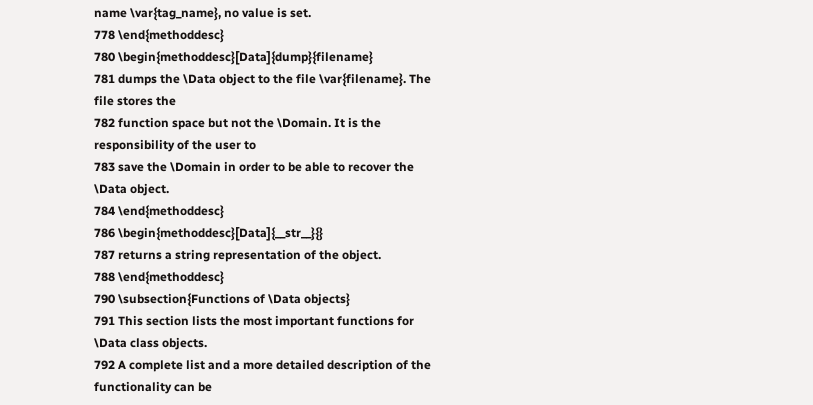name \var{tag_name}, no value is set.
778 \end{methoddesc}
780 \begin{methoddesc}[Data]{dump}{filename}
781 dumps the \Data object to the file \var{filename}. The file stores the
782 function space but not the \Domain. It is the responsibility of the user to
783 save the \Domain in order to be able to recover the \Data object.
784 \end{methoddesc}
786 \begin{methoddesc}[Data]{__str__}{}
787 returns a string representation of the object.
788 \end{methoddesc}
790 \subsection{Functions of \Data objects}
791 This section lists the most important functions for \Data class objects.
792 A complete list and a more detailed description of the functionality can be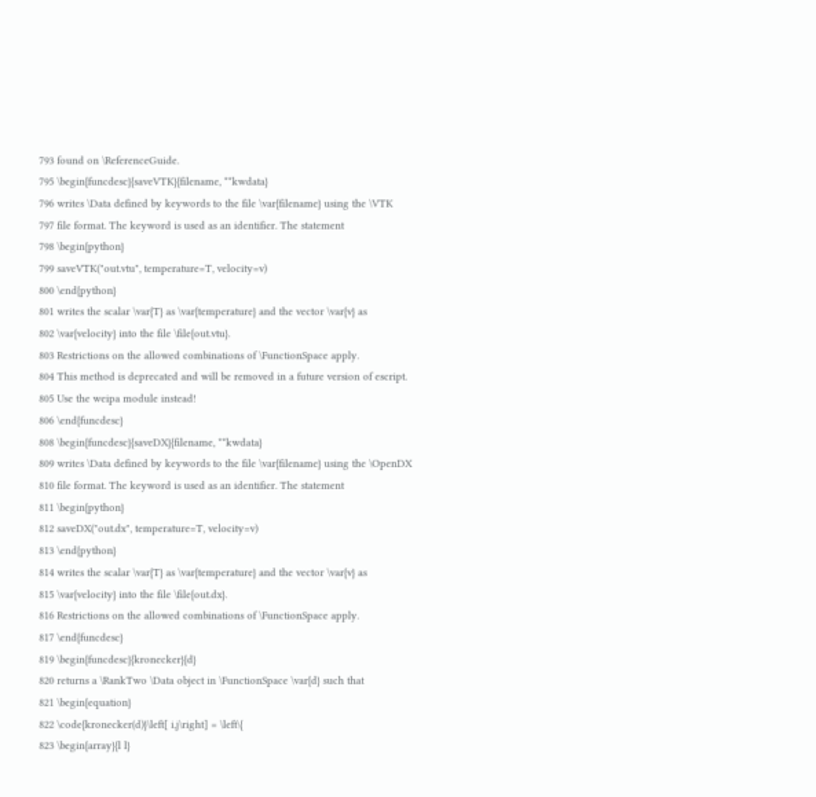793 found on \ReferenceGuide.
795 \begin{funcdesc}{saveVTK}{filename, **kwdata}
796 writes \Data defined by keywords to the file \var{filename} using the \VTK
797 file format. The keyword is used as an identifier. The statement
798 \begin{python}
799 saveVTK("out.vtu", temperature=T, velocity=v)
800 \end{python}
801 writes the scalar \var{T} as \var{temperature} and the vector \var{v} as
802 \var{velocity} into the file \file{out.vtu}.
803 Restrictions on the allowed combinations of \FunctionSpace apply.
804 This method is deprecated and will be removed in a future version of escript.
805 Use the weipa module instead!
806 \end{funcdesc}
808 \begin{funcdesc}{saveDX}{filename, **kwdata}
809 writes \Data defined by keywords to the file \var{filename} using the \OpenDX
810 file format. The keyword is used as an identifier. The statement
811 \begin{python}
812 saveDX("out.dx", temperature=T, velocity=v)
813 \end{python}
814 writes the scalar \var{T} as \var{temperature} and the vector \var{v} as
815 \var{velocity} into the file \file{out.dx}.
816 Restrictions on the allowed combinations of \FunctionSpace apply.
817 \end{funcdesc}
819 \begin{funcdesc}{kronecker}{d}
820 returns a \RankTwo \Data object in \FunctionSpace \var{d} such that
821 \begin{equation}
822 \code{kronecker(d)}\left[ i,j\right] = \left\{
823 \begin{array}{l l}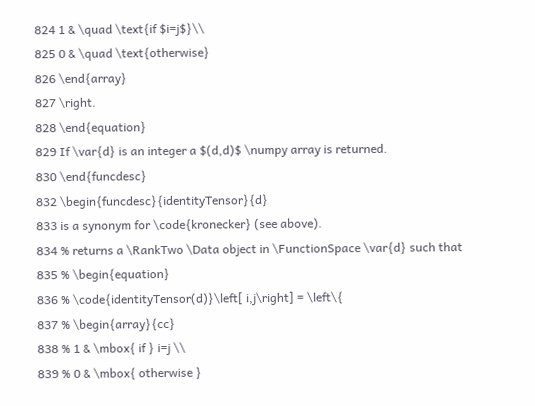824 1 & \quad \text{if $i=j$}\\
825 0 & \quad \text{otherwise}
826 \end{array}
827 \right.
828 \end{equation}
829 If \var{d} is an integer a $(d,d)$ \numpy array is returned.
830 \end{funcdesc}
832 \begin{funcdesc}{identityTensor}{d}
833 is a synonym for \code{kronecker} (see above).
834 % returns a \RankTwo \Data object in \FunctionSpace \var{d} such that
835 % \begin{equation}
836 % \code{identityTensor(d)}\left[ i,j\right] = \left\{
837 % \begin{array}{cc}
838 % 1 & \mbox{ if } i=j \\
839 % 0 & \mbox{ otherwise }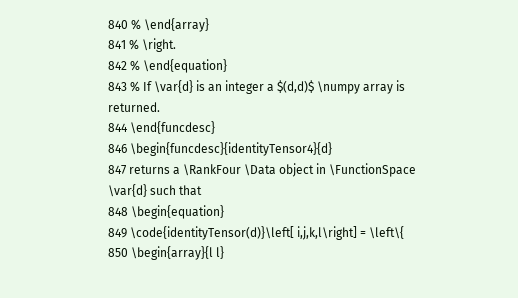840 % \end{array}
841 % \right.
842 % \end{equation}
843 % If \var{d} is an integer a $(d,d)$ \numpy array is returned.
844 \end{funcdesc}
846 \begin{funcdesc}{identityTensor4}{d}
847 returns a \RankFour \Data object in \FunctionSpace \var{d} such that
848 \begin{equation}
849 \code{identityTensor(d)}\left[ i,j,k,l\right] = \left\{
850 \begin{array}{l l}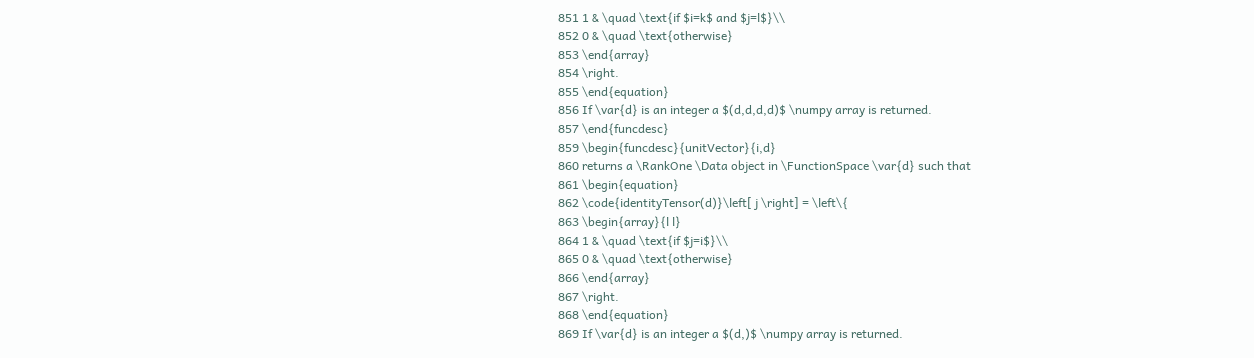851 1 & \quad \text{if $i=k$ and $j=l$}\\
852 0 & \quad \text{otherwise}
853 \end{array}
854 \right.
855 \end{equation}
856 If \var{d} is an integer a $(d,d,d,d)$ \numpy array is returned.
857 \end{funcdesc}
859 \begin{funcdesc}{unitVector}{i,d}
860 returns a \RankOne \Data object in \FunctionSpace \var{d} such that
861 \begin{equation}
862 \code{identityTensor(d)}\left[ j \right] = \left\{
863 \begin{array}{l l}
864 1 & \quad \text{if $j=i$}\\
865 0 & \quad \text{otherwise}
866 \end{array}
867 \right.
868 \end{equation}
869 If \var{d} is an integer a $(d,)$ \numpy array is returned.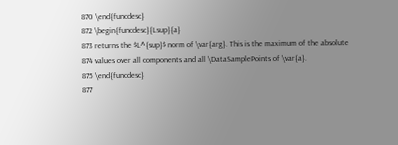870 \end{funcdesc}
872 \begin{funcdesc}{Lsup}{a}
873 returns the $L^{sup}$ norm of \var{arg}. This is the maximum of the absolute
874 values over all components and all \DataSamplePoints of \var{a}.
875 \end{funcdesc}
877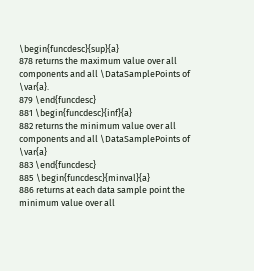\begin{funcdesc}{sup}{a}
878 returns the maximum value over all components and all \DataSamplePoints of \var{a}.
879 \end{funcdesc}
881 \begin{funcdesc}{inf}{a}
882 returns the minimum value over all components and all \DataSamplePoints of \var{a}
883 \end{funcdesc}
885 \begin{funcdesc}{minval}{a}
886 returns at each data sample point the minimum value over all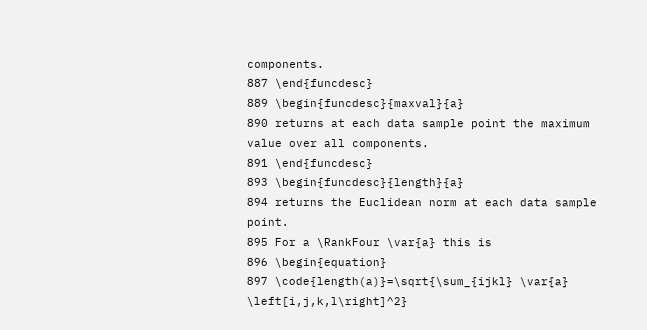components.
887 \end{funcdesc}
889 \begin{funcdesc}{maxval}{a}
890 returns at each data sample point the maximum value over all components.
891 \end{funcdesc}
893 \begin{funcdesc}{length}{a}
894 returns the Euclidean norm at each data sample point.
895 For a \RankFour \var{a} this is
896 \begin{equation}
897 \code{length(a)}=\sqrt{\sum_{ijkl} \var{a} \left[i,j,k,l\right]^2}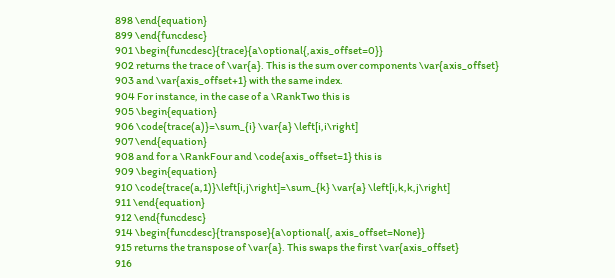898 \end{equation}
899 \end{funcdesc}
901 \begin{funcdesc}{trace}{a\optional{,axis_offset=0}}
902 returns the trace of \var{a}. This is the sum over components \var{axis_offset}
903 and \var{axis_offset+1} with the same index.
904 For instance, in the case of a \RankTwo this is
905 \begin{equation}
906 \code{trace(a)}=\sum_{i} \var{a} \left[i,i\right]
907 \end{equation}
908 and for a \RankFour and \code{axis_offset=1} this is
909 \begin{equation}
910 \code{trace(a,1)}\left[i,j\right]=\sum_{k} \var{a} \left[i,k,k,j\right]
911 \end{equation}
912 \end{funcdesc}
914 \begin{funcdesc}{transpose}{a\optional{, axis_offset=None}}
915 returns the transpose of \var{a}. This swaps the first \var{axis_offset}
916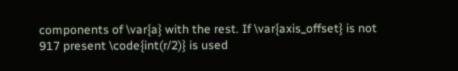components of \var{a} with the rest. If \var{axis_offset} is not
917 present \code{int(r/2)} is used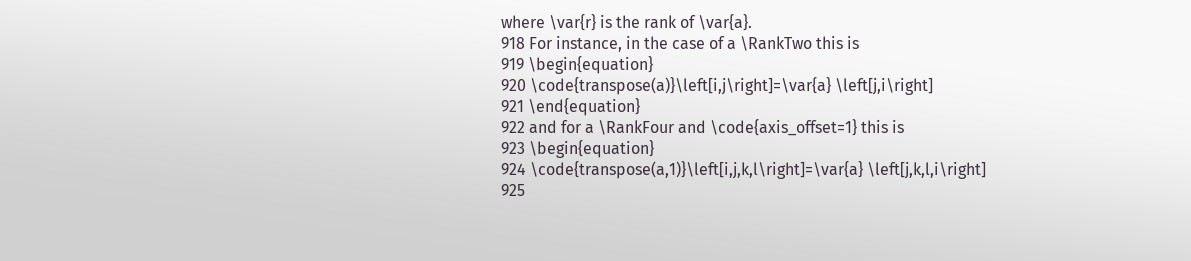where \var{r} is the rank of \var{a}.
918 For instance, in the case of a \RankTwo this is
919 \begin{equation}
920 \code{transpose(a)}\left[i,j\right]=\var{a} \left[j,i\right]
921 \end{equation}
922 and for a \RankFour and \code{axis_offset=1} this is
923 \begin{equation}
924 \code{transpose(a,1)}\left[i,j,k,l\right]=\var{a} \left[j,k,l,i\right]
925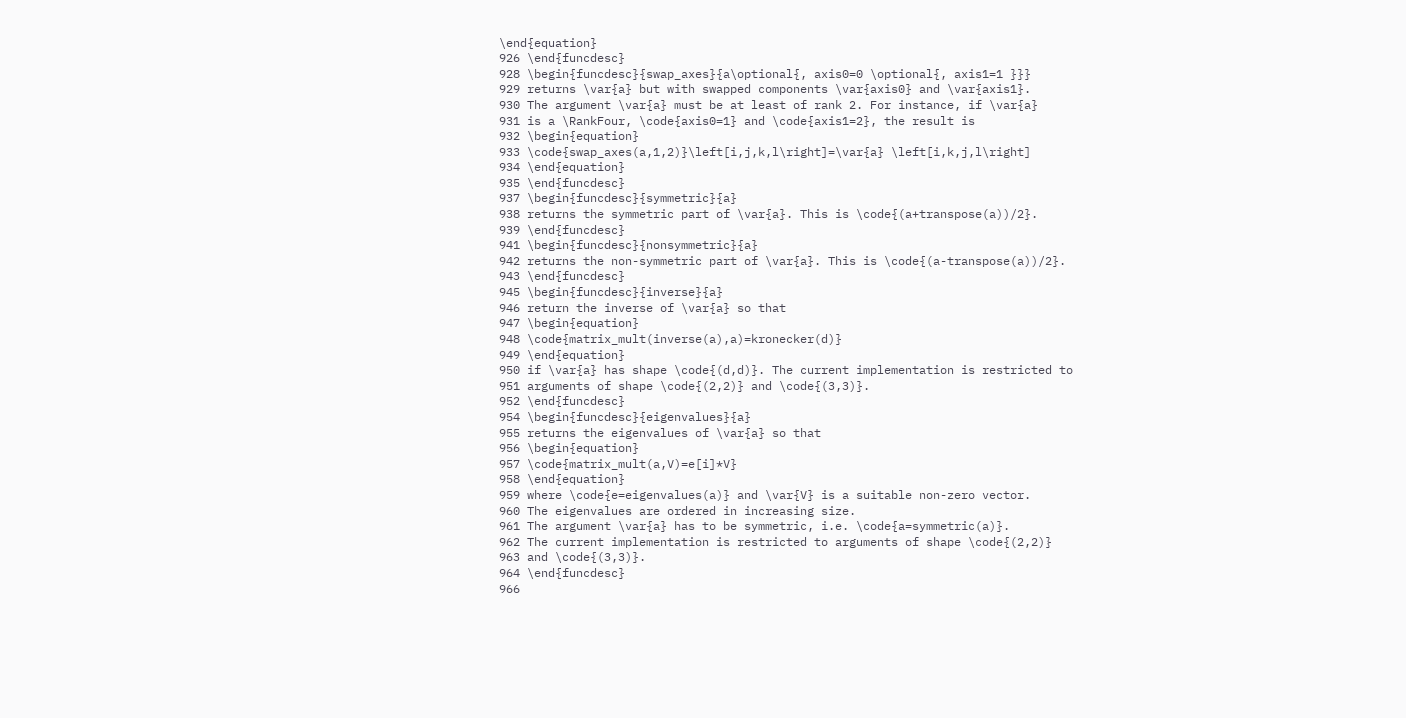\end{equation}
926 \end{funcdesc}
928 \begin{funcdesc}{swap_axes}{a\optional{, axis0=0 \optional{, axis1=1 }}}
929 returns \var{a} but with swapped components \var{axis0} and \var{axis1}.
930 The argument \var{a} must be at least of rank 2. For instance, if \var{a}
931 is a \RankFour, \code{axis0=1} and \code{axis1=2}, the result is
932 \begin{equation}
933 \code{swap_axes(a,1,2)}\left[i,j,k,l\right]=\var{a} \left[i,k,j,l\right]
934 \end{equation}
935 \end{funcdesc}
937 \begin{funcdesc}{symmetric}{a}
938 returns the symmetric part of \var{a}. This is \code{(a+transpose(a))/2}.
939 \end{funcdesc}
941 \begin{funcdesc}{nonsymmetric}{a}
942 returns the non-symmetric part of \var{a}. This is \code{(a-transpose(a))/2}.
943 \end{funcdesc}
945 \begin{funcdesc}{inverse}{a}
946 return the inverse of \var{a} so that
947 \begin{equation}
948 \code{matrix_mult(inverse(a),a)=kronecker(d)}
949 \end{equation}
950 if \var{a} has shape \code{(d,d)}. The current implementation is restricted to
951 arguments of shape \code{(2,2)} and \code{(3,3)}.
952 \end{funcdesc}
954 \begin{funcdesc}{eigenvalues}{a}
955 returns the eigenvalues of \var{a} so that
956 \begin{equation}
957 \code{matrix_mult(a,V)=e[i]*V}
958 \end{equation}
959 where \code{e=eigenvalues(a)} and \var{V} is a suitable non-zero vector.
960 The eigenvalues are ordered in increasing size.
961 The argument \var{a} has to be symmetric, i.e. \code{a=symmetric(a)}.
962 The current implementation is restricted to arguments of shape \code{(2,2)}
963 and \code{(3,3)}.
964 \end{funcdesc}
966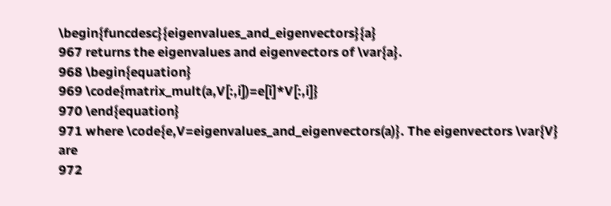\begin{funcdesc}{eigenvalues_and_eigenvectors}{a}
967 returns the eigenvalues and eigenvectors of \var{a}.
968 \begin{equation}
969 \code{matrix_mult(a,V[:,i])=e[i]*V[:,i]}
970 \end{equation}
971 where \code{e,V=eigenvalues_and_eigenvectors(a)}. The eigenvectors \var{V} are
972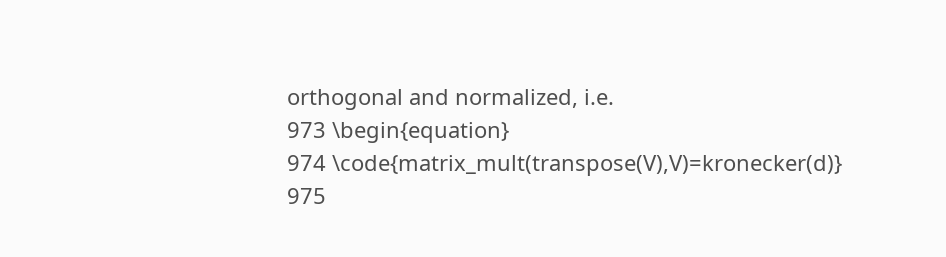orthogonal and normalized, i.e.
973 \begin{equation}
974 \code{matrix_mult(transpose(V),V)=kronecker(d)}
975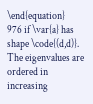\end{equation}
976 if \var{a} has shape \code{(d,d)}. The eigenvalues are ordered in increasing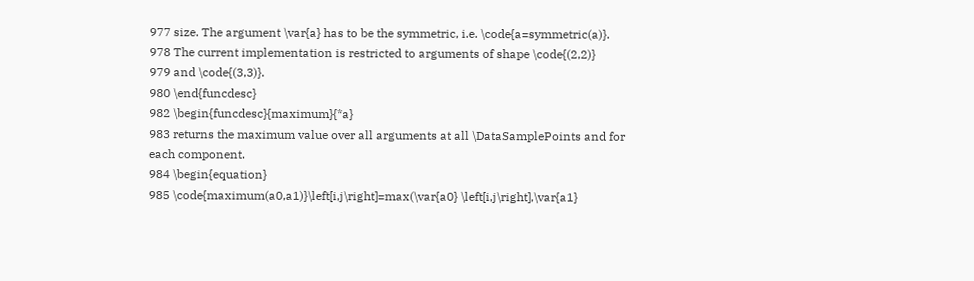977 size. The argument \var{a} has to be the symmetric, i.e. \code{a=symmetric(a)}.
978 The current implementation is restricted to arguments of shape \code{(2,2)}
979 and \code{(3,3)}.
980 \end{funcdesc}
982 \begin{funcdesc}{maximum}{*a}
983 returns the maximum value over all arguments at all \DataSamplePoints and for each component.
984 \begin{equation}
985 \code{maximum(a0,a1)}\left[i,j\right]=max(\var{a0} \left[i,j\right],\var{a1}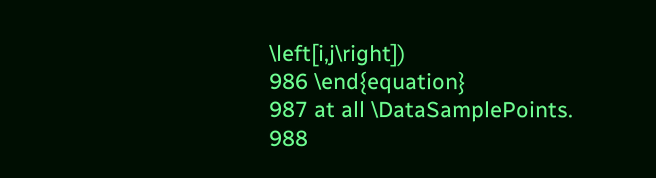\left[i,j\right])
986 \end{equation}
987 at all \DataSamplePoints.
988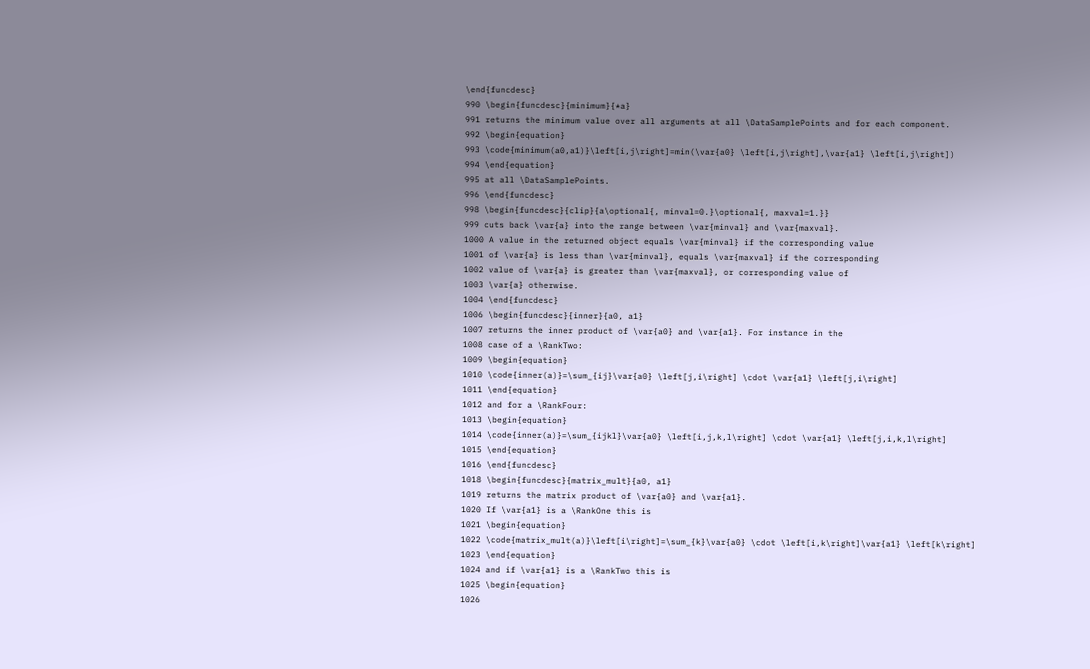\end{funcdesc}
990 \begin{funcdesc}{minimum}{*a}
991 returns the minimum value over all arguments at all \DataSamplePoints and for each component.
992 \begin{equation}
993 \code{minimum(a0,a1)}\left[i,j\right]=min(\var{a0} \left[i,j\right],\var{a1} \left[i,j\right])
994 \end{equation}
995 at all \DataSamplePoints.
996 \end{funcdesc}
998 \begin{funcdesc}{clip}{a\optional{, minval=0.}\optional{, maxval=1.}}
999 cuts back \var{a} into the range between \var{minval} and \var{maxval}.
1000 A value in the returned object equals \var{minval} if the corresponding value
1001 of \var{a} is less than \var{minval}, equals \var{maxval} if the corresponding
1002 value of \var{a} is greater than \var{maxval}, or corresponding value of
1003 \var{a} otherwise.
1004 \end{funcdesc}
1006 \begin{funcdesc}{inner}{a0, a1}
1007 returns the inner product of \var{a0} and \var{a1}. For instance in the
1008 case of a \RankTwo:
1009 \begin{equation}
1010 \code{inner(a)}=\sum_{ij}\var{a0} \left[j,i\right] \cdot \var{a1} \left[j,i\right]
1011 \end{equation}
1012 and for a \RankFour:
1013 \begin{equation}
1014 \code{inner(a)}=\sum_{ijkl}\var{a0} \left[i,j,k,l\right] \cdot \var{a1} \left[j,i,k,l\right]
1015 \end{equation}
1016 \end{funcdesc}
1018 \begin{funcdesc}{matrix_mult}{a0, a1}
1019 returns the matrix product of \var{a0} and \var{a1}.
1020 If \var{a1} is a \RankOne this is
1021 \begin{equation}
1022 \code{matrix_mult(a)}\left[i\right]=\sum_{k}\var{a0} \cdot \left[i,k\right]\var{a1} \left[k\right]
1023 \end{equation}
1024 and if \var{a1} is a \RankTwo this is
1025 \begin{equation}
1026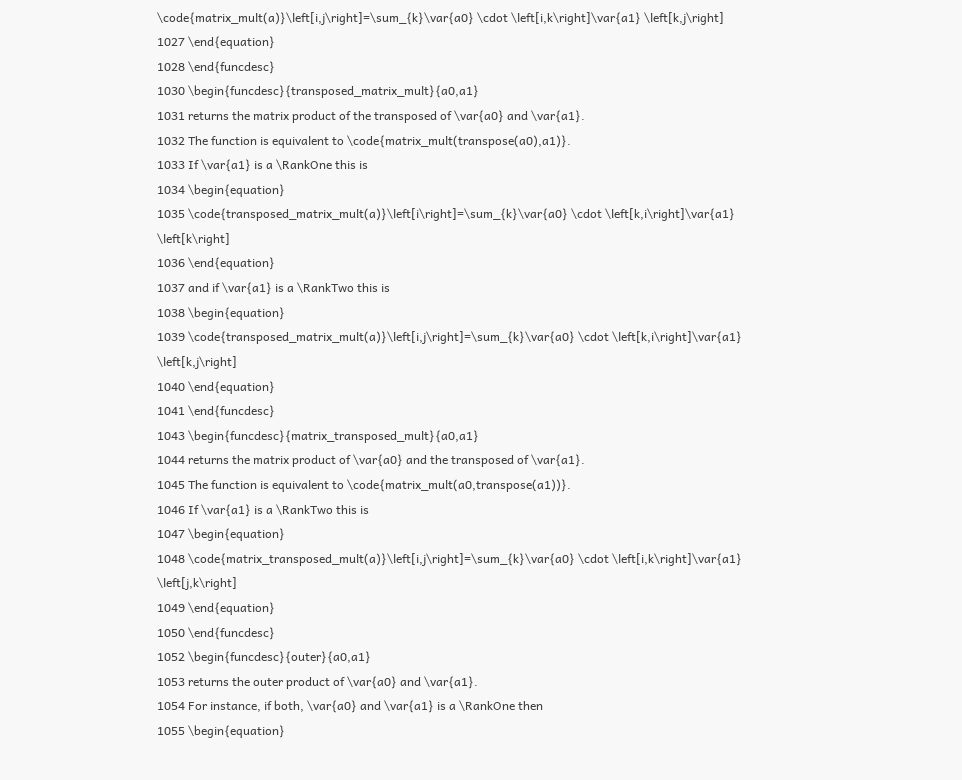\code{matrix_mult(a)}\left[i,j\right]=\sum_{k}\var{a0} \cdot \left[i,k\right]\var{a1} \left[k,j\right]
1027 \end{equation}
1028 \end{funcdesc}
1030 \begin{funcdesc}{transposed_matrix_mult}{a0,a1}
1031 returns the matrix product of the transposed of \var{a0} and \var{a1}.
1032 The function is equivalent to \code{matrix_mult(transpose(a0),a1)}.
1033 If \var{a1} is a \RankOne this is
1034 \begin{equation}
1035 \code{transposed_matrix_mult(a)}\left[i\right]=\sum_{k}\var{a0} \cdot \left[k,i\right]\var{a1} \left[k\right]
1036 \end{equation}
1037 and if \var{a1} is a \RankTwo this is
1038 \begin{equation}
1039 \code{transposed_matrix_mult(a)}\left[i,j\right]=\sum_{k}\var{a0} \cdot \left[k,i\right]\var{a1} \left[k,j\right]
1040 \end{equation}
1041 \end{funcdesc}
1043 \begin{funcdesc}{matrix_transposed_mult}{a0,a1}
1044 returns the matrix product of \var{a0} and the transposed of \var{a1}.
1045 The function is equivalent to \code{matrix_mult(a0,transpose(a1))}.
1046 If \var{a1} is a \RankTwo this is
1047 \begin{equation}
1048 \code{matrix_transposed_mult(a)}\left[i,j\right]=\sum_{k}\var{a0} \cdot \left[i,k\right]\var{a1} \left[j,k\right]
1049 \end{equation}
1050 \end{funcdesc}
1052 \begin{funcdesc}{outer}{a0,a1}
1053 returns the outer product of \var{a0} and \var{a1}.
1054 For instance, if both, \var{a0} and \var{a1} is a \RankOne then
1055 \begin{equation}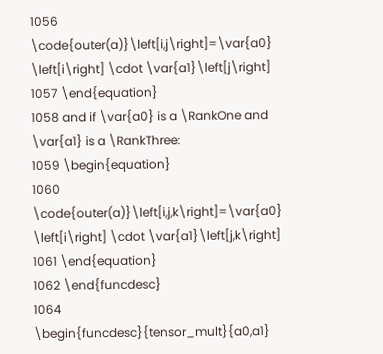1056 \code{outer(a)}\left[i,j\right]=\var{a0} \left[i\right] \cdot \var{a1}\left[j\right]
1057 \end{equation}
1058 and if \var{a0} is a \RankOne and \var{a1} is a \RankThree:
1059 \begin{equation}
1060 \code{outer(a)}\left[i,j,k\right]=\var{a0} \left[i\right] \cdot \var{a1}\left[j,k\right]
1061 \end{equation}
1062 \end{funcdesc}
1064 \begin{funcdesc}{tensor_mult}{a0,a1}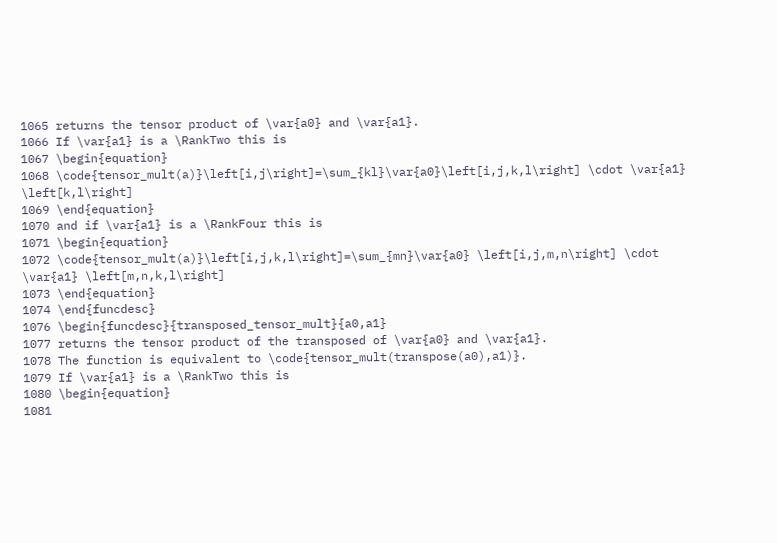1065 returns the tensor product of \var{a0} and \var{a1}.
1066 If \var{a1} is a \RankTwo this is
1067 \begin{equation}
1068 \code{tensor_mult(a)}\left[i,j\right]=\sum_{kl}\var{a0}\left[i,j,k,l\right] \cdot \var{a1} \left[k,l\right]
1069 \end{equation}
1070 and if \var{a1} is a \RankFour this is
1071 \begin{equation}
1072 \code{tensor_mult(a)}\left[i,j,k,l\right]=\sum_{mn}\var{a0} \left[i,j,m,n\right] \cdot \var{a1} \left[m,n,k,l\right]
1073 \end{equation}
1074 \end{funcdesc}
1076 \begin{funcdesc}{transposed_tensor_mult}{a0,a1}
1077 returns the tensor product of the transposed of \var{a0} and \var{a1}.
1078 The function is equivalent to \code{tensor_mult(transpose(a0),a1)}.
1079 If \var{a1} is a \RankTwo this is
1080 \begin{equation}
1081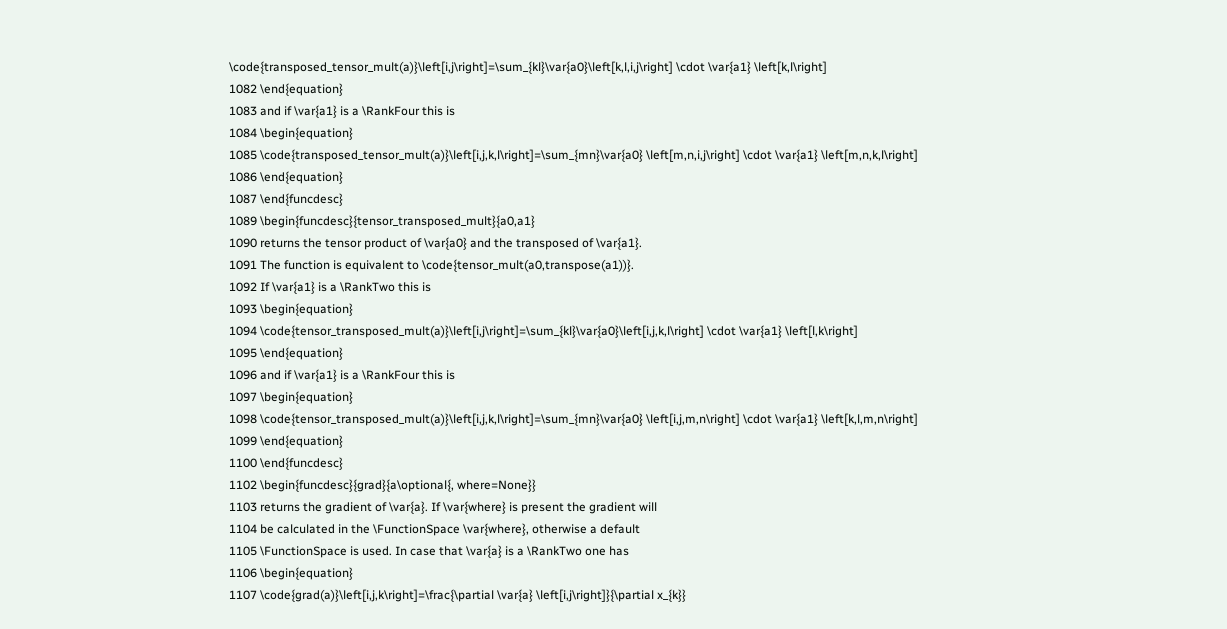\code{transposed_tensor_mult(a)}\left[i,j\right]=\sum_{kl}\var{a0}\left[k,l,i,j\right] \cdot \var{a1} \left[k,l\right]
1082 \end{equation}
1083 and if \var{a1} is a \RankFour this is
1084 \begin{equation}
1085 \code{transposed_tensor_mult(a)}\left[i,j,k,l\right]=\sum_{mn}\var{a0} \left[m,n,i,j\right] \cdot \var{a1} \left[m,n,k,l\right]
1086 \end{equation}
1087 \end{funcdesc}
1089 \begin{funcdesc}{tensor_transposed_mult}{a0,a1}
1090 returns the tensor product of \var{a0} and the transposed of \var{a1}.
1091 The function is equivalent to \code{tensor_mult(a0,transpose(a1))}.
1092 If \var{a1} is a \RankTwo this is
1093 \begin{equation}
1094 \code{tensor_transposed_mult(a)}\left[i,j\right]=\sum_{kl}\var{a0}\left[i,j,k,l\right] \cdot \var{a1} \left[l,k\right]
1095 \end{equation}
1096 and if \var{a1} is a \RankFour this is
1097 \begin{equation}
1098 \code{tensor_transposed_mult(a)}\left[i,j,k,l\right]=\sum_{mn}\var{a0} \left[i,j,m,n\right] \cdot \var{a1} \left[k,l,m,n\right]
1099 \end{equation}
1100 \end{funcdesc}
1102 \begin{funcdesc}{grad}{a\optional{, where=None}}
1103 returns the gradient of \var{a}. If \var{where} is present the gradient will
1104 be calculated in the \FunctionSpace \var{where}, otherwise a default
1105 \FunctionSpace is used. In case that \var{a} is a \RankTwo one has
1106 \begin{equation}
1107 \code{grad(a)}\left[i,j,k\right]=\frac{\partial \var{a} \left[i,j\right]}{\partial x_{k}}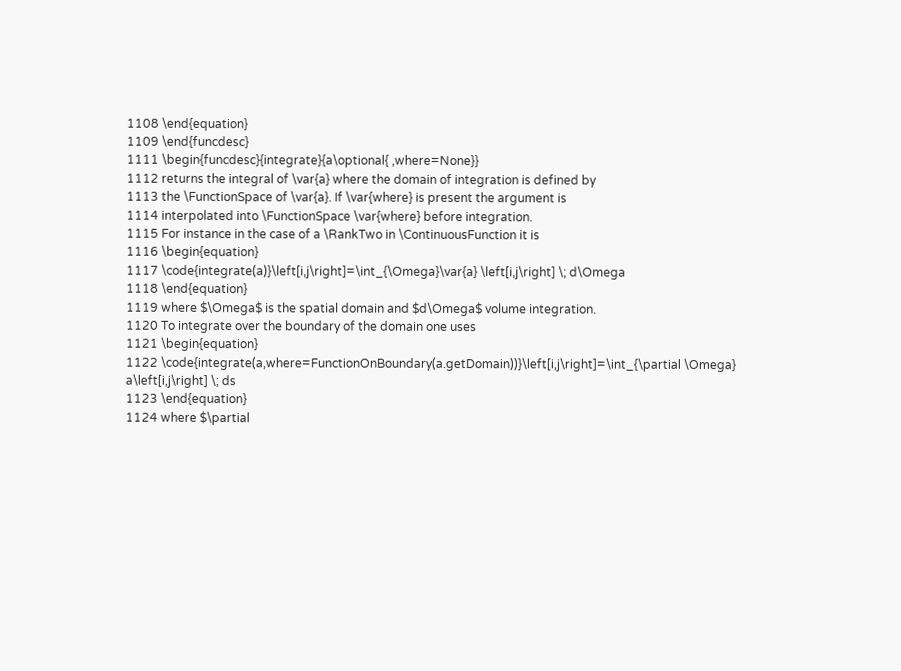1108 \end{equation}
1109 \end{funcdesc}
1111 \begin{funcdesc}{integrate}{a\optional{ ,where=None}}
1112 returns the integral of \var{a} where the domain of integration is defined by
1113 the \FunctionSpace of \var{a}. If \var{where} is present the argument is
1114 interpolated into \FunctionSpace \var{where} before integration.
1115 For instance in the case of a \RankTwo in \ContinuousFunction it is
1116 \begin{equation}
1117 \code{integrate(a)}\left[i,j\right]=\int_{\Omega}\var{a} \left[i,j\right] \; d\Omega
1118 \end{equation}
1119 where $\Omega$ is the spatial domain and $d\Omega$ volume integration.
1120 To integrate over the boundary of the domain one uses
1121 \begin{equation}
1122 \code{integrate(a,where=FunctionOnBoundary(a.getDomain))}\left[i,j\right]=\int_{\partial \Omega} a\left[i,j\right] \; ds
1123 \end{equation}
1124 where $\partial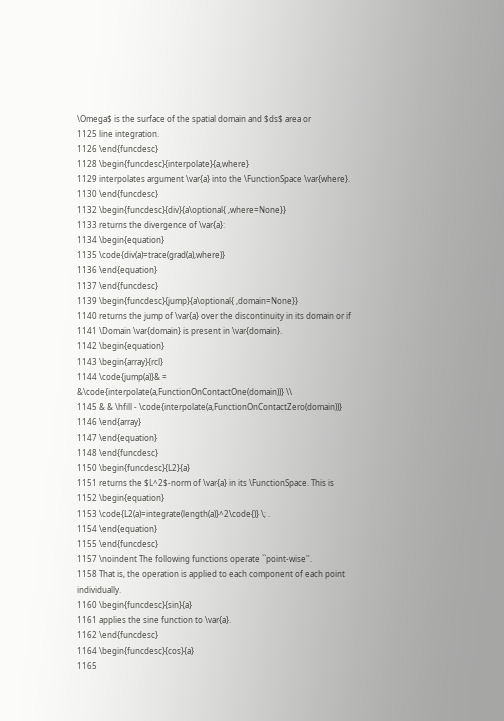\Omega$ is the surface of the spatial domain and $ds$ area or
1125 line integration.
1126 \end{funcdesc}
1128 \begin{funcdesc}{interpolate}{a,where}
1129 interpolates argument \var{a} into the \FunctionSpace \var{where}.
1130 \end{funcdesc}
1132 \begin{funcdesc}{div}{a\optional{ ,where=None}}
1133 returns the divergence of \var{a}:
1134 \begin{equation}
1135 \code{div(a)=trace(grad(a),where)}
1136 \end{equation}
1137 \end{funcdesc}
1139 \begin{funcdesc}{jump}{a\optional{ ,domain=None}}
1140 returns the jump of \var{a} over the discontinuity in its domain or if
1141 \Domain \var{domain} is present in \var{domain}.
1142 \begin{equation}
1143 \begin{array}{rcl}
1144 \code{jump(a)}& = &\code{interpolate(a,FunctionOnContactOne(domain))} \\
1145 & & \hfill - \code{interpolate(a,FunctionOnContactZero(domain))}
1146 \end{array}
1147 \end{equation}
1148 \end{funcdesc}
1150 \begin{funcdesc}{L2}{a}
1151 returns the $L^2$-norm of \var{a} in its \FunctionSpace. This is
1152 \begin{equation}
1153 \code{L2(a)=integrate(length(a)}^2\code{)} \; .
1154 \end{equation}
1155 \end{funcdesc}
1157 \noindent The following functions operate ``point-wise''.
1158 That is, the operation is applied to each component of each point individually.
1160 \begin{funcdesc}{sin}{a}
1161 applies the sine function to \var{a}.
1162 \end{funcdesc}
1164 \begin{funcdesc}{cos}{a}
1165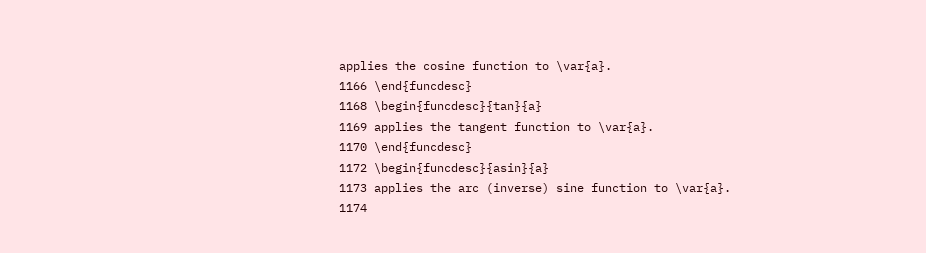applies the cosine function to \var{a}.
1166 \end{funcdesc}
1168 \begin{funcdesc}{tan}{a}
1169 applies the tangent function to \var{a}.
1170 \end{funcdesc}
1172 \begin{funcdesc}{asin}{a}
1173 applies the arc (inverse) sine function to \var{a}.
1174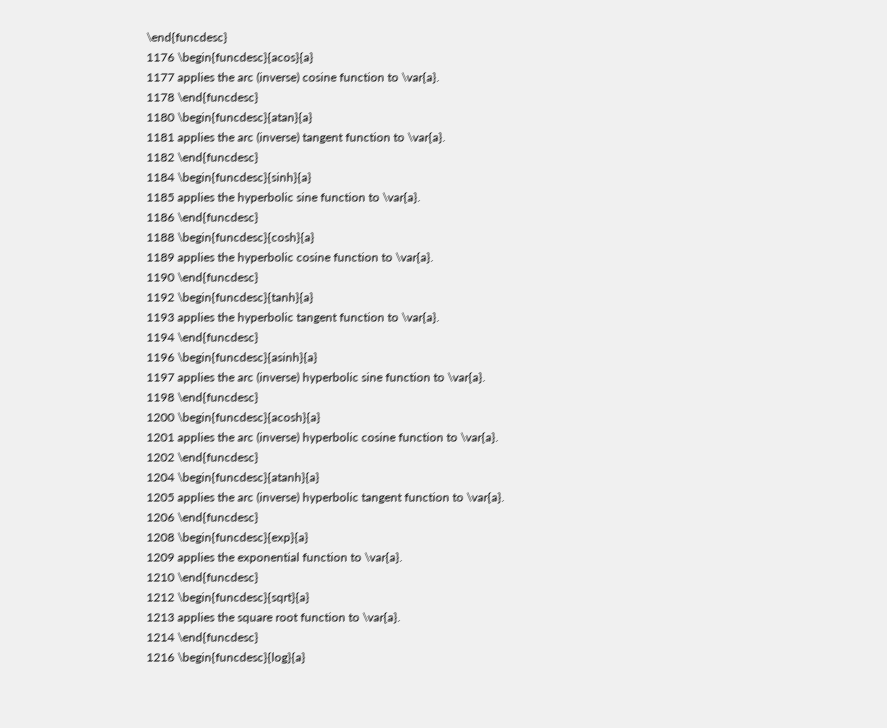\end{funcdesc}
1176 \begin{funcdesc}{acos}{a}
1177 applies the arc (inverse) cosine function to \var{a}.
1178 \end{funcdesc}
1180 \begin{funcdesc}{atan}{a}
1181 applies the arc (inverse) tangent function to \var{a}.
1182 \end{funcdesc}
1184 \begin{funcdesc}{sinh}{a}
1185 applies the hyperbolic sine function to \var{a}.
1186 \end{funcdesc}
1188 \begin{funcdesc}{cosh}{a}
1189 applies the hyperbolic cosine function to \var{a}.
1190 \end{funcdesc}
1192 \begin{funcdesc}{tanh}{a}
1193 applies the hyperbolic tangent function to \var{a}.
1194 \end{funcdesc}
1196 \begin{funcdesc}{asinh}{a}
1197 applies the arc (inverse) hyperbolic sine function to \var{a}.
1198 \end{funcdesc}
1200 \begin{funcdesc}{acosh}{a}
1201 applies the arc (inverse) hyperbolic cosine function to \var{a}.
1202 \end{funcdesc}
1204 \begin{funcdesc}{atanh}{a}
1205 applies the arc (inverse) hyperbolic tangent function to \var{a}.
1206 \end{funcdesc}
1208 \begin{funcdesc}{exp}{a}
1209 applies the exponential function to \var{a}.
1210 \end{funcdesc}
1212 \begin{funcdesc}{sqrt}{a}
1213 applies the square root function to \var{a}.
1214 \end{funcdesc}
1216 \begin{funcdesc}{log}{a}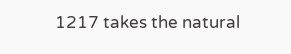1217 takes the natural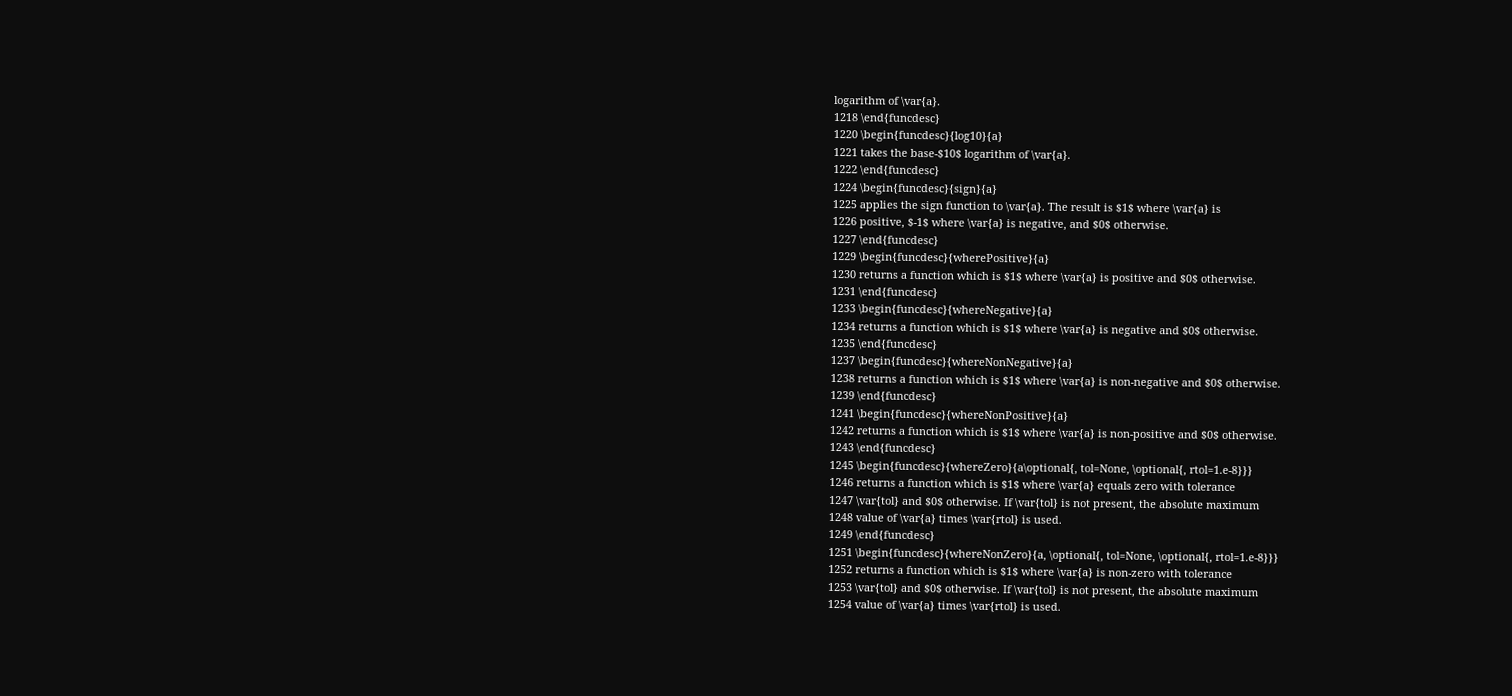logarithm of \var{a}.
1218 \end{funcdesc}
1220 \begin{funcdesc}{log10}{a}
1221 takes the base-$10$ logarithm of \var{a}.
1222 \end{funcdesc}
1224 \begin{funcdesc}{sign}{a}
1225 applies the sign function to \var{a}. The result is $1$ where \var{a} is
1226 positive, $-1$ where \var{a} is negative, and $0$ otherwise.
1227 \end{funcdesc}
1229 \begin{funcdesc}{wherePositive}{a}
1230 returns a function which is $1$ where \var{a} is positive and $0$ otherwise.
1231 \end{funcdesc}
1233 \begin{funcdesc}{whereNegative}{a}
1234 returns a function which is $1$ where \var{a} is negative and $0$ otherwise.
1235 \end{funcdesc}
1237 \begin{funcdesc}{whereNonNegative}{a}
1238 returns a function which is $1$ where \var{a} is non-negative and $0$ otherwise.
1239 \end{funcdesc}
1241 \begin{funcdesc}{whereNonPositive}{a}
1242 returns a function which is $1$ where \var{a} is non-positive and $0$ otherwise.
1243 \end{funcdesc}
1245 \begin{funcdesc}{whereZero}{a\optional{, tol=None, \optional{, rtol=1.e-8}}}
1246 returns a function which is $1$ where \var{a} equals zero with tolerance
1247 \var{tol} and $0$ otherwise. If \var{tol} is not present, the absolute maximum
1248 value of \var{a} times \var{rtol} is used.
1249 \end{funcdesc}
1251 \begin{funcdesc}{whereNonZero}{a, \optional{, tol=None, \optional{, rtol=1.e-8}}}
1252 returns a function which is $1$ where \var{a} is non-zero with tolerance
1253 \var{tol} and $0$ otherwise. If \var{tol} is not present, the absolute maximum
1254 value of \var{a} times \var{rtol} is used.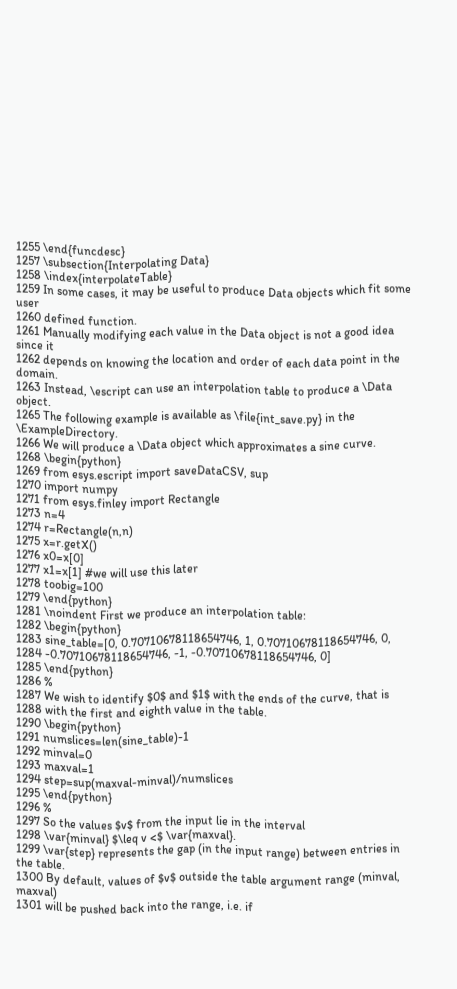1255 \end{funcdesc}
1257 \subsection{Interpolating Data}
1258 \index{interpolateTable}
1259 In some cases, it may be useful to produce Data objects which fit some user
1260 defined function.
1261 Manually modifying each value in the Data object is not a good idea since it
1262 depends on knowing the location and order of each data point in the domain.
1263 Instead, \escript can use an interpolation table to produce a \Data object.
1265 The following example is available as \file{int_save.py} in the \ExampleDirectory.
1266 We will produce a \Data object which approximates a sine curve.
1268 \begin{python}
1269 from esys.escript import saveDataCSV, sup
1270 import numpy
1271 from esys.finley import Rectangle
1273 n=4
1274 r=Rectangle(n,n)
1275 x=r.getX()
1276 x0=x[0]
1277 x1=x[1] #we will use this later
1278 toobig=100
1279 \end{python}
1281 \noindent First we produce an interpolation table:
1282 \begin{python}
1283 sine_table=[0, 0.70710678118654746, 1, 0.70710678118654746, 0,
1284 -0.70710678118654746, -1, -0.70710678118654746, 0]
1285 \end{python}
1286 %
1287 We wish to identify $0$ and $1$ with the ends of the curve, that is
1288 with the first and eighth value in the table.
1290 \begin{python}
1291 numslices=len(sine_table)-1
1292 minval=0
1293 maxval=1
1294 step=sup(maxval-minval)/numslices
1295 \end{python}
1296 %
1297 So the values $v$ from the input lie in the interval
1298 \var{minval} $\leq v <$ \var{maxval}.
1299 \var{step} represents the gap (in the input range) between entries in the table.
1300 By default, values of $v$ outside the table argument range (minval, maxval)
1301 will be pushed back into the range, i.e. if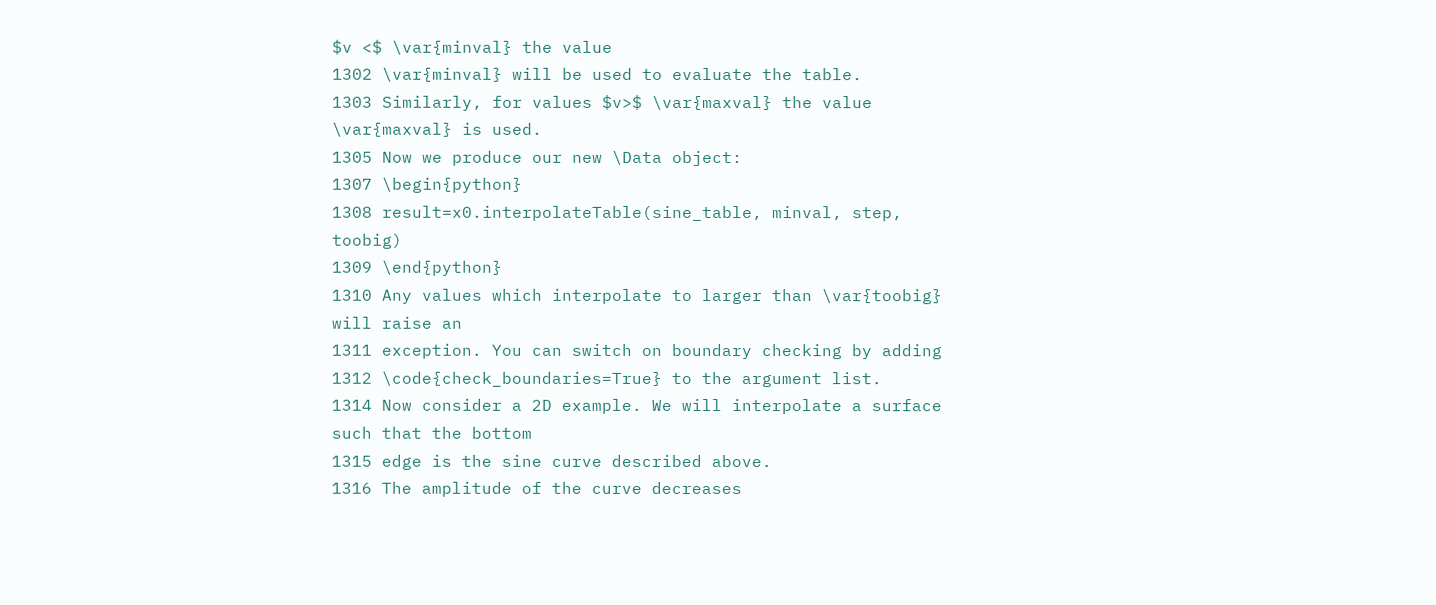$v <$ \var{minval} the value
1302 \var{minval} will be used to evaluate the table.
1303 Similarly, for values $v>$ \var{maxval} the value \var{maxval} is used.
1305 Now we produce our new \Data object:
1307 \begin{python}
1308 result=x0.interpolateTable(sine_table, minval, step, toobig)
1309 \end{python}
1310 Any values which interpolate to larger than \var{toobig} will raise an
1311 exception. You can switch on boundary checking by adding
1312 \code{check_boundaries=True} to the argument list.
1314 Now consider a 2D example. We will interpolate a surface such that the bottom
1315 edge is the sine curve described above.
1316 The amplitude of the curve decreases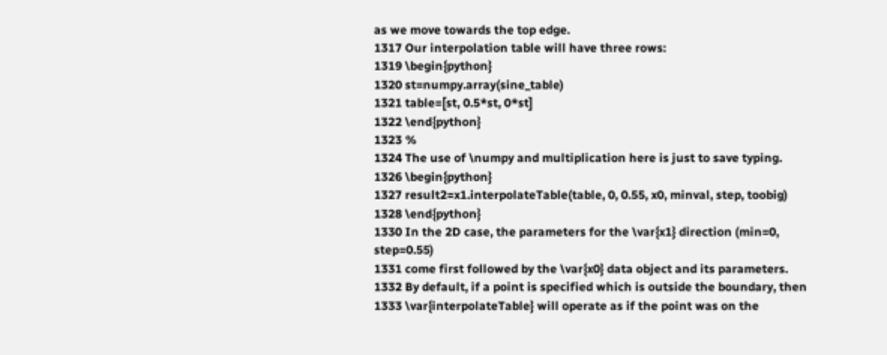as we move towards the top edge.
1317 Our interpolation table will have three rows:
1319 \begin{python}
1320 st=numpy.array(sine_table)
1321 table=[st, 0.5*st, 0*st]
1322 \end{python}
1323 %
1324 The use of \numpy and multiplication here is just to save typing.
1326 \begin{python}
1327 result2=x1.interpolateTable(table, 0, 0.55, x0, minval, step, toobig)
1328 \end{python}
1330 In the 2D case, the parameters for the \var{x1} direction (min=0, step=0.55)
1331 come first followed by the \var{x0} data object and its parameters.
1332 By default, if a point is specified which is outside the boundary, then
1333 \var{interpolateTable} will operate as if the point was on the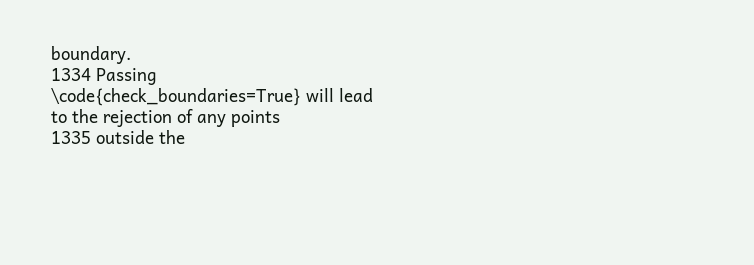boundary.
1334 Passing \code{check_boundaries=True} will lead to the rejection of any points
1335 outside the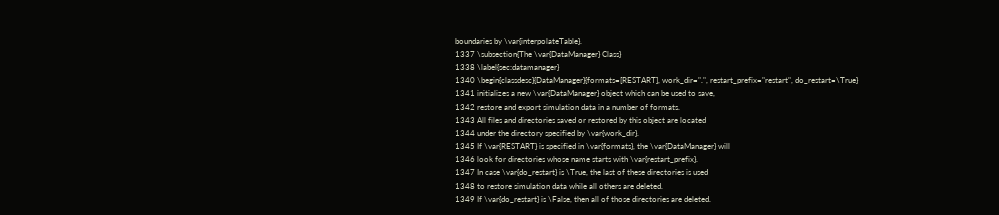boundaries by \var{interpolateTable}.
1337 \subsection{The \var{DataManager} Class}
1338 \label{sec:datamanager}
1340 \begin{classdesc}{DataManager}{formats=[RESTART], work_dir=".", restart_prefix="restart", do_restart=\True}
1341 initializes a new \var{DataManager} object which can be used to save,
1342 restore and export simulation data in a number of formats.
1343 All files and directories saved or restored by this object are located
1344 under the directory specified by \var{work_dir}.
1345 If \var{RESTART} is specified in \var{formats}, the \var{DataManager} will
1346 look for directories whose name starts with \var{restart_prefix}.
1347 In case \var{do_restart} is \True, the last of these directories is used
1348 to restore simulation data while all others are deleted.
1349 If \var{do_restart} is \False, then all of those directories are deleted.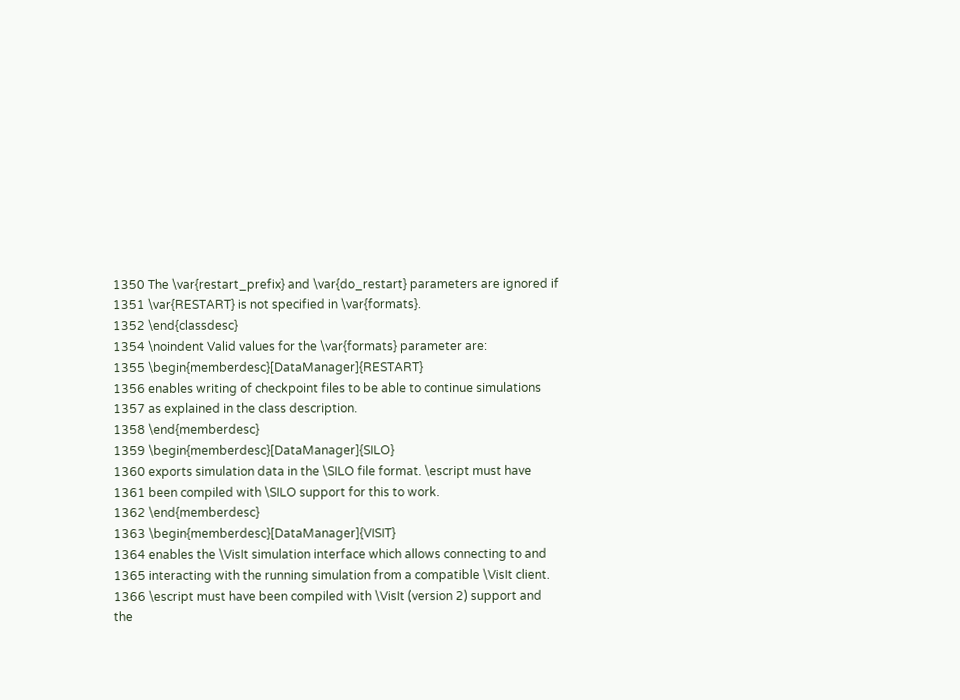1350 The \var{restart_prefix} and \var{do_restart} parameters are ignored if
1351 \var{RESTART} is not specified in \var{formats}.
1352 \end{classdesc}
1354 \noindent Valid values for the \var{formats} parameter are:
1355 \begin{memberdesc}[DataManager]{RESTART}
1356 enables writing of checkpoint files to be able to continue simulations
1357 as explained in the class description.
1358 \end{memberdesc}
1359 \begin{memberdesc}[DataManager]{SILO}
1360 exports simulation data in the \SILO file format. \escript must have
1361 been compiled with \SILO support for this to work.
1362 \end{memberdesc}
1363 \begin{memberdesc}[DataManager]{VISIT}
1364 enables the \VisIt simulation interface which allows connecting to and
1365 interacting with the running simulation from a compatible \VisIt client.
1366 \escript must have been compiled with \VisIt (version 2) support and the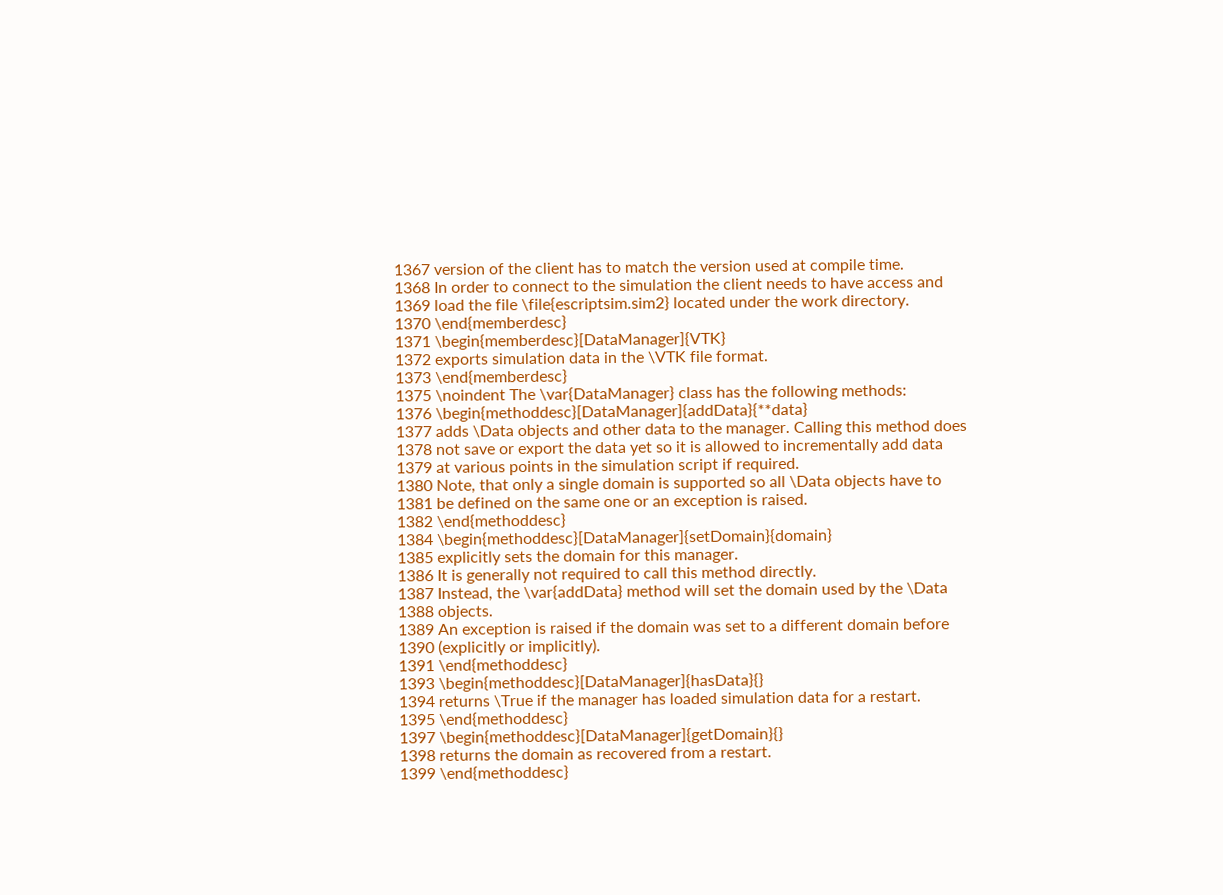1367 version of the client has to match the version used at compile time.
1368 In order to connect to the simulation the client needs to have access and
1369 load the file \file{escriptsim.sim2} located under the work directory.
1370 \end{memberdesc}
1371 \begin{memberdesc}[DataManager]{VTK}
1372 exports simulation data in the \VTK file format.
1373 \end{memberdesc}
1375 \noindent The \var{DataManager} class has the following methods:
1376 \begin{methoddesc}[DataManager]{addData}{**data}
1377 adds \Data objects and other data to the manager. Calling this method does
1378 not save or export the data yet so it is allowed to incrementally add data
1379 at various points in the simulation script if required.
1380 Note, that only a single domain is supported so all \Data objects have to
1381 be defined on the same one or an exception is raised.
1382 \end{methoddesc}
1384 \begin{methoddesc}[DataManager]{setDomain}{domain}
1385 explicitly sets the domain for this manager.
1386 It is generally not required to call this method directly.
1387 Instead, the \var{addData} method will set the domain used by the \Data
1388 objects.
1389 An exception is raised if the domain was set to a different domain before
1390 (explicitly or implicitly).
1391 \end{methoddesc}
1393 \begin{methoddesc}[DataManager]{hasData}{}
1394 returns \True if the manager has loaded simulation data for a restart.
1395 \end{methoddesc}
1397 \begin{methoddesc}[DataManager]{getDomain}{}
1398 returns the domain as recovered from a restart.
1399 \end{methoddesc}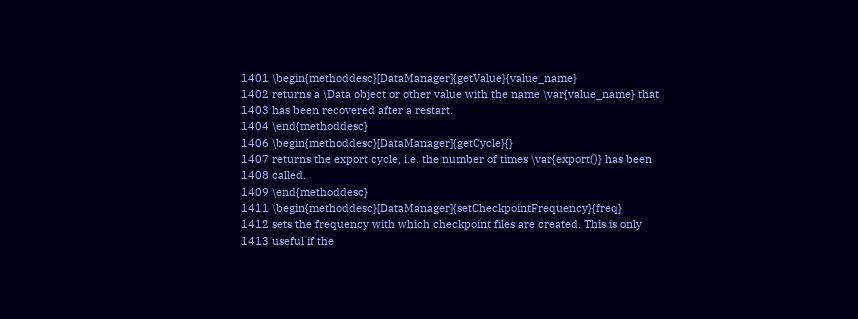1401 \begin{methoddesc}[DataManager]{getValue}{value_name}
1402 returns a \Data object or other value with the name \var{value_name} that
1403 has been recovered after a restart.
1404 \end{methoddesc}
1406 \begin{methoddesc}[DataManager]{getCycle}{}
1407 returns the export cycle, i.e. the number of times \var{export()} has been
1408 called.
1409 \end{methoddesc}
1411 \begin{methoddesc}[DataManager]{setCheckpointFrequency}{freq}
1412 sets the frequency with which checkpoint files are created. This is only
1413 useful if the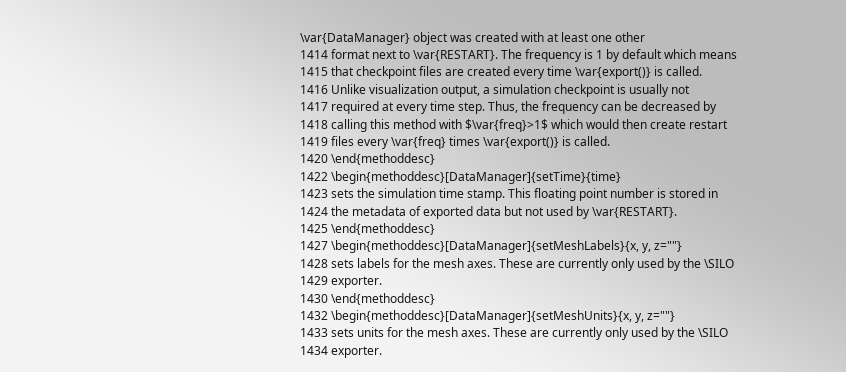\var{DataManager} object was created with at least one other
1414 format next to \var{RESTART}. The frequency is 1 by default which means
1415 that checkpoint files are created every time \var{export()} is called.
1416 Unlike visualization output, a simulation checkpoint is usually not
1417 required at every time step. Thus, the frequency can be decreased by
1418 calling this method with $\var{freq}>1$ which would then create restart
1419 files every \var{freq} times \var{export()} is called.
1420 \end{methoddesc}
1422 \begin{methoddesc}[DataManager]{setTime}{time}
1423 sets the simulation time stamp. This floating point number is stored in
1424 the metadata of exported data but not used by \var{RESTART}.
1425 \end{methoddesc}
1427 \begin{methoddesc}[DataManager]{setMeshLabels}{x, y, z=""}
1428 sets labels for the mesh axes. These are currently only used by the \SILO
1429 exporter.
1430 \end{methoddesc}
1432 \begin{methoddesc}[DataManager]{setMeshUnits}{x, y, z=""}
1433 sets units for the mesh axes. These are currently only used by the \SILO
1434 exporter.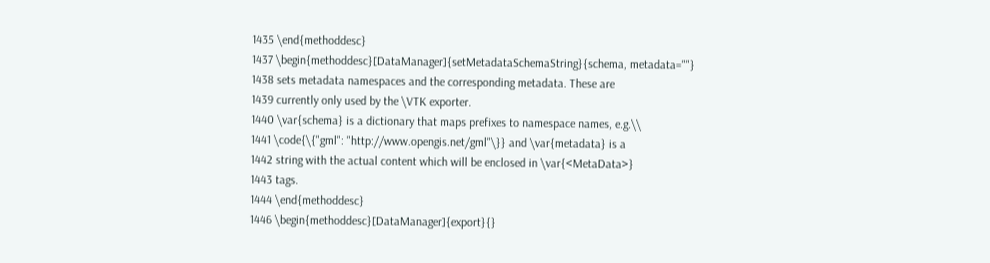1435 \end{methoddesc}
1437 \begin{methoddesc}[DataManager]{setMetadataSchemaString}{schema, metadata=""}
1438 sets metadata namespaces and the corresponding metadata. These are
1439 currently only used by the \VTK exporter.
1440 \var{schema} is a dictionary that maps prefixes to namespace names, e.g.\\
1441 \code{\{"gml": "http://www.opengis.net/gml"\}} and \var{metadata} is a
1442 string with the actual content which will be enclosed in \var{<MetaData>}
1443 tags.
1444 \end{methoddesc}
1446 \begin{methoddesc}[DataManager]{export}{}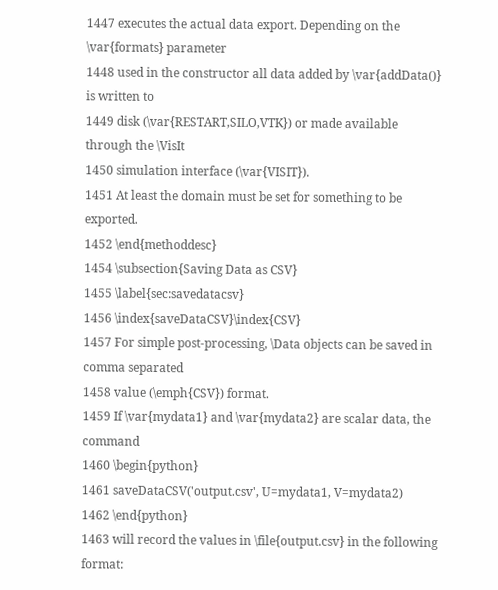1447 executes the actual data export. Depending on the \var{formats} parameter
1448 used in the constructor all data added by \var{addData()} is written to
1449 disk (\var{RESTART,SILO,VTK}) or made available through the \VisIt
1450 simulation interface (\var{VISIT}).
1451 At least the domain must be set for something to be exported.
1452 \end{methoddesc}
1454 \subsection{Saving Data as CSV}
1455 \label{sec:savedatacsv}
1456 \index{saveDataCSV}\index{CSV}
1457 For simple post-processing, \Data objects can be saved in comma separated
1458 value (\emph{CSV}) format.
1459 If \var{mydata1} and \var{mydata2} are scalar data, the command
1460 \begin{python}
1461 saveDataCSV('output.csv', U=mydata1, V=mydata2)
1462 \end{python}
1463 will record the values in \file{output.csv} in the following format: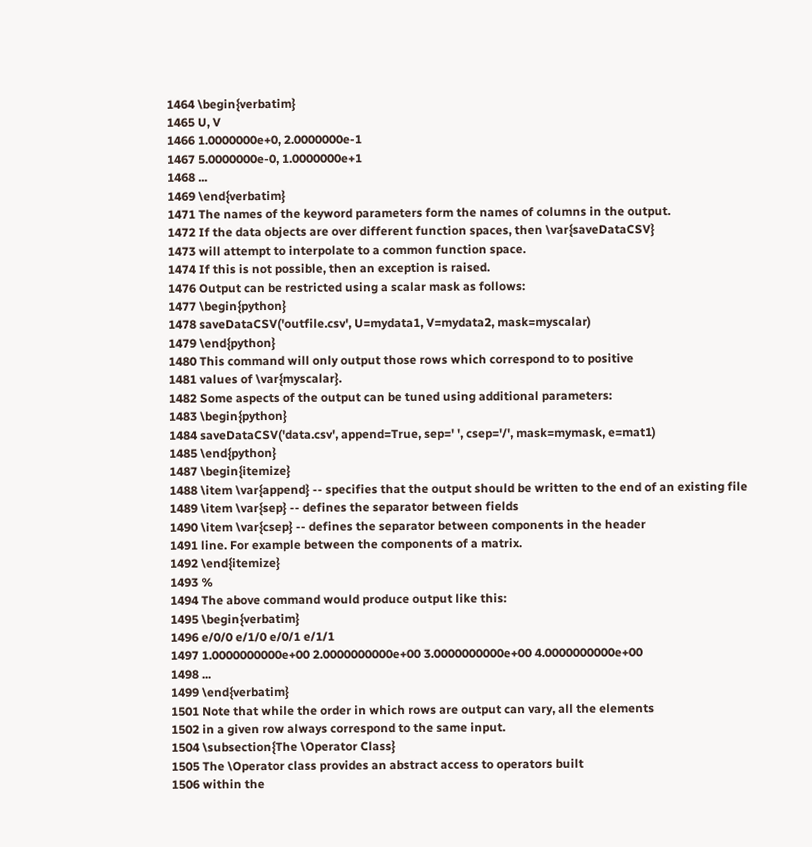1464 \begin{verbatim}
1465 U, V
1466 1.0000000e+0, 2.0000000e-1
1467 5.0000000e-0, 1.0000000e+1
1468 ...
1469 \end{verbatim}
1471 The names of the keyword parameters form the names of columns in the output.
1472 If the data objects are over different function spaces, then \var{saveDataCSV}
1473 will attempt to interpolate to a common function space.
1474 If this is not possible, then an exception is raised.
1476 Output can be restricted using a scalar mask as follows:
1477 \begin{python}
1478 saveDataCSV('outfile.csv', U=mydata1, V=mydata2, mask=myscalar)
1479 \end{python}
1480 This command will only output those rows which correspond to to positive
1481 values of \var{myscalar}.
1482 Some aspects of the output can be tuned using additional parameters:
1483 \begin{python}
1484 saveDataCSV('data.csv', append=True, sep=' ', csep='/', mask=mymask, e=mat1)
1485 \end{python}
1487 \begin{itemize}
1488 \item \var{append} -- specifies that the output should be written to the end of an existing file
1489 \item \var{sep} -- defines the separator between fields
1490 \item \var{csep} -- defines the separator between components in the header
1491 line. For example between the components of a matrix.
1492 \end{itemize}
1493 %
1494 The above command would produce output like this:
1495 \begin{verbatim}
1496 e/0/0 e/1/0 e/0/1 e/1/1
1497 1.0000000000e+00 2.0000000000e+00 3.0000000000e+00 4.0000000000e+00
1498 ...
1499 \end{verbatim}
1501 Note that while the order in which rows are output can vary, all the elements
1502 in a given row always correspond to the same input.
1504 \subsection{The \Operator Class}
1505 The \Operator class provides an abstract access to operators built
1506 within the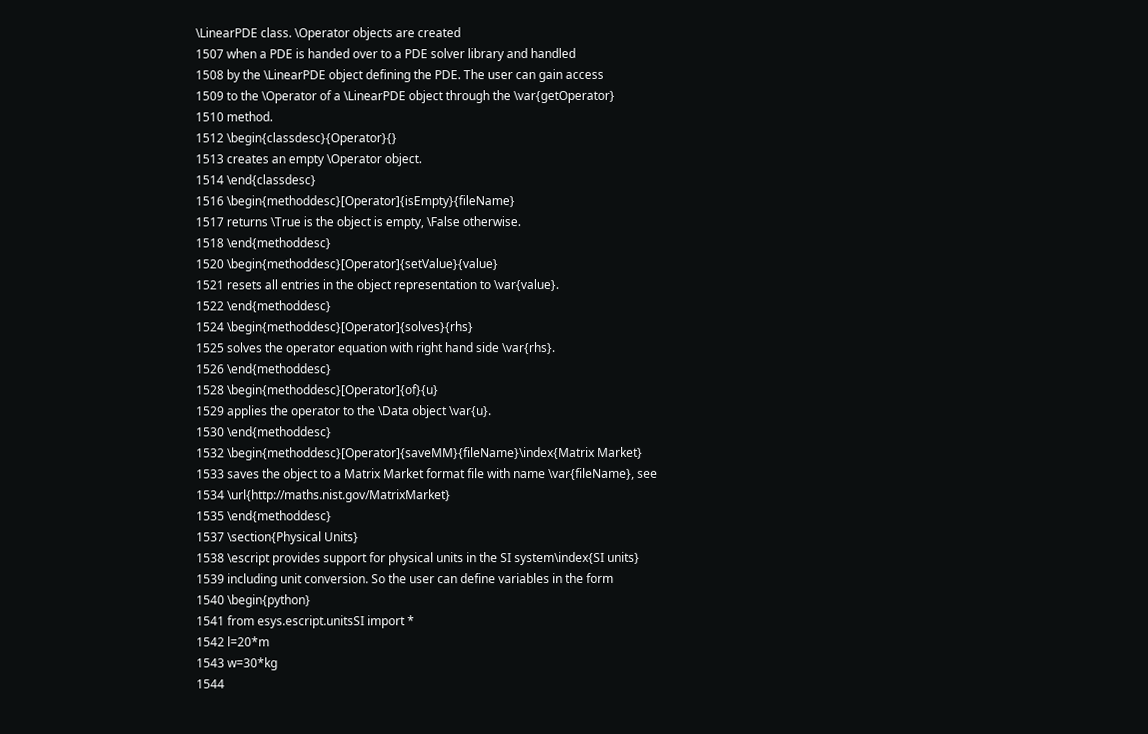\LinearPDE class. \Operator objects are created
1507 when a PDE is handed over to a PDE solver library and handled
1508 by the \LinearPDE object defining the PDE. The user can gain access
1509 to the \Operator of a \LinearPDE object through the \var{getOperator}
1510 method.
1512 \begin{classdesc}{Operator}{}
1513 creates an empty \Operator object.
1514 \end{classdesc}
1516 \begin{methoddesc}[Operator]{isEmpty}{fileName}
1517 returns \True is the object is empty, \False otherwise.
1518 \end{methoddesc}
1520 \begin{methoddesc}[Operator]{setValue}{value}
1521 resets all entries in the object representation to \var{value}.
1522 \end{methoddesc}
1524 \begin{methoddesc}[Operator]{solves}{rhs}
1525 solves the operator equation with right hand side \var{rhs}.
1526 \end{methoddesc}
1528 \begin{methoddesc}[Operator]{of}{u}
1529 applies the operator to the \Data object \var{u}.
1530 \end{methoddesc}
1532 \begin{methoddesc}[Operator]{saveMM}{fileName}\index{Matrix Market}
1533 saves the object to a Matrix Market format file with name \var{fileName}, see
1534 \url{http://maths.nist.gov/MatrixMarket}
1535 \end{methoddesc}
1537 \section{Physical Units}
1538 \escript provides support for physical units in the SI system\index{SI units}
1539 including unit conversion. So the user can define variables in the form
1540 \begin{python}
1541 from esys.escript.unitsSI import *
1542 l=20*m
1543 w=30*kg
1544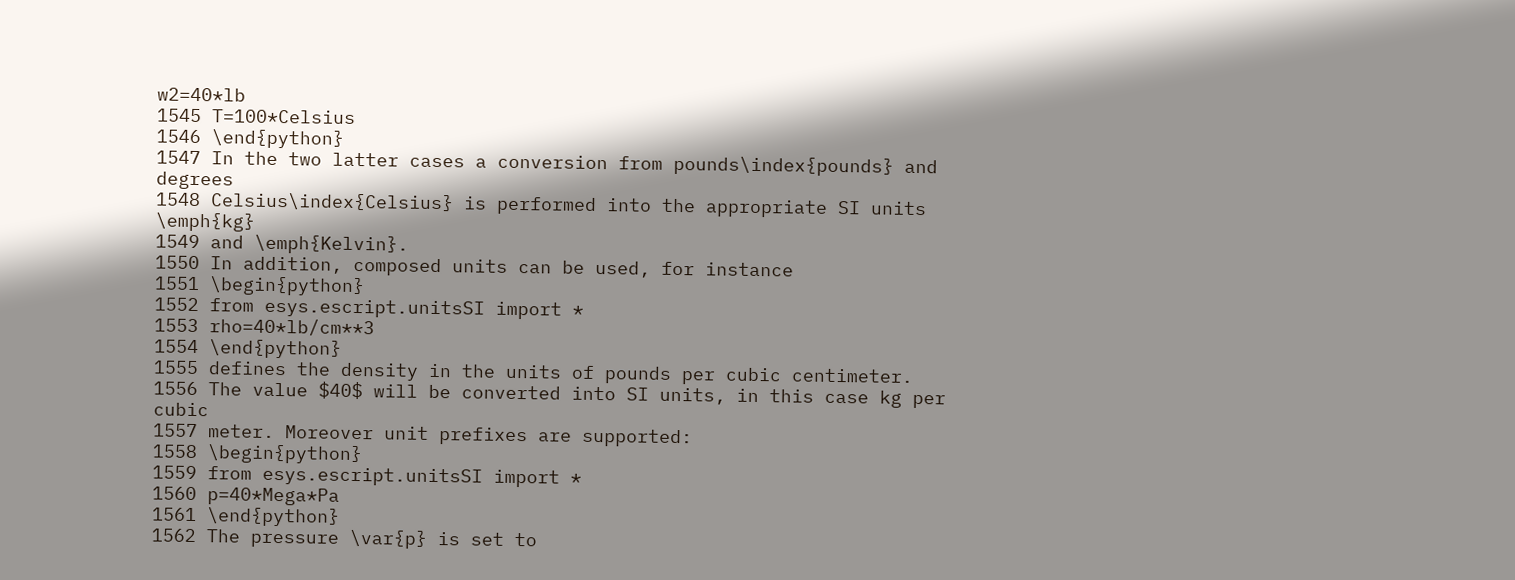w2=40*lb
1545 T=100*Celsius
1546 \end{python}
1547 In the two latter cases a conversion from pounds\index{pounds} and degrees
1548 Celsius\index{Celsius} is performed into the appropriate SI units \emph{kg}
1549 and \emph{Kelvin}.
1550 In addition, composed units can be used, for instance
1551 \begin{python}
1552 from esys.escript.unitsSI import *
1553 rho=40*lb/cm**3
1554 \end{python}
1555 defines the density in the units of pounds per cubic centimeter.
1556 The value $40$ will be converted into SI units, in this case kg per cubic
1557 meter. Moreover unit prefixes are supported:
1558 \begin{python}
1559 from esys.escript.unitsSI import *
1560 p=40*Mega*Pa
1561 \end{python}
1562 The pressure \var{p} is set to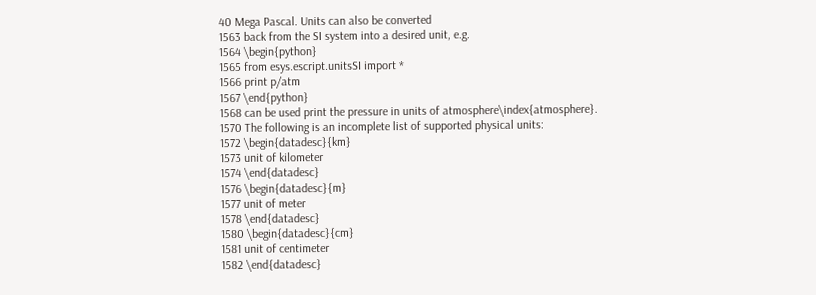40 Mega Pascal. Units can also be converted
1563 back from the SI system into a desired unit, e.g.
1564 \begin{python}
1565 from esys.escript.unitsSI import *
1566 print p/atm
1567 \end{python}
1568 can be used print the pressure in units of atmosphere\index{atmosphere}.
1570 The following is an incomplete list of supported physical units:
1572 \begin{datadesc}{km}
1573 unit of kilometer
1574 \end{datadesc}
1576 \begin{datadesc}{m}
1577 unit of meter
1578 \end{datadesc}
1580 \begin{datadesc}{cm}
1581 unit of centimeter
1582 \end{datadesc}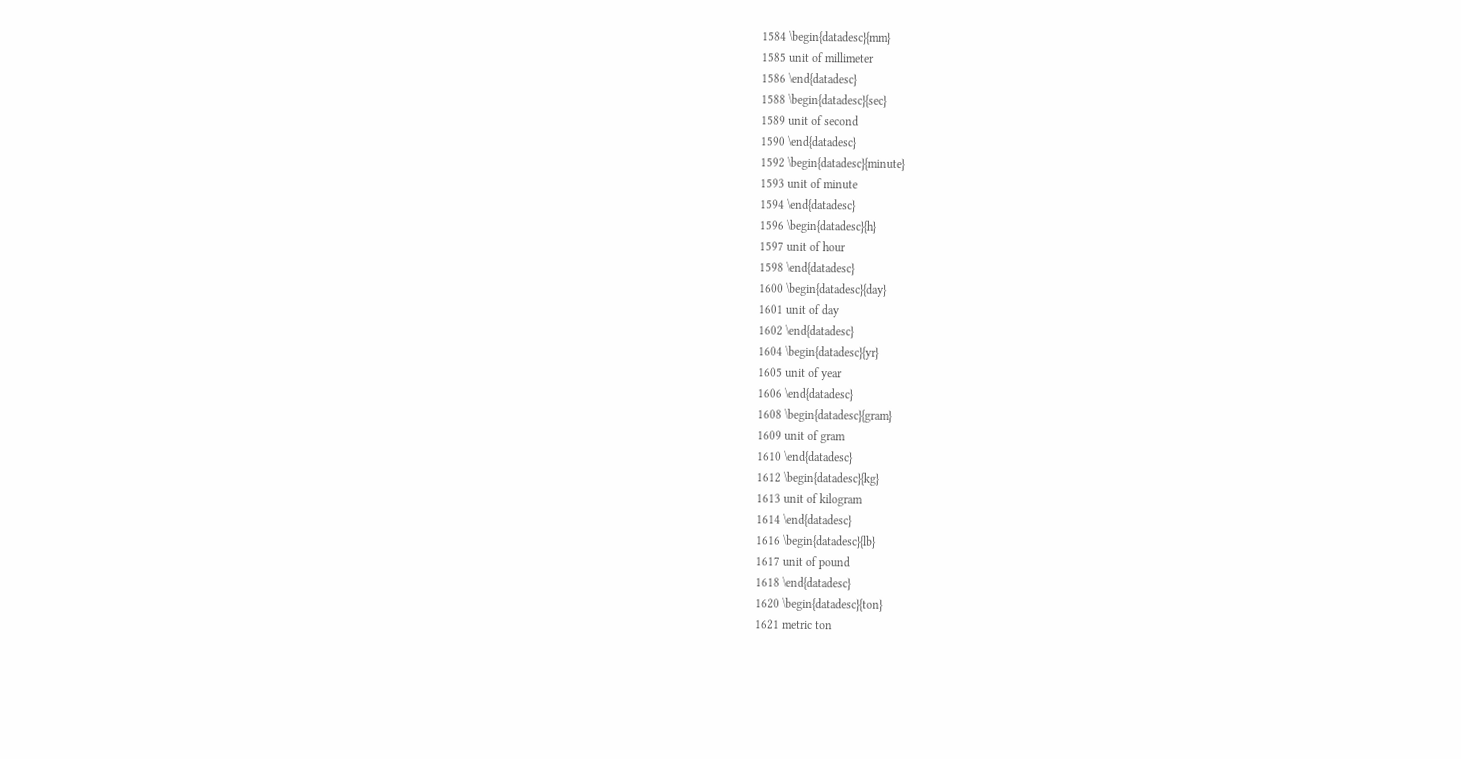1584 \begin{datadesc}{mm}
1585 unit of millimeter
1586 \end{datadesc}
1588 \begin{datadesc}{sec}
1589 unit of second
1590 \end{datadesc}
1592 \begin{datadesc}{minute}
1593 unit of minute
1594 \end{datadesc}
1596 \begin{datadesc}{h}
1597 unit of hour
1598 \end{datadesc}
1600 \begin{datadesc}{day}
1601 unit of day
1602 \end{datadesc}
1604 \begin{datadesc}{yr}
1605 unit of year
1606 \end{datadesc}
1608 \begin{datadesc}{gram}
1609 unit of gram
1610 \end{datadesc}
1612 \begin{datadesc}{kg}
1613 unit of kilogram
1614 \end{datadesc}
1616 \begin{datadesc}{lb}
1617 unit of pound
1618 \end{datadesc}
1620 \begin{datadesc}{ton}
1621 metric ton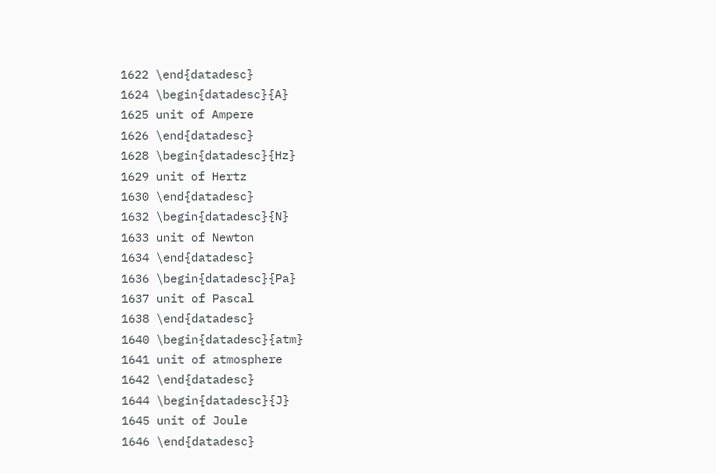1622 \end{datadesc}
1624 \begin{datadesc}{A}
1625 unit of Ampere
1626 \end{datadesc}
1628 \begin{datadesc}{Hz}
1629 unit of Hertz
1630 \end{datadesc}
1632 \begin{datadesc}{N}
1633 unit of Newton
1634 \end{datadesc}
1636 \begin{datadesc}{Pa}
1637 unit of Pascal
1638 \end{datadesc}
1640 \begin{datadesc}{atm}
1641 unit of atmosphere
1642 \end{datadesc}
1644 \begin{datadesc}{J}
1645 unit of Joule
1646 \end{datadesc}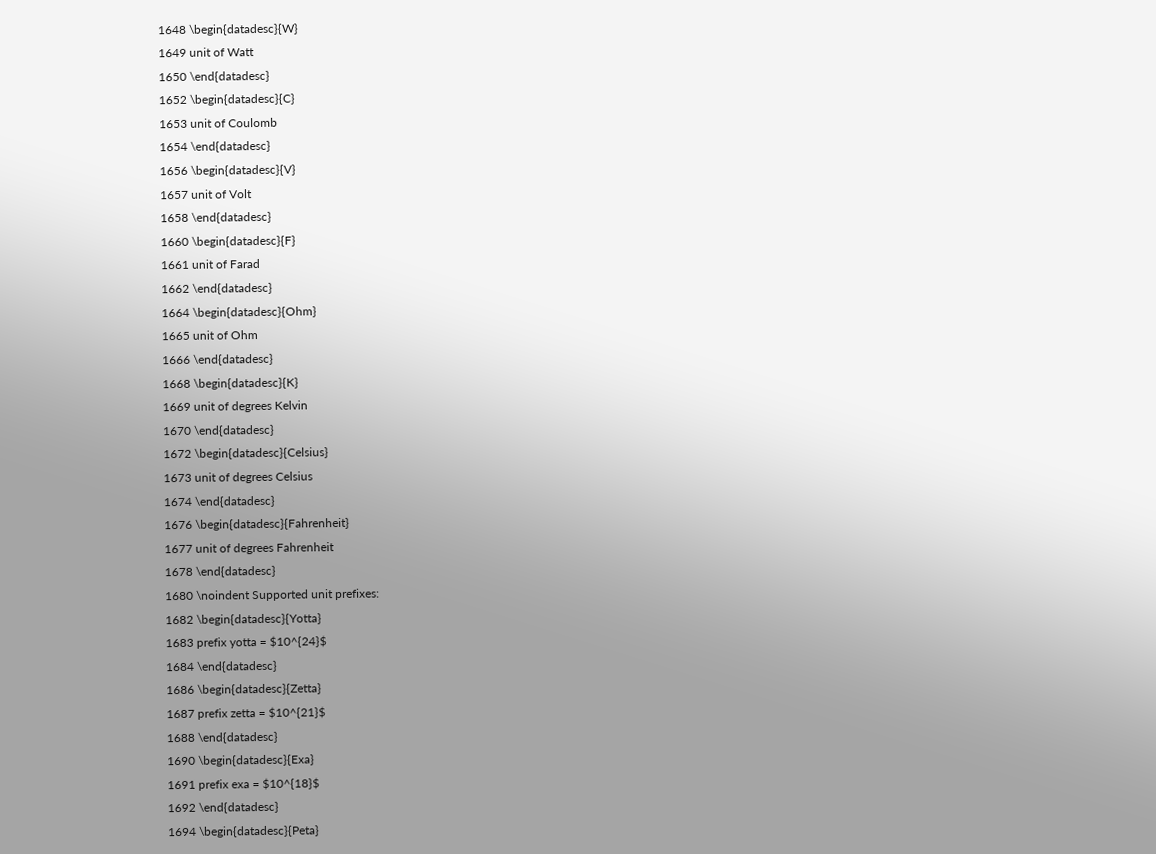1648 \begin{datadesc}{W}
1649 unit of Watt
1650 \end{datadesc}
1652 \begin{datadesc}{C}
1653 unit of Coulomb
1654 \end{datadesc}
1656 \begin{datadesc}{V}
1657 unit of Volt
1658 \end{datadesc}
1660 \begin{datadesc}{F}
1661 unit of Farad
1662 \end{datadesc}
1664 \begin{datadesc}{Ohm}
1665 unit of Ohm
1666 \end{datadesc}
1668 \begin{datadesc}{K}
1669 unit of degrees Kelvin
1670 \end{datadesc}
1672 \begin{datadesc}{Celsius}
1673 unit of degrees Celsius
1674 \end{datadesc}
1676 \begin{datadesc}{Fahrenheit}
1677 unit of degrees Fahrenheit
1678 \end{datadesc}
1680 \noindent Supported unit prefixes:
1682 \begin{datadesc}{Yotta}
1683 prefix yotta = $10^{24}$
1684 \end{datadesc}
1686 \begin{datadesc}{Zetta}
1687 prefix zetta = $10^{21}$
1688 \end{datadesc}
1690 \begin{datadesc}{Exa}
1691 prefix exa = $10^{18}$
1692 \end{datadesc}
1694 \begin{datadesc}{Peta}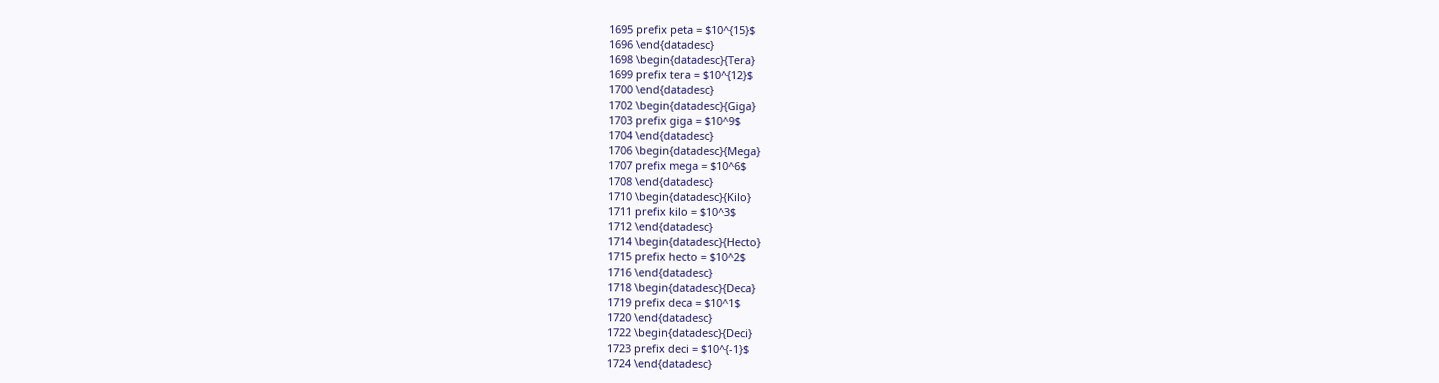1695 prefix peta = $10^{15}$
1696 \end{datadesc}
1698 \begin{datadesc}{Tera}
1699 prefix tera = $10^{12}$
1700 \end{datadesc}
1702 \begin{datadesc}{Giga}
1703 prefix giga = $10^9$
1704 \end{datadesc}
1706 \begin{datadesc}{Mega}
1707 prefix mega = $10^6$
1708 \end{datadesc}
1710 \begin{datadesc}{Kilo}
1711 prefix kilo = $10^3$
1712 \end{datadesc}
1714 \begin{datadesc}{Hecto}
1715 prefix hecto = $10^2$
1716 \end{datadesc}
1718 \begin{datadesc}{Deca}
1719 prefix deca = $10^1$
1720 \end{datadesc}
1722 \begin{datadesc}{Deci}
1723 prefix deci = $10^{-1}$
1724 \end{datadesc}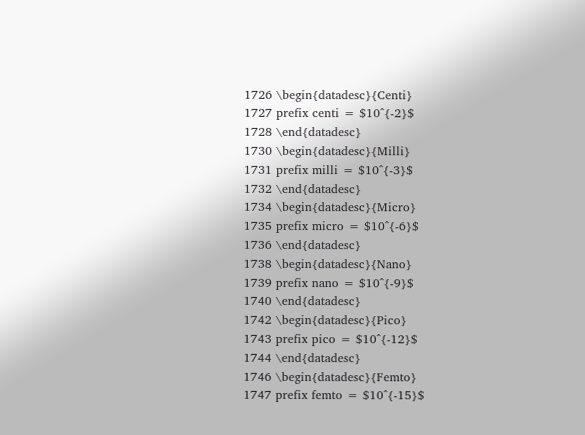1726 \begin{datadesc}{Centi}
1727 prefix centi = $10^{-2}$
1728 \end{datadesc}
1730 \begin{datadesc}{Milli}
1731 prefix milli = $10^{-3}$
1732 \end{datadesc}
1734 \begin{datadesc}{Micro}
1735 prefix micro = $10^{-6}$
1736 \end{datadesc}
1738 \begin{datadesc}{Nano}
1739 prefix nano = $10^{-9}$
1740 \end{datadesc}
1742 \begin{datadesc}{Pico}
1743 prefix pico = $10^{-12}$
1744 \end{datadesc}
1746 \begin{datadesc}{Femto}
1747 prefix femto = $10^{-15}$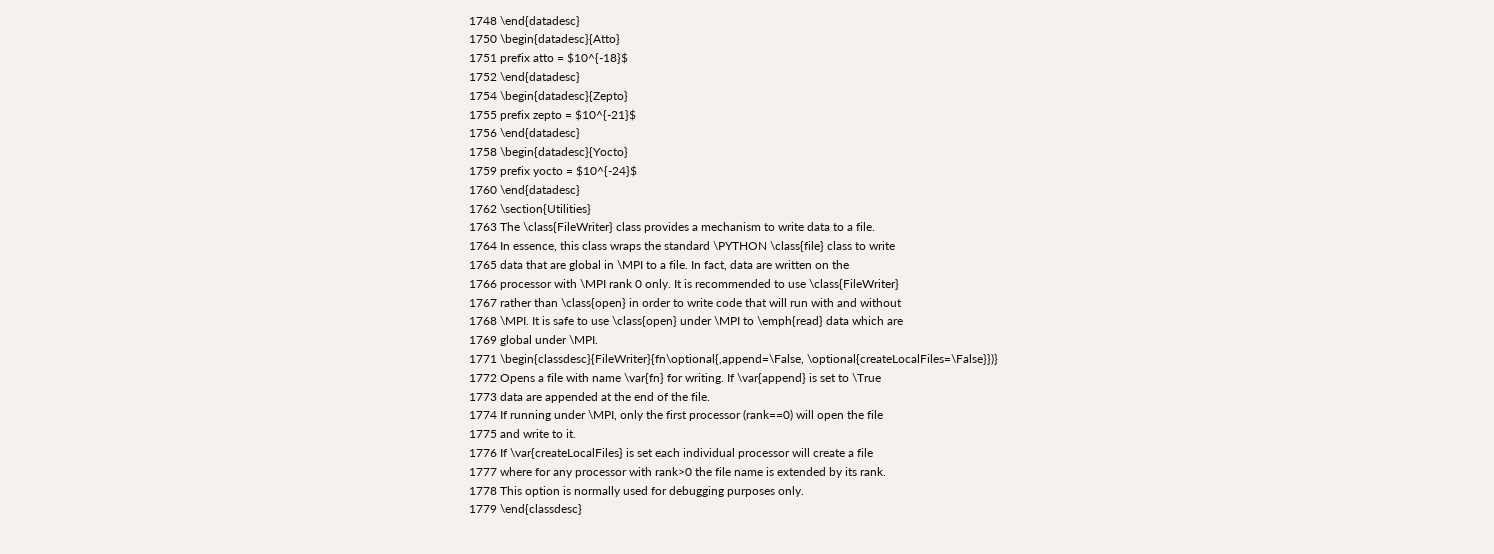1748 \end{datadesc}
1750 \begin{datadesc}{Atto}
1751 prefix atto = $10^{-18}$
1752 \end{datadesc}
1754 \begin{datadesc}{Zepto}
1755 prefix zepto = $10^{-21}$
1756 \end{datadesc}
1758 \begin{datadesc}{Yocto}
1759 prefix yocto = $10^{-24}$
1760 \end{datadesc}
1762 \section{Utilities}
1763 The \class{FileWriter} class provides a mechanism to write data to a file.
1764 In essence, this class wraps the standard \PYTHON \class{file} class to write
1765 data that are global in \MPI to a file. In fact, data are written on the
1766 processor with \MPI rank 0 only. It is recommended to use \class{FileWriter}
1767 rather than \class{open} in order to write code that will run with and without
1768 \MPI. It is safe to use \class{open} under \MPI to \emph{read} data which are
1769 global under \MPI.
1771 \begin{classdesc}{FileWriter}{fn\optional{,append=\False, \optional{createLocalFiles=\False}})}
1772 Opens a file with name \var{fn} for writing. If \var{append} is set to \True
1773 data are appended at the end of the file.
1774 If running under \MPI, only the first processor (rank==0) will open the file
1775 and write to it.
1776 If \var{createLocalFiles} is set each individual processor will create a file
1777 where for any processor with rank>0 the file name is extended by its rank.
1778 This option is normally used for debugging purposes only.
1779 \end{classdesc}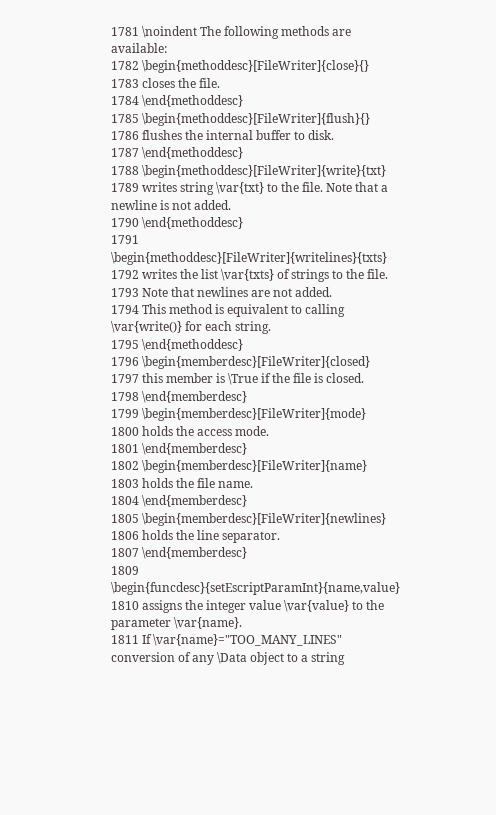1781 \noindent The following methods are available:
1782 \begin{methoddesc}[FileWriter]{close}{}
1783 closes the file.
1784 \end{methoddesc}
1785 \begin{methoddesc}[FileWriter]{flush}{}
1786 flushes the internal buffer to disk.
1787 \end{methoddesc}
1788 \begin{methoddesc}[FileWriter]{write}{txt}
1789 writes string \var{txt} to the file. Note that a newline is not added.
1790 \end{methoddesc}
1791 \begin{methoddesc}[FileWriter]{writelines}{txts}
1792 writes the list \var{txts} of strings to the file.
1793 Note that newlines are not added.
1794 This method is equivalent to calling \var{write()} for each string.
1795 \end{methoddesc}
1796 \begin{memberdesc}[FileWriter]{closed}
1797 this member is \True if the file is closed.
1798 \end{memberdesc}
1799 \begin{memberdesc}[FileWriter]{mode}
1800 holds the access mode.
1801 \end{memberdesc}
1802 \begin{memberdesc}[FileWriter]{name}
1803 holds the file name.
1804 \end{memberdesc}
1805 \begin{memberdesc}[FileWriter]{newlines}
1806 holds the line separator.
1807 \end{memberdesc}
1809 \begin{funcdesc}{setEscriptParamInt}{name,value}
1810 assigns the integer value \var{value} to the parameter \var{name}.
1811 If \var{name}="TOO_MANY_LINES" conversion of any \Data object to a string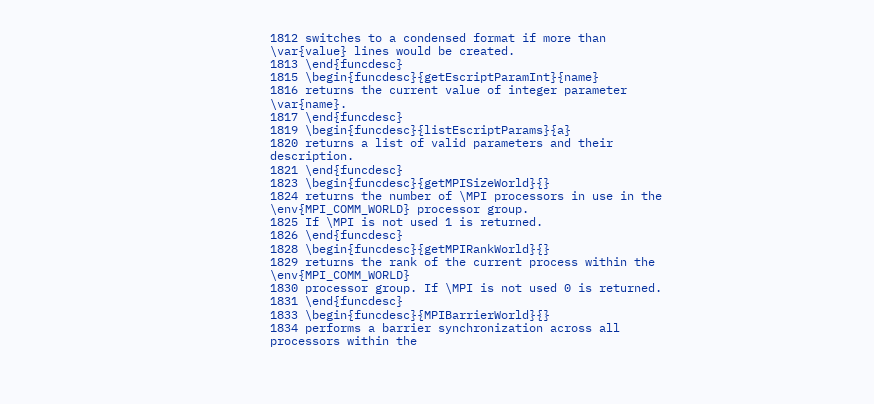1812 switches to a condensed format if more than \var{value} lines would be created.
1813 \end{funcdesc}
1815 \begin{funcdesc}{getEscriptParamInt}{name}
1816 returns the current value of integer parameter \var{name}.
1817 \end{funcdesc}
1819 \begin{funcdesc}{listEscriptParams}{a}
1820 returns a list of valid parameters and their description.
1821 \end{funcdesc}
1823 \begin{funcdesc}{getMPISizeWorld}{}
1824 returns the number of \MPI processors in use in the \env{MPI_COMM_WORLD} processor group.
1825 If \MPI is not used 1 is returned.
1826 \end{funcdesc}
1828 \begin{funcdesc}{getMPIRankWorld}{}
1829 returns the rank of the current process within the \env{MPI_COMM_WORLD}
1830 processor group. If \MPI is not used 0 is returned.
1831 \end{funcdesc}
1833 \begin{funcdesc}{MPIBarrierWorld}{}
1834 performs a barrier synchronization across all processors within the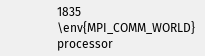1835 \env{MPI_COMM_WORLD} processor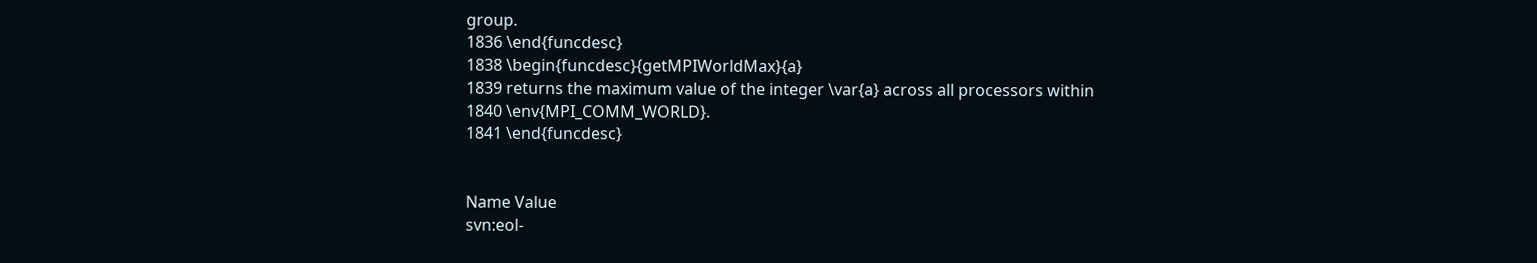group.
1836 \end{funcdesc}
1838 \begin{funcdesc}{getMPIWorldMax}{a}
1839 returns the maximum value of the integer \var{a} across all processors within
1840 \env{MPI_COMM_WORLD}.
1841 \end{funcdesc}


Name Value
svn:eol-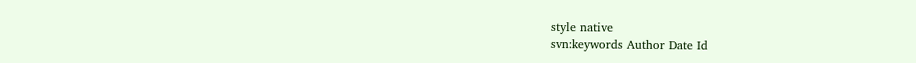style native
svn:keywords Author Date Id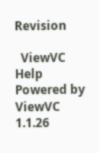Revision

  ViewVC Help
Powered by ViewVC 1.1.26